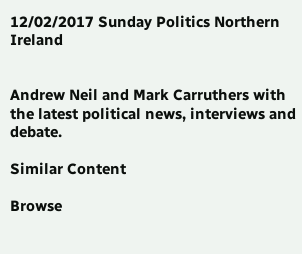12/02/2017 Sunday Politics Northern Ireland


Andrew Neil and Mark Carruthers with the latest political news, interviews and debate.

Similar Content

Browse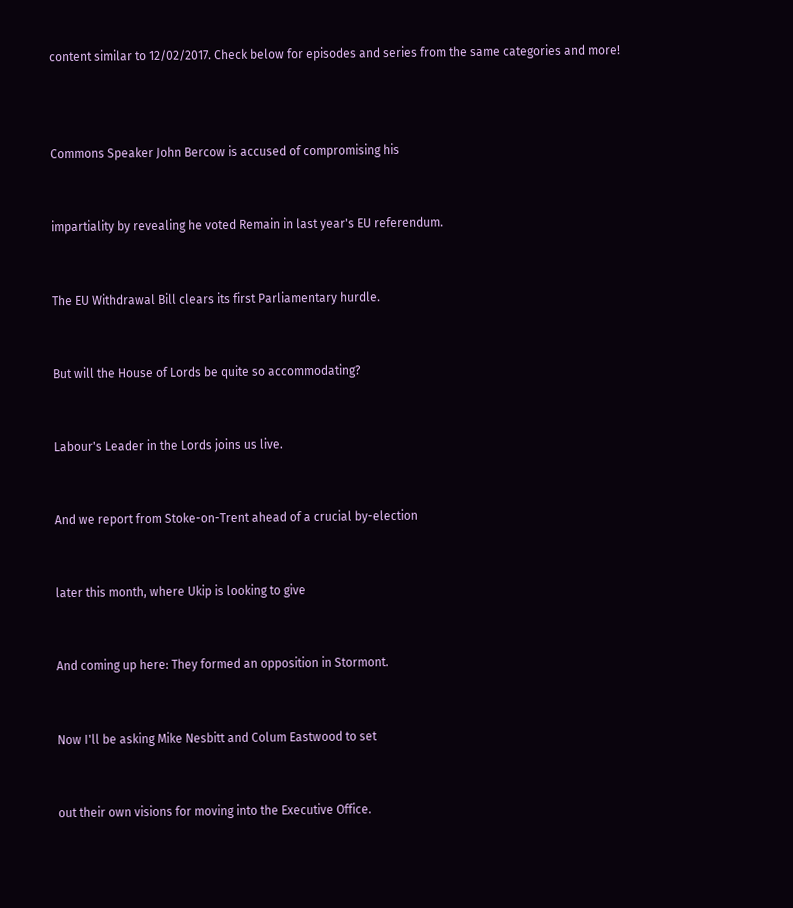content similar to 12/02/2017. Check below for episodes and series from the same categories and more!



Commons Speaker John Bercow is accused of compromising his


impartiality by revealing he voted Remain in last year's EU referendum.


The EU Withdrawal Bill clears its first Parliamentary hurdle.


But will the House of Lords be quite so accommodating?


Labour's Leader in the Lords joins us live.


And we report from Stoke-on-Trent ahead of a crucial by-election


later this month, where Ukip is looking to give


And coming up here: They formed an opposition in Stormont.


Now I'll be asking Mike Nesbitt and Colum Eastwood to set


out their own visions for moving into the Executive Office.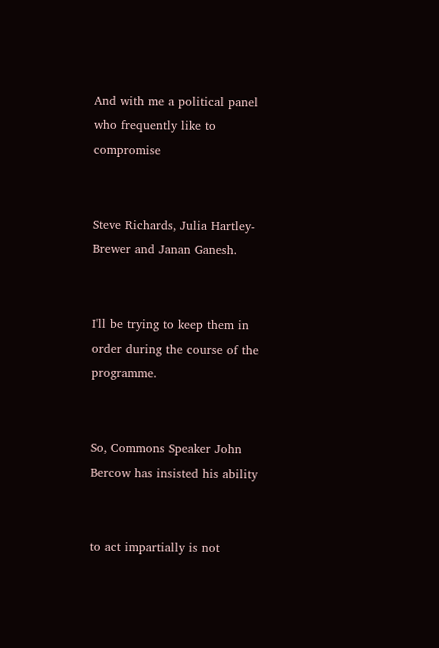And with me a political panel who frequently like to compromise


Steve Richards, Julia Hartley-Brewer and Janan Ganesh.


I'll be trying to keep them in order during the course of the programme.


So, Commons Speaker John Bercow has insisted his ability


to act impartially is not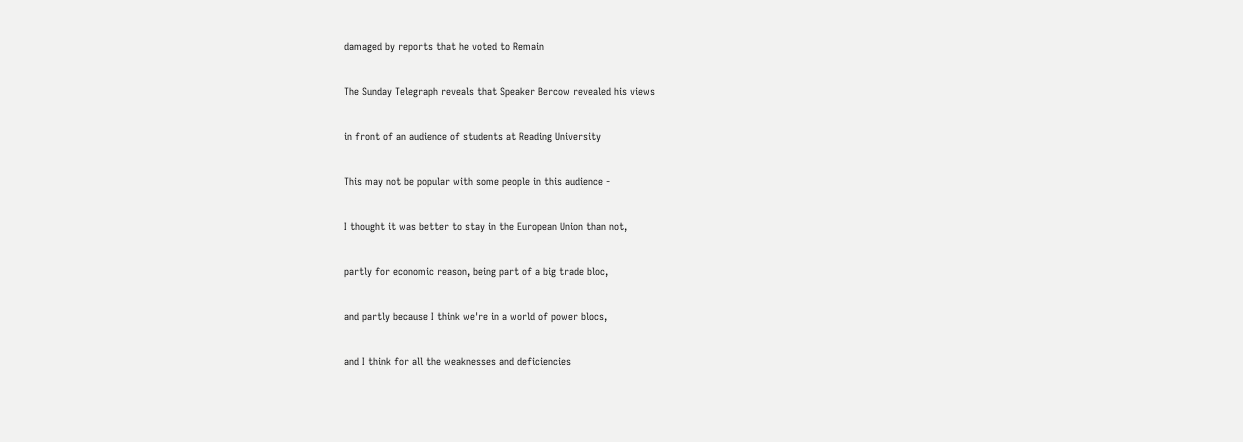damaged by reports that he voted to Remain


The Sunday Telegraph reveals that Speaker Bercow revealed his views


in front of an audience of students at Reading University


This may not be popular with some people in this audience -


I thought it was better to stay in the European Union than not,


partly for economic reason, being part of a big trade bloc,


and partly because I think we're in a world of power blocs,


and I think for all the weaknesses and deficiencies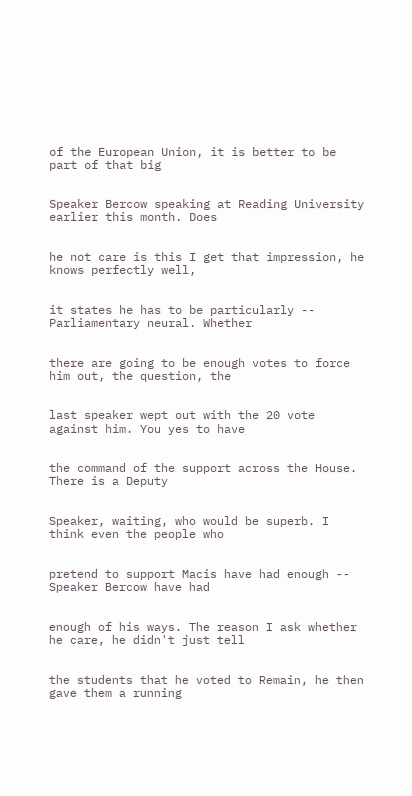of the European Union, it is better to be part of that big


Speaker Bercow speaking at Reading University earlier this month. Does


he not care is this I get that impression, he knows perfectly well,


it states he has to be particularly -- Parliamentary neural. Whether


there are going to be enough votes to force him out, the question, the


last speaker wept out with the 20 vote against him. You yes to have


the command of the support across the House. There is a Deputy


Speaker, waiting, who would be superb. I think even the people who


pretend to support Macis have had enough -- Speaker Bercow have had


enough of his ways. The reason I ask whether he care, he didn't just tell


the students that he voted to Remain, he then gave them a running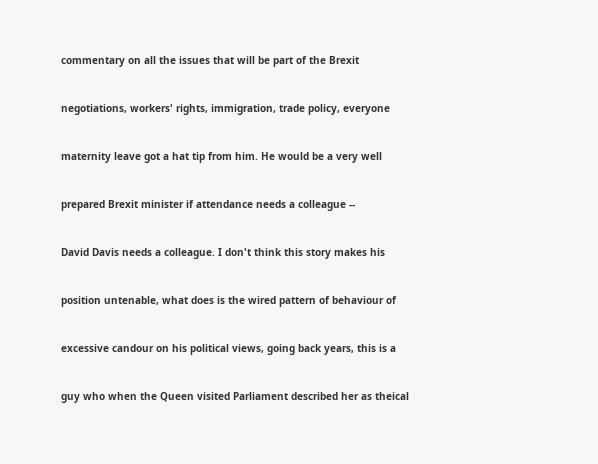commentary on all the issues that will be part of the Brexit


negotiations, workers' rights, immigration, trade policy, everyone


maternity leave got a hat tip from him. He would be a very well


prepared Brexit minister if attendance needs a colleague --


David Davis needs a colleague. I don't think this story makes his


position untenable, what does is the wired pattern of behaviour of


excessive candour on his political views, going back years, this is a


guy who when the Queen visited Parliament described her as theical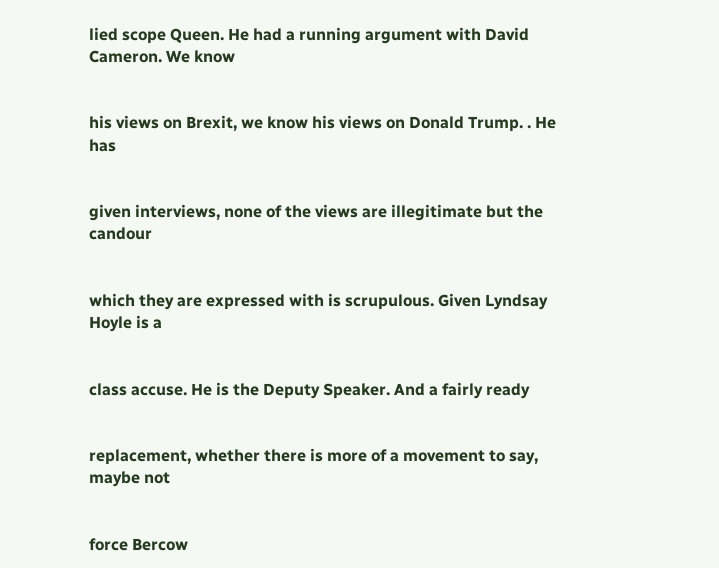lied scope Queen. He had a running argument with David Cameron. We know


his views on Brexit, we know his views on Donald Trump. . He has


given interviews, none of the views are illegitimate but the candour


which they are expressed with is scrupulous. Given Lyndsay Hoyle is a


class accuse. He is the Deputy Speaker. And a fairly ready


replacement, whether there is more of a movement to say, maybe not


force Bercow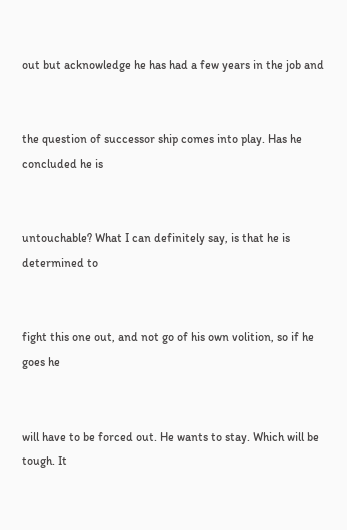out but acknowledge he has had a few years in the job and


the question of successor ship comes into play. Has he concluded he is


untouchable? What I can definitely say, is that he is determined to


fight this one out, and not go of his own volition, so if he goes he


will have to be forced out. He wants to stay. Which will be tough. It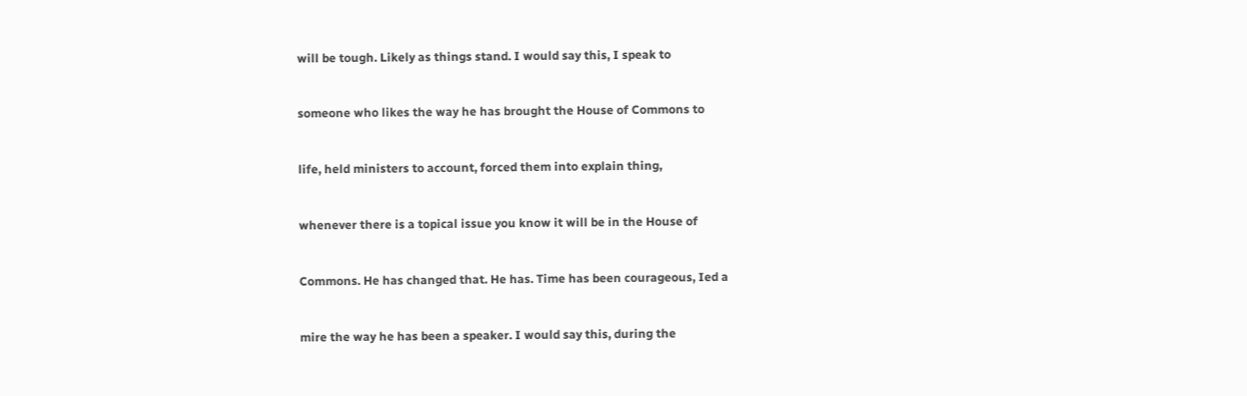will be tough. Likely as things stand. I would say this, I speak to


someone who likes the way he has brought the House of Commons to


life, held ministers to account, forced them into explain thing,


whenever there is a topical issue you know it will be in the House of


Commons. He has changed that. He has. Time has been courageous, Ied a


mire the way he has been a speaker. I would say this, during the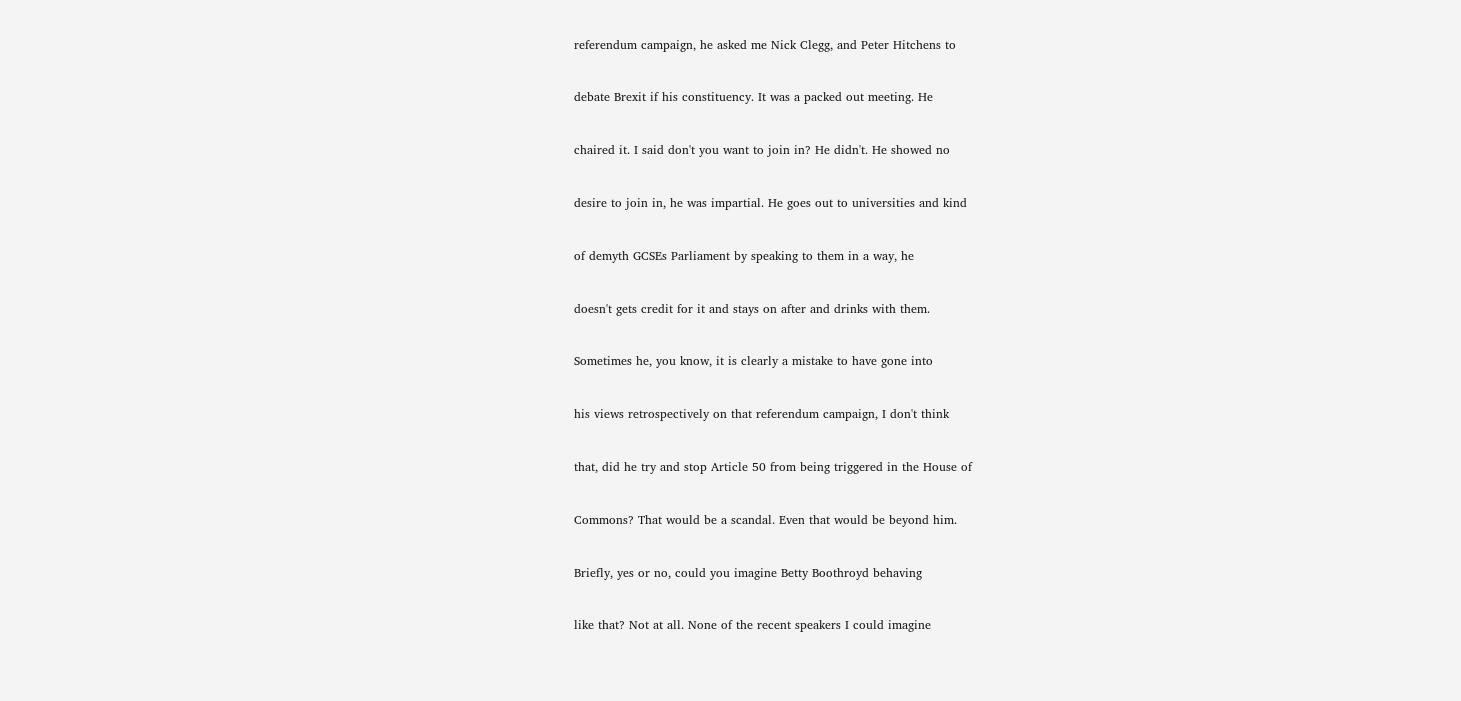referendum campaign, he asked me Nick Clegg, and Peter Hitchens to


debate Brexit if his constituency. It was a packed out meeting. He


chaired it. I said don't you want to join in? He didn't. He showed no


desire to join in, he was impartial. He goes out to universities and kind


of demyth GCSEs Parliament by speaking to them in a way, he


doesn't gets credit for it and stays on after and drinks with them.


Sometimes he, you know, it is clearly a mistake to have gone into


his views retrospectively on that referendum campaign, I don't think


that, did he try and stop Article 50 from being triggered in the House of


Commons? That would be a scandal. Even that would be beyond him.


Briefly, yes or no, could you imagine Betty Boothroyd behaving


like that? Not at all. None of the recent speakers I could imagine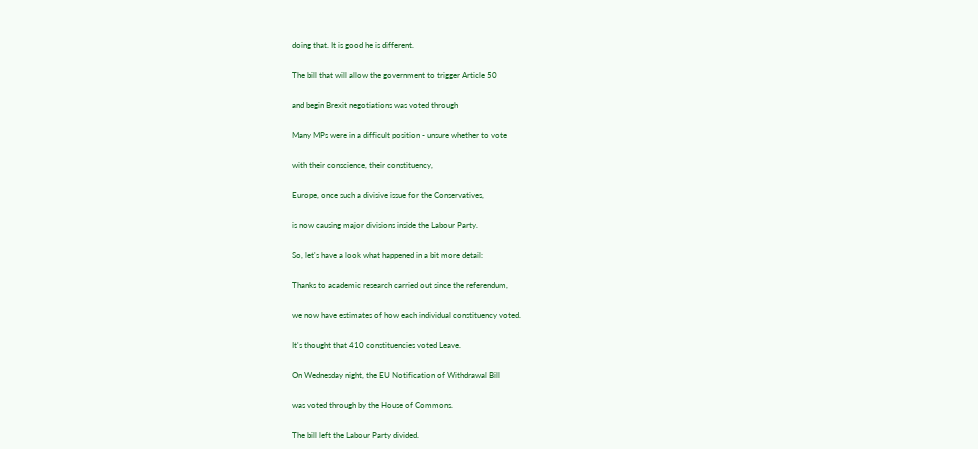doing that. It is good he is different.


The bill that will allow the government to trigger Article 50


and begin Brexit negotiations was voted through


Many MPs were in a difficult position - unsure whether to vote


with their conscience, their constituency,


Europe, once such a divisive issue for the Conservatives,


is now causing major divisions inside the Labour Party.


So, let's have a look what happened in a bit more detail:


Thanks to academic research carried out since the referendum,


we now have estimates of how each individual constituency voted.


It's thought that 410 constituencies voted Leave.


On Wednesday night, the EU Notification of Withdrawal Bill


was voted through by the House of Commons.


The bill left the Labour Party divided.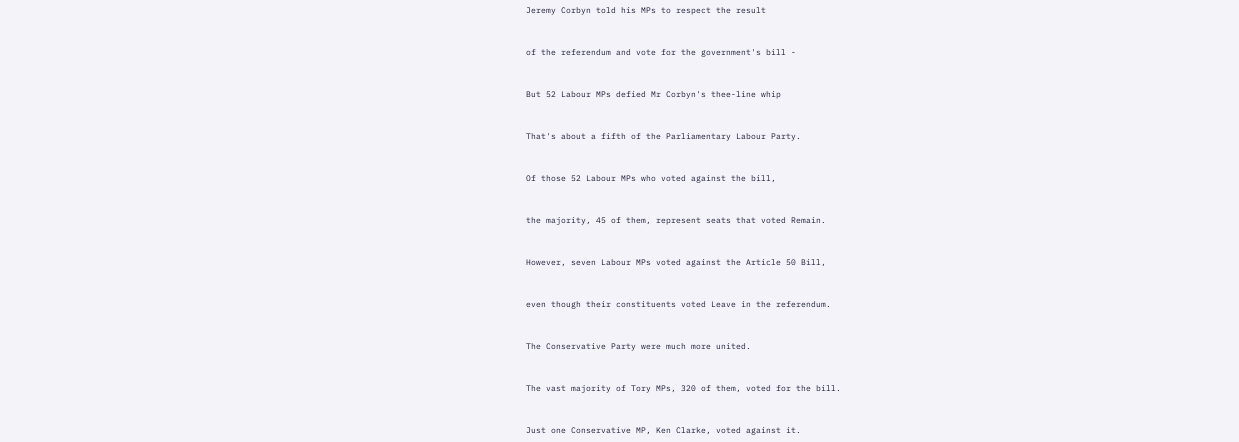Jeremy Corbyn told his MPs to respect the result


of the referendum and vote for the government's bill -


But 52 Labour MPs defied Mr Corbyn's thee-line whip


That's about a fifth of the Parliamentary Labour Party.


Of those 52 Labour MPs who voted against the bill,


the majority, 45 of them, represent seats that voted Remain.


However, seven Labour MPs voted against the Article 50 Bill,


even though their constituents voted Leave in the referendum.


The Conservative Party were much more united.


The vast majority of Tory MPs, 320 of them, voted for the bill.


Just one Conservative MP, Ken Clarke, voted against it.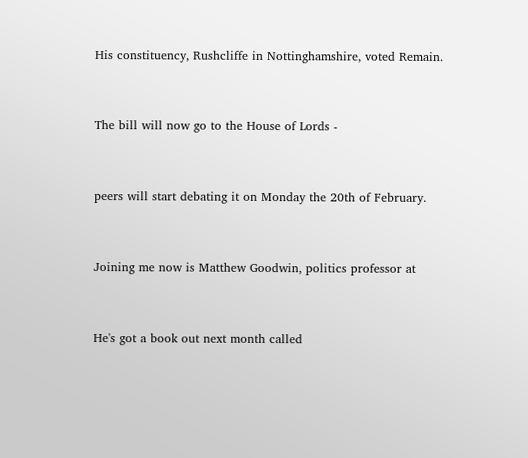His constituency, Rushcliffe in Nottinghamshire, voted Remain.


The bill will now go to the House of Lords -


peers will start debating it on Monday the 20th of February.


Joining me now is Matthew Goodwin, politics professor at


He's got a book out next month called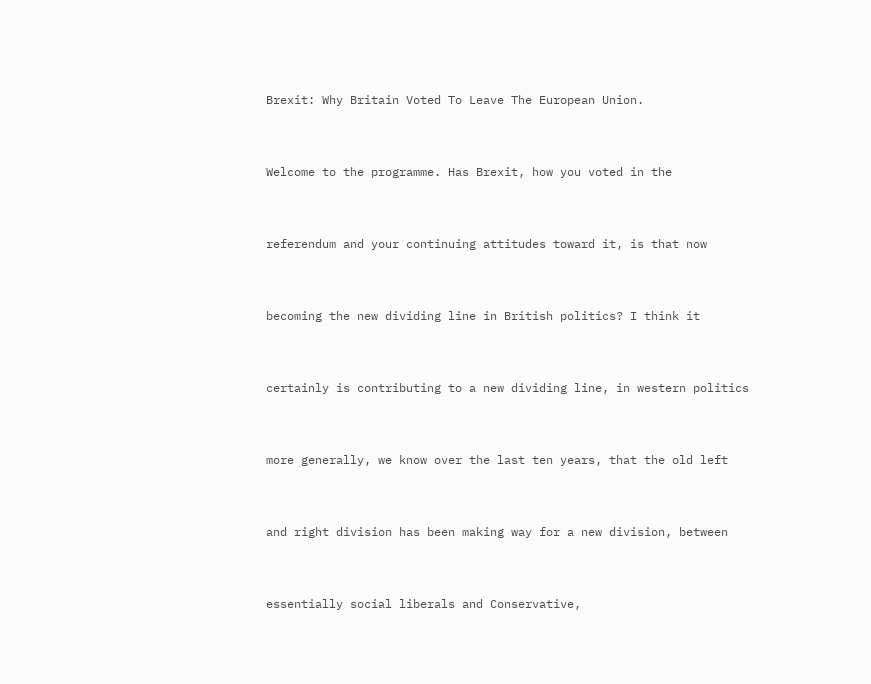Brexit: Why Britain Voted To Leave The European Union.


Welcome to the programme. Has Brexit, how you voted in the


referendum and your continuing attitudes toward it, is that now


becoming the new dividing line in British politics? I think it


certainly is contributing to a new dividing line, in western politics


more generally, we know over the last ten years, that the old left


and right division has been making way for a new division, between


essentially social liberals and Conservative,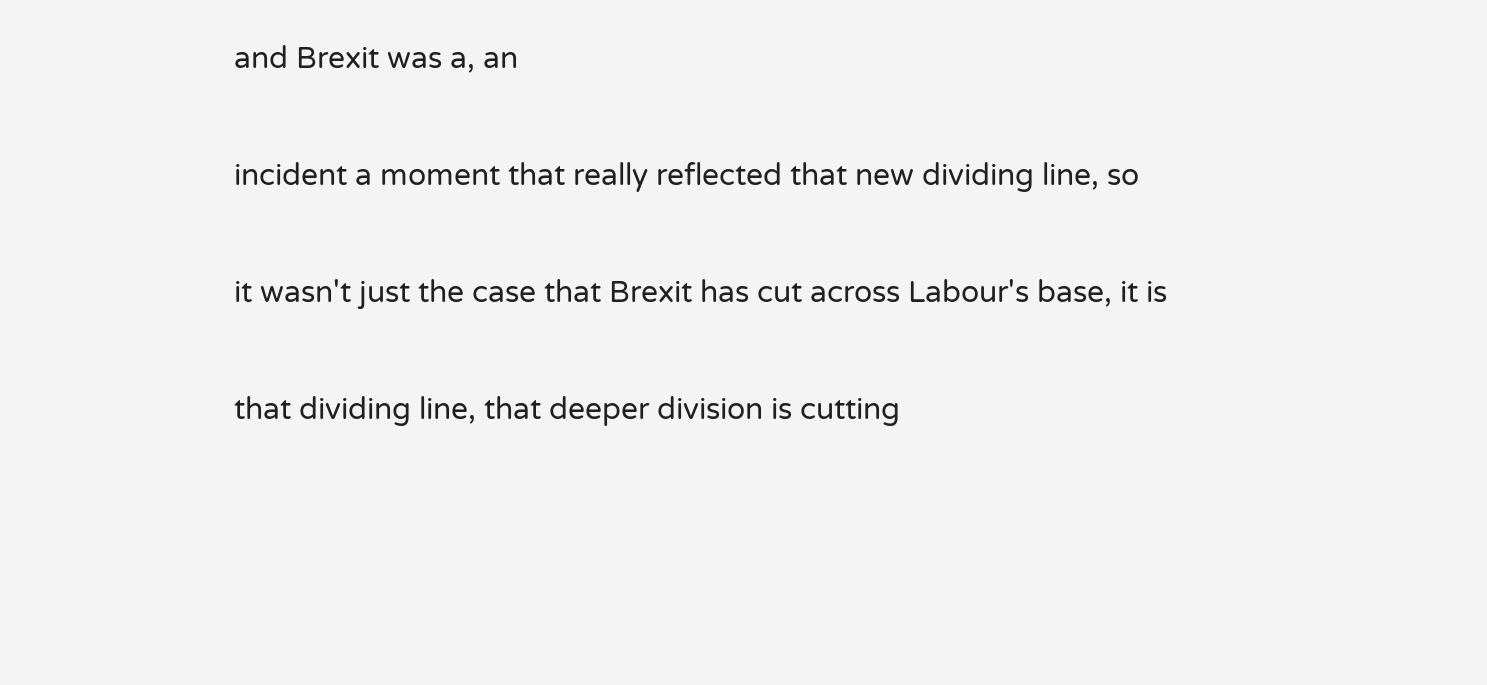and Brexit was a, an


incident a moment that really reflected that new dividing line, so


it wasn't just the case that Brexit has cut across Labour's base, it is


that dividing line, that deeper division is cutting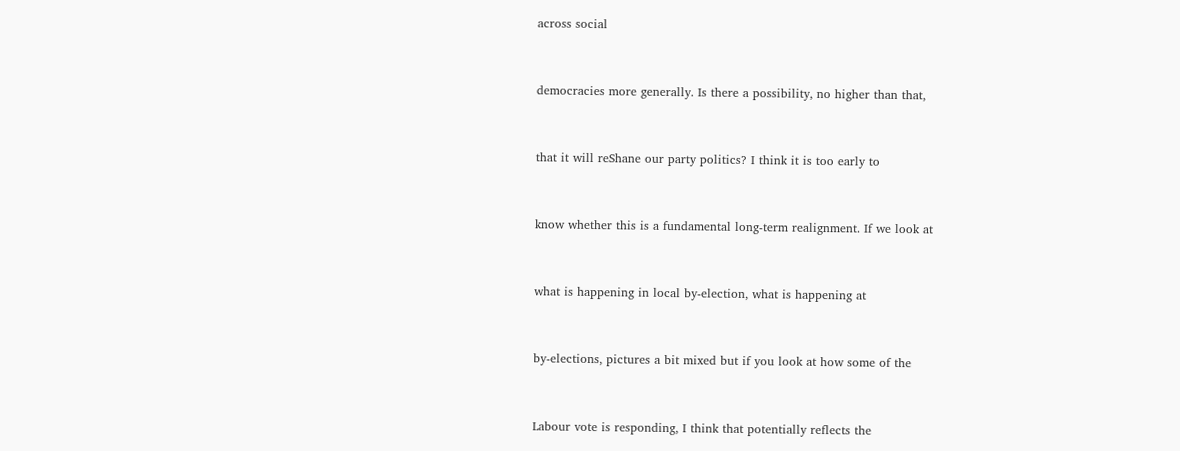across social


democracies more generally. Is there a possibility, no higher than that,


that it will reShane our party politics? I think it is too early to


know whether this is a fundamental long-term realignment. If we look at


what is happening in local by-election, what is happening at


by-elections, pictures a bit mixed but if you look at how some of the


Labour vote is responding, I think that potentially reflects the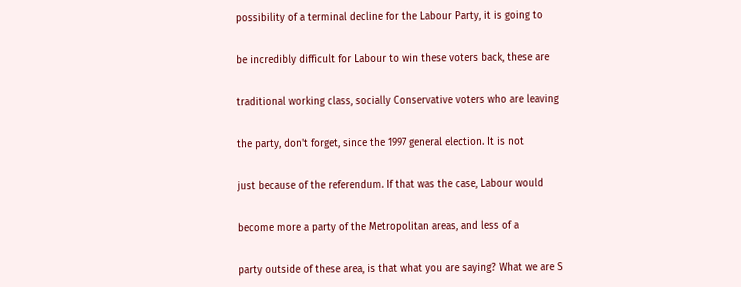possibility of a terminal decline for the Labour Party, it is going to


be incredibly difficult for Labour to win these voters back, these are


traditional working class, socially Conservative voters who are leaving


the party, don't forget, since the 1997 general election. It is not


just because of the referendum. If that was the case, Labour would


become more a party of the Metropolitan areas, and less of a


party outside of these area, is that what you are saying? What we are S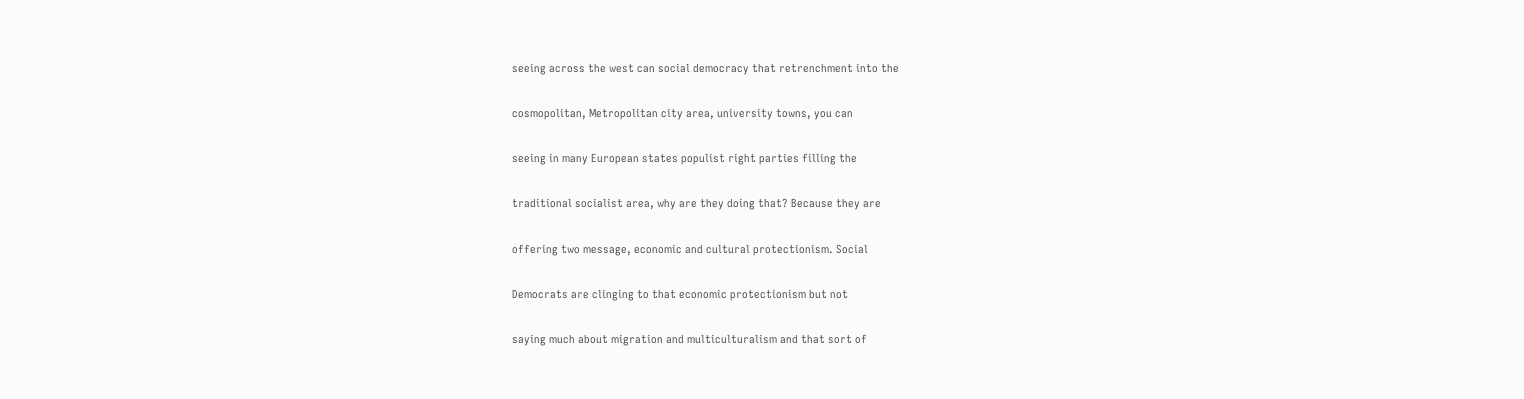seeing across the west can social democracy that retrenchment into the


cosmopolitan, Metropolitan city area, university towns, you can


seeing in many European states populist right parties filling the


traditional socialist area, why are they doing that? Because they are


offering two message, economic and cultural protectionism. Social


Democrats are clinging to that economic protectionism but not


saying much about migration and multiculturalism and that sort of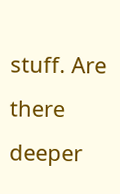stuff. Are there deeper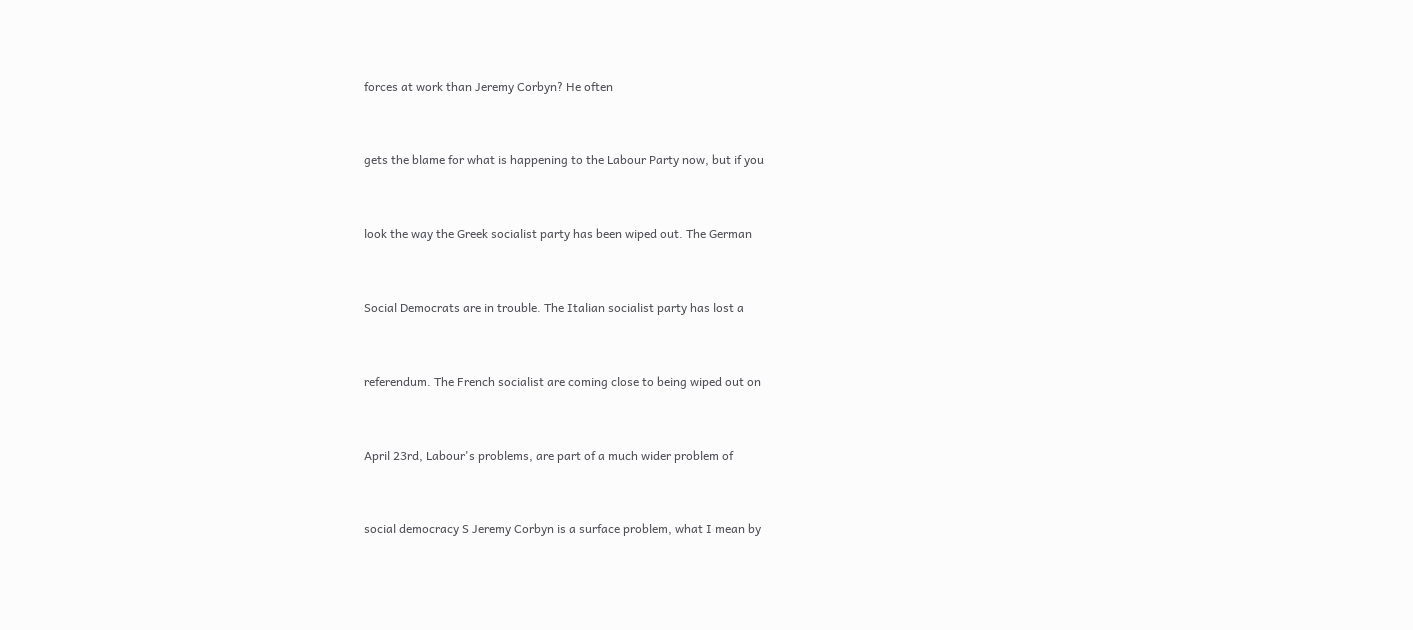forces at work than Jeremy Corbyn? He often


gets the blame for what is happening to the Labour Party now, but if you


look the way the Greek socialist party has been wiped out. The German


Social Democrats are in trouble. The Italian socialist party has lost a


referendum. The French socialist are coming close to being wiped out on


April 23rd, Labour's problems, are part of a much wider problem of


social democracy S Jeremy Corbyn is a surface problem, what I mean by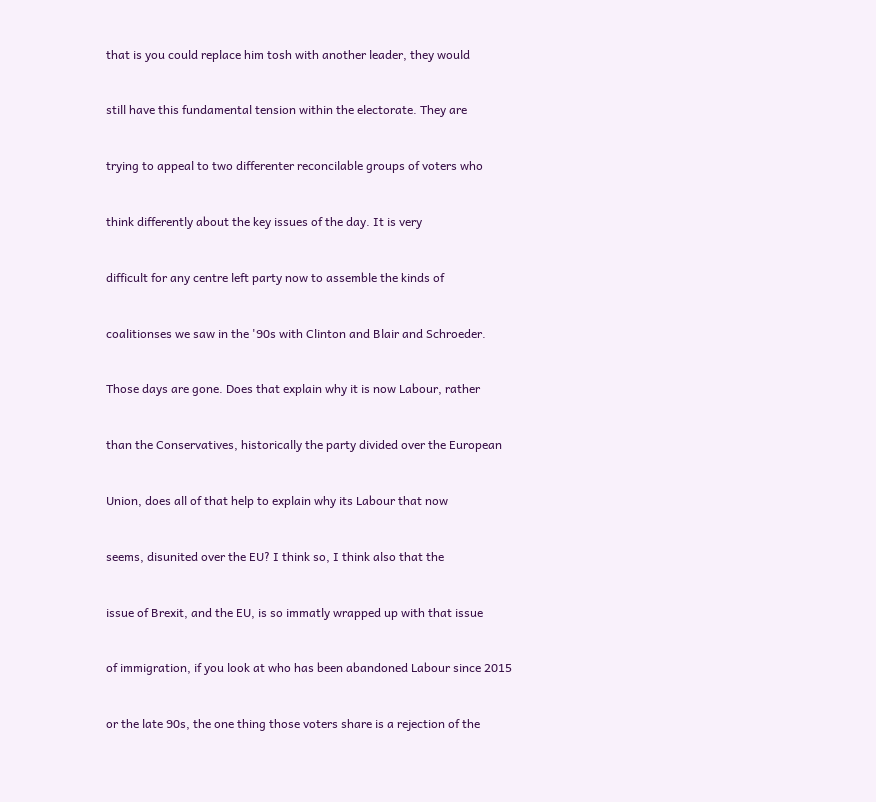that is you could replace him tosh with another leader, they would


still have this fundamental tension within the electorate. They are


trying to appeal to two differenter reconcilable groups of voters who


think differently about the key issues of the day. It is very


difficult for any centre left party now to assemble the kinds of


coalitionses we saw in the '90s with Clinton and Blair and Schroeder.


Those days are gone. Does that explain why it is now Labour, rather


than the Conservatives, historically the party divided over the European


Union, does all of that help to explain why its Labour that now


seems, disunited over the EU? I think so, I think also that the


issue of Brexit, and the EU, is so immatly wrapped up with that issue


of immigration, if you look at who has been abandoned Labour since 2015


or the late 90s, the one thing those voters share is a rejection of the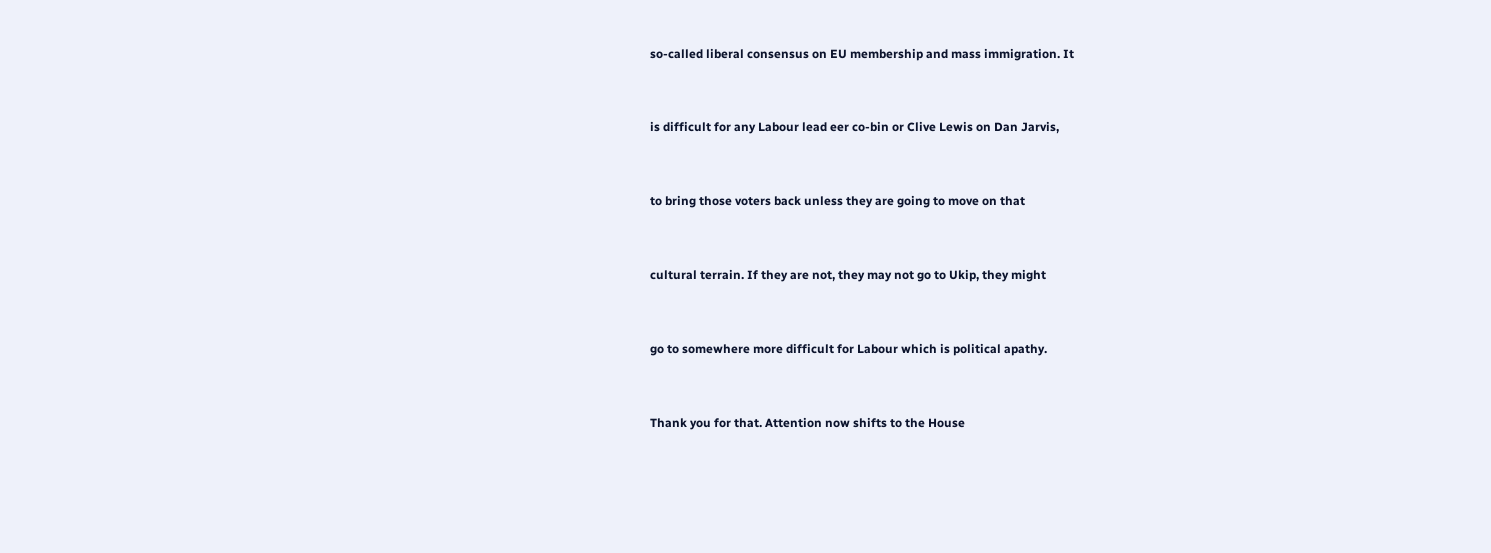so-called liberal consensus on EU membership and mass immigration. It


is difficult for any Labour lead eer co-bin or Clive Lewis on Dan Jarvis,


to bring those voters back unless they are going to move on that


cultural terrain. If they are not, they may not go to Ukip, they might


go to somewhere more difficult for Labour which is political apathy.


Thank you for that. Attention now shifts to the House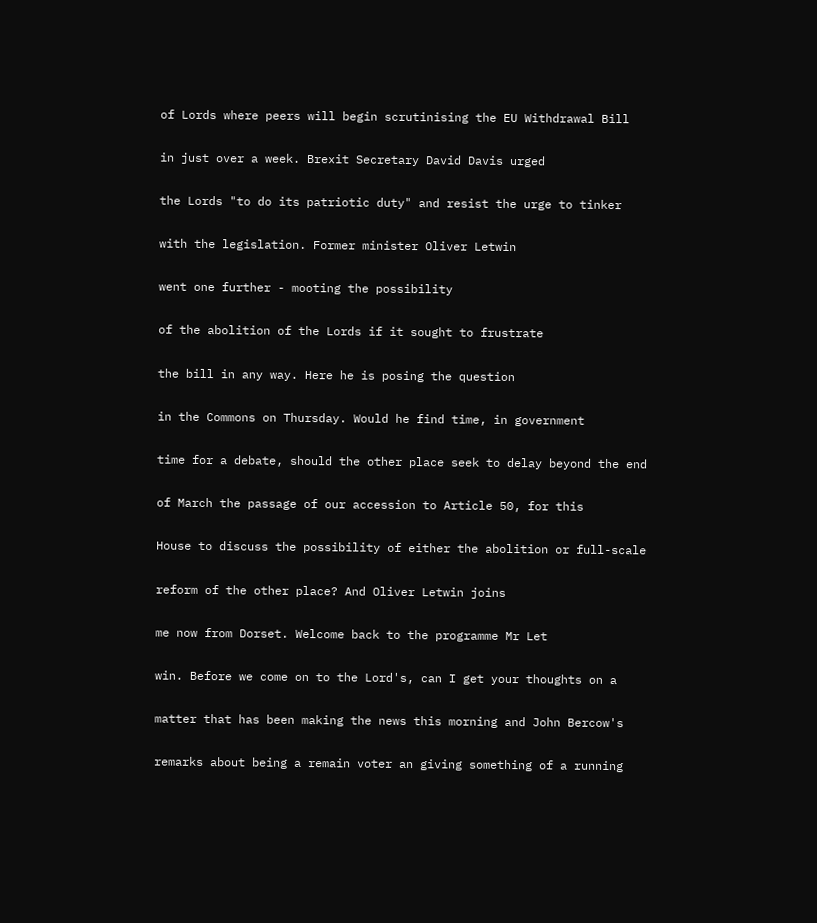of Lords where peers will begin scrutinising the EU Withdrawal Bill


in just over a week. Brexit Secretary David Davis urged


the Lords "to do its patriotic duty" and resist the urge to tinker


with the legislation. Former minister Oliver Letwin


went one further - mooting the possibility


of the abolition of the Lords if it sought to frustrate


the bill in any way. Here he is posing the question


in the Commons on Thursday. Would he find time, in government


time for a debate, should the other place seek to delay beyond the end


of March the passage of our accession to Article 50, for this


House to discuss the possibility of either the abolition or full-scale


reform of the other place? And Oliver Letwin joins


me now from Dorset. Welcome back to the programme Mr Let


win. Before we come on to the Lord's, can I get your thoughts on a


matter that has been making the news this morning and John Bercow's


remarks about being a remain voter an giving something of a running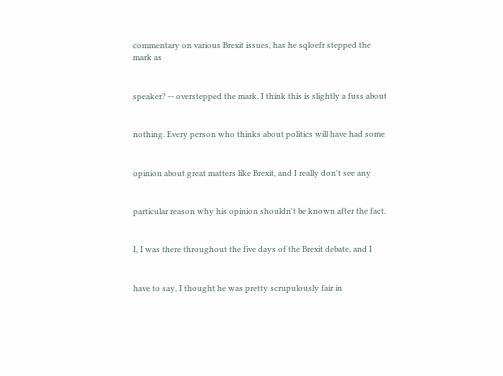commentary on various Brexit issues, has he sqloefr stepped the mark as


speaker? -- overstepped the mark. I think this is slightly a fuss about


nothing. Every person who thinks about politics will have had some


opinion about great matters like Brexit, and I really don't see any


particular reason why his opinion shouldn't be known after the fact.


I, I was there throughout the five days of the Brexit debate, and I


have to say, I thought he was pretty scrupulously fair in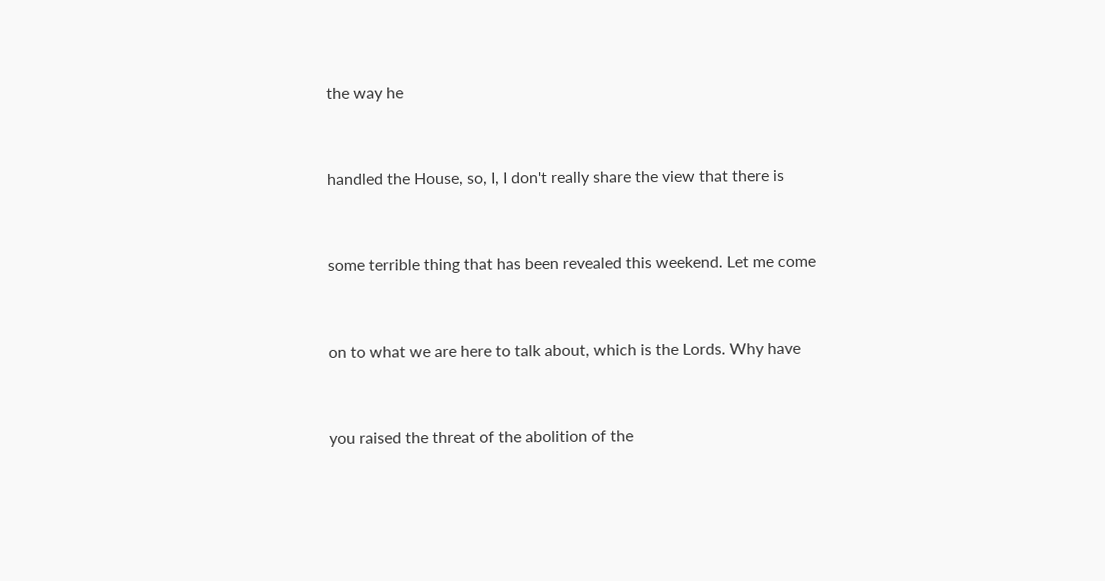the way he


handled the House, so, I, I don't really share the view that there is


some terrible thing that has been revealed this weekend. Let me come


on to what we are here to talk about, which is the Lords. Why have


you raised the threat of the abolition of the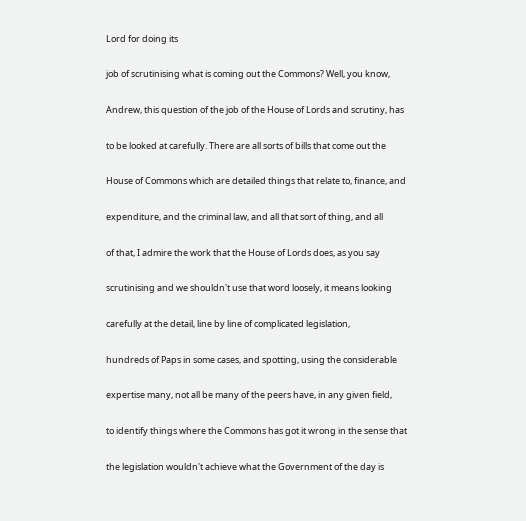Lord for doing its


job of scrutinising what is coming out the Commons? Well, you know,


Andrew, this question of the job of the House of Lords and scrutiny, has


to be looked at carefully. There are all sorts of bills that come out the


House of Commons which are detailed things that relate to, finance, and


expenditure, and the criminal law, and all that sort of thing, and all


of that, I admire the work that the House of Lords does, as you say


scrutinising and we shouldn't use that word loosely, it means looking


carefully at the detail, line by line of complicated legislation,


hundreds of Paps in some cases, and spotting, using the considerable


expertise many, not all be many of the peers have, in any given field,


to identify things where the Commons has got it wrong in the sense that


the legislation wouldn't achieve what the Government of the day is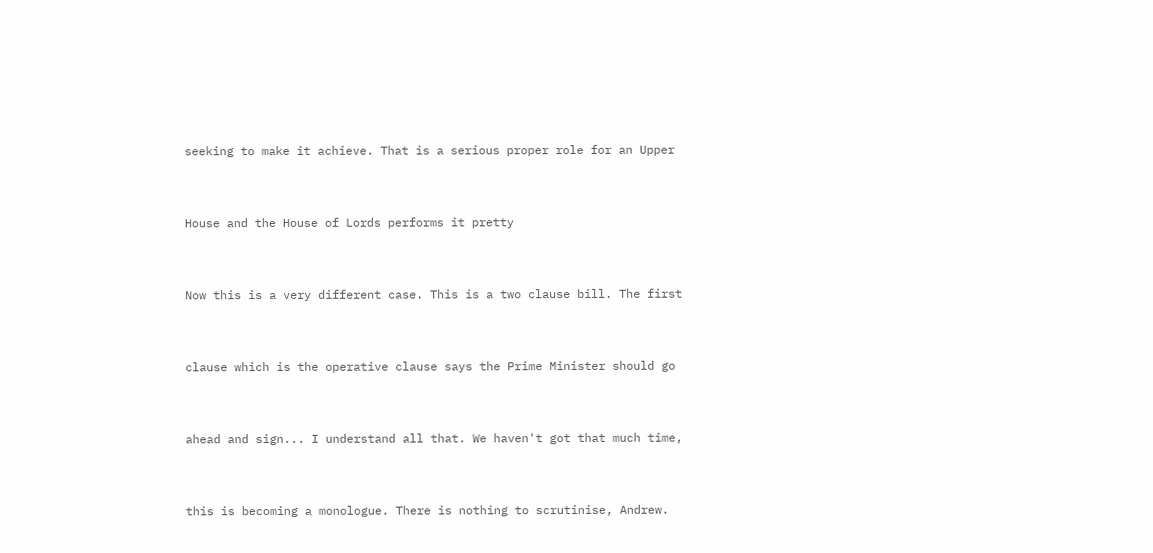seeking to make it achieve. That is a serious proper role for an Upper


House and the House of Lords performs it pretty


Now this is a very different case. This is a two clause bill. The first


clause which is the operative clause says the Prime Minister should go


ahead and sign... I understand all that. We haven't got that much time,


this is becoming a monologue. There is nothing to scrutinise, Andrew.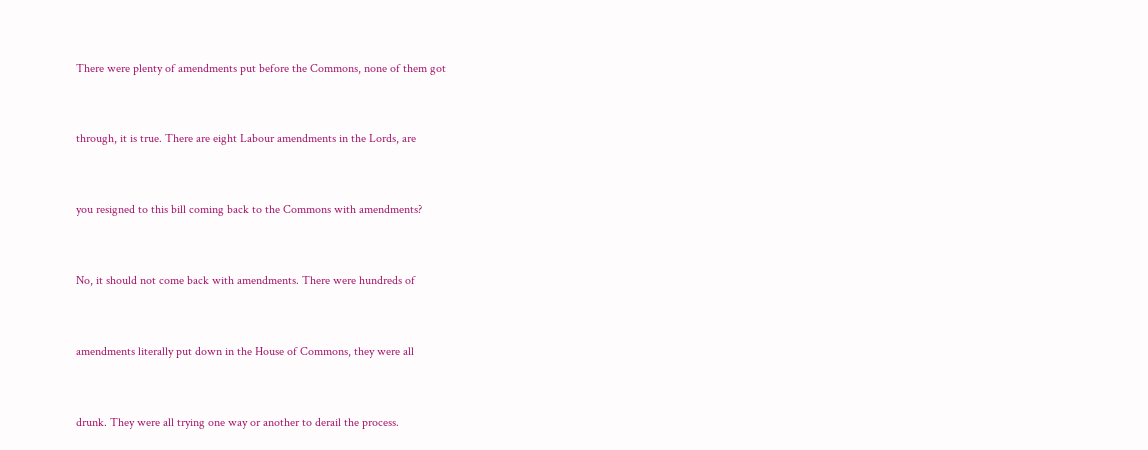There were plenty of amendments put before the Commons, none of them got


through, it is true. There are eight Labour amendments in the Lords, are


you resigned to this bill coming back to the Commons with amendments?


No, it should not come back with amendments. There were hundreds of


amendments literally put down in the House of Commons, they were all


drunk. They were all trying one way or another to derail the process.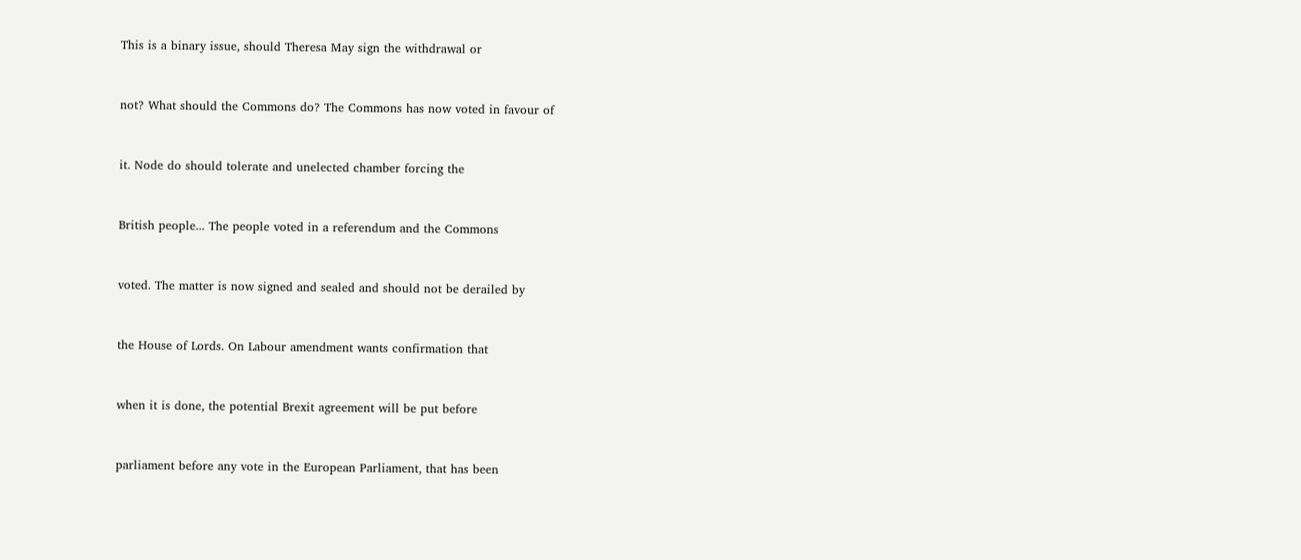This is a binary issue, should Theresa May sign the withdrawal or


not? What should the Commons do? The Commons has now voted in favour of


it. Node do should tolerate and unelected chamber forcing the


British people... The people voted in a referendum and the Commons


voted. The matter is now signed and sealed and should not be derailed by


the House of Lords. On Labour amendment wants confirmation that


when it is done, the potential Brexit agreement will be put before


parliament before any vote in the European Parliament, that has been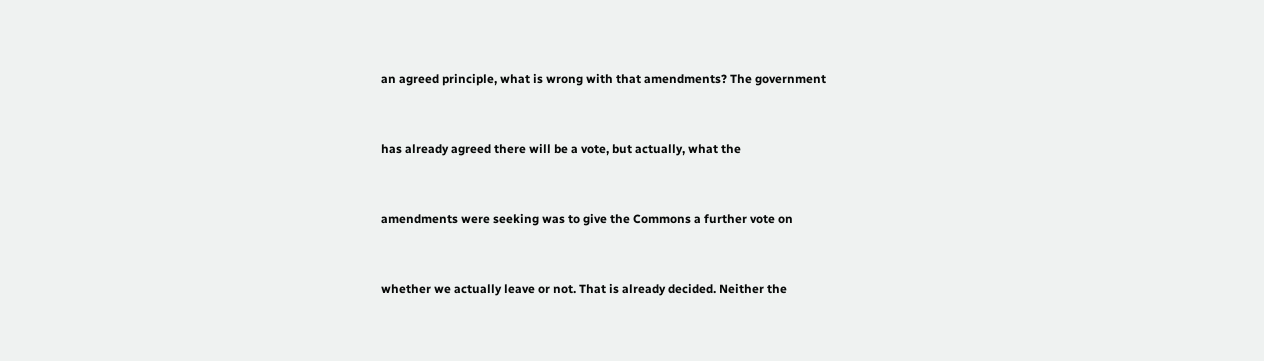an agreed principle, what is wrong with that amendments? The government


has already agreed there will be a vote, but actually, what the


amendments were seeking was to give the Commons a further vote on


whether we actually leave or not. That is already decided. Neither the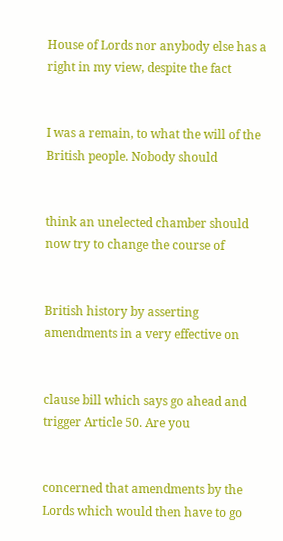House of Lords nor anybody else has a right in my view, despite the fact


I was a remain, to what the will of the British people. Nobody should


think an unelected chamber should now try to change the course of


British history by asserting amendments in a very effective on


clause bill which says go ahead and trigger Article 50. Are you


concerned that amendments by the Lords which would then have to go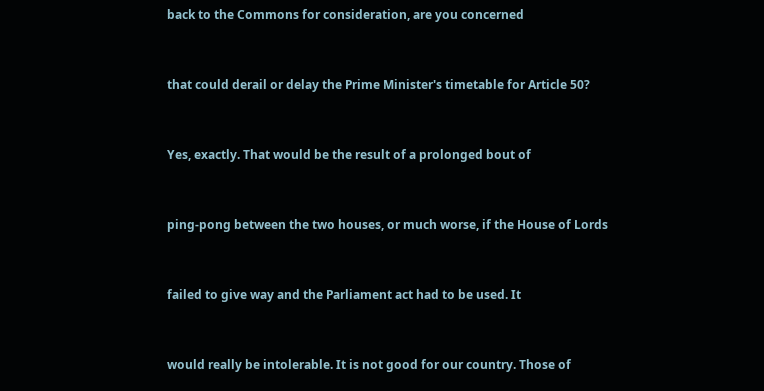back to the Commons for consideration, are you concerned


that could derail or delay the Prime Minister's timetable for Article 50?


Yes, exactly. That would be the result of a prolonged bout of


ping-pong between the two houses, or much worse, if the House of Lords


failed to give way and the Parliament act had to be used. It


would really be intolerable. It is not good for our country. Those of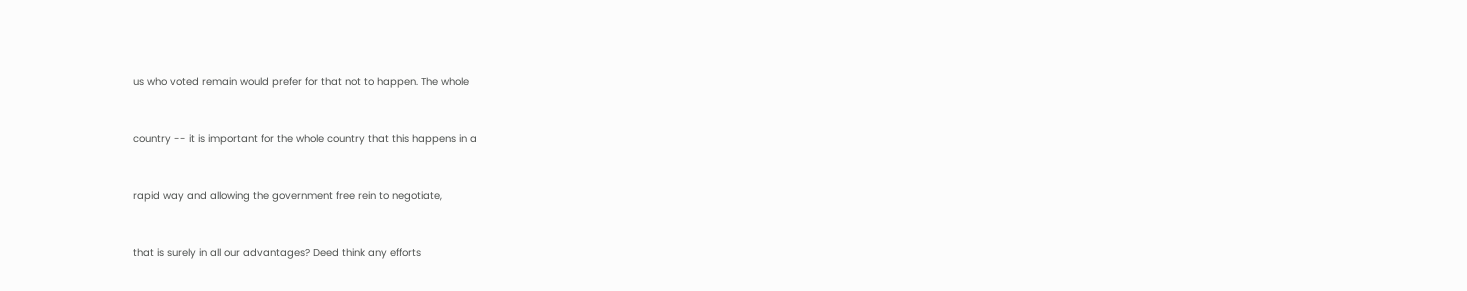us who voted remain would prefer for that not to happen. The whole


country -- it is important for the whole country that this happens in a


rapid way and allowing the government free rein to negotiate,


that is surely in all our advantages? Deed think any efforts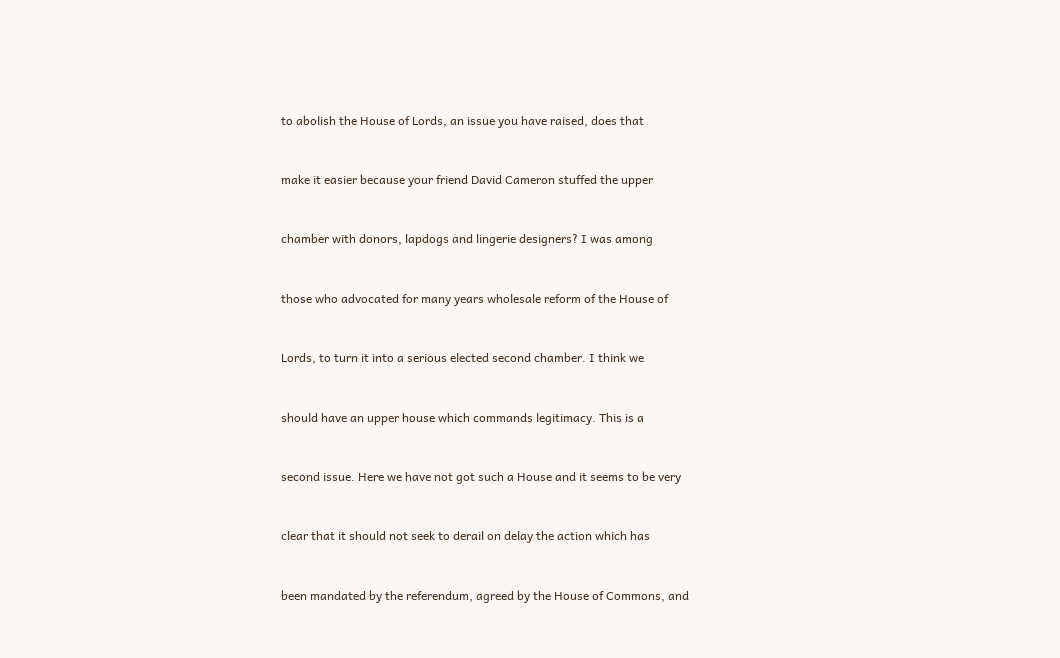to abolish the House of Lords, an issue you have raised, does that


make it easier because your friend David Cameron stuffed the upper


chamber with donors, lapdogs and lingerie designers? I was among


those who advocated for many years wholesale reform of the House of


Lords, to turn it into a serious elected second chamber. I think we


should have an upper house which commands legitimacy. This is a


second issue. Here we have not got such a House and it seems to be very


clear that it should not seek to derail on delay the action which has


been mandated by the referendum, agreed by the House of Commons, and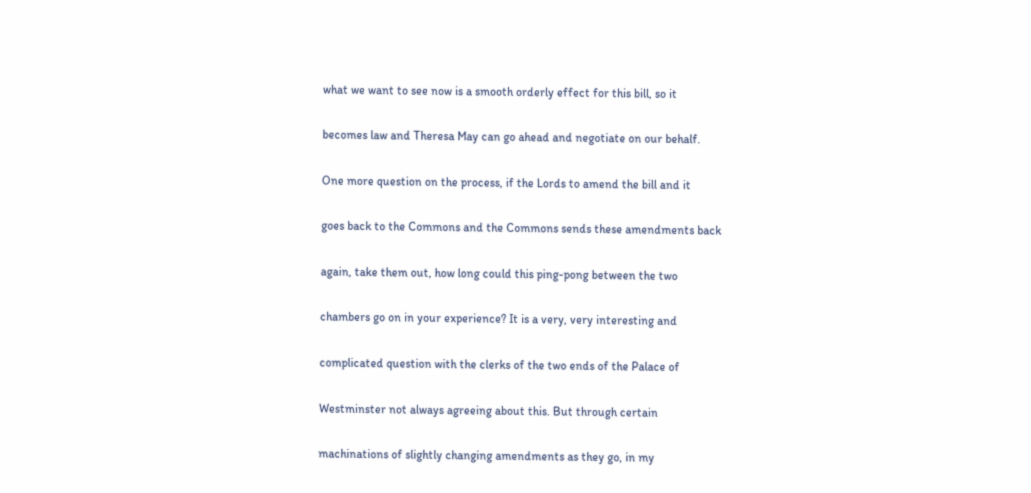what we want to see now is a smooth orderly effect for this bill, so it


becomes law and Theresa May can go ahead and negotiate on our behalf.


One more question on the process, if the Lords to amend the bill and it


goes back to the Commons and the Commons sends these amendments back


again, take them out, how long could this ping-pong between the two


chambers go on in your experience? It is a very, very interesting and


complicated question with the clerks of the two ends of the Palace of


Westminster not always agreeing about this. But through certain


machinations of slightly changing amendments as they go, in my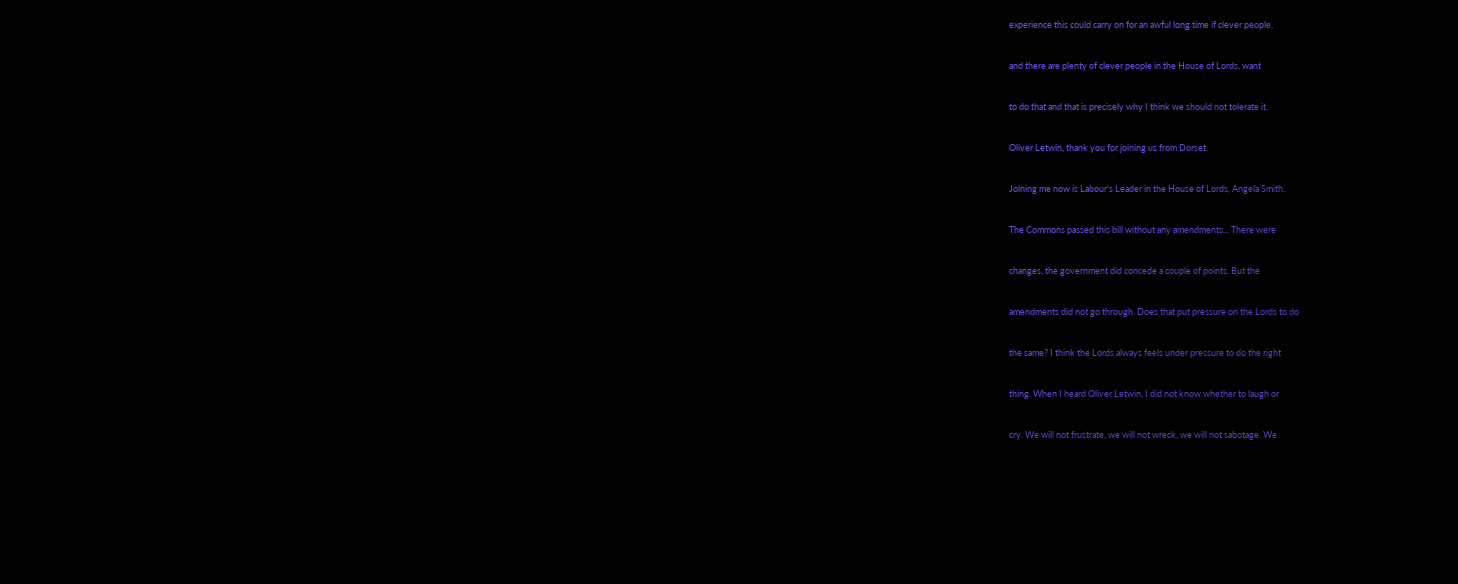experience this could carry on for an awful long time if clever people,


and there are plenty of clever people in the House of Lords, want


to do that and that is precisely why I think we should not tolerate it.


Oliver Letwin, thank you for joining us from Dorset.


Joining me now is Labour's Leader in the House of Lords, Angela Smith.


The Commons passed this bill without any amendments... There were


changes, the government did concede a couple of points. But the


amendments did not go through. Does that put pressure on the Lords to do


the same? I think the Lords always feels under pressure to do the right


thing. When I heard Oliver Letwin, I did not know whether to laugh or


cry. We will not frustrate, we will not wreck, we will not sabotage. We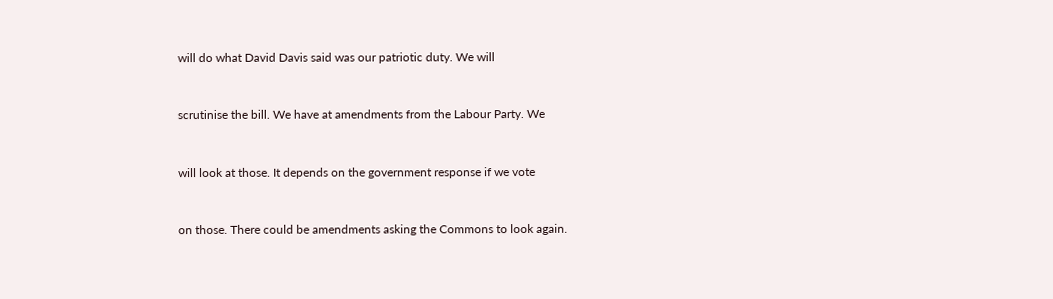will do what David Davis said was our patriotic duty. We will


scrutinise the bill. We have at amendments from the Labour Party. We


will look at those. It depends on the government response if we vote


on those. There could be amendments asking the Commons to look again.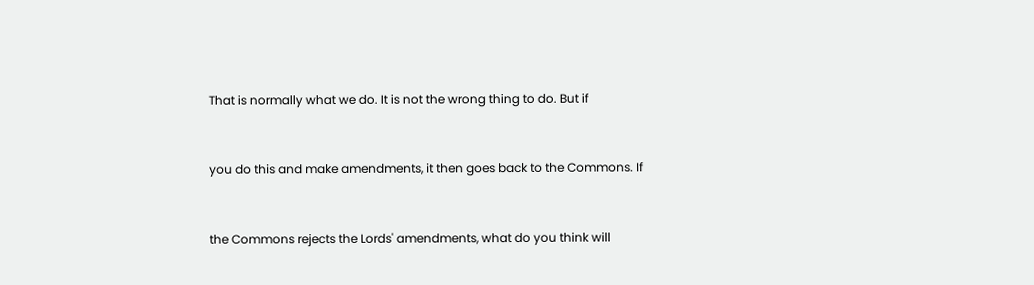That is normally what we do. It is not the wrong thing to do. But if


you do this and make amendments, it then goes back to the Commons. If


the Commons rejects the Lords' amendments, what do you think will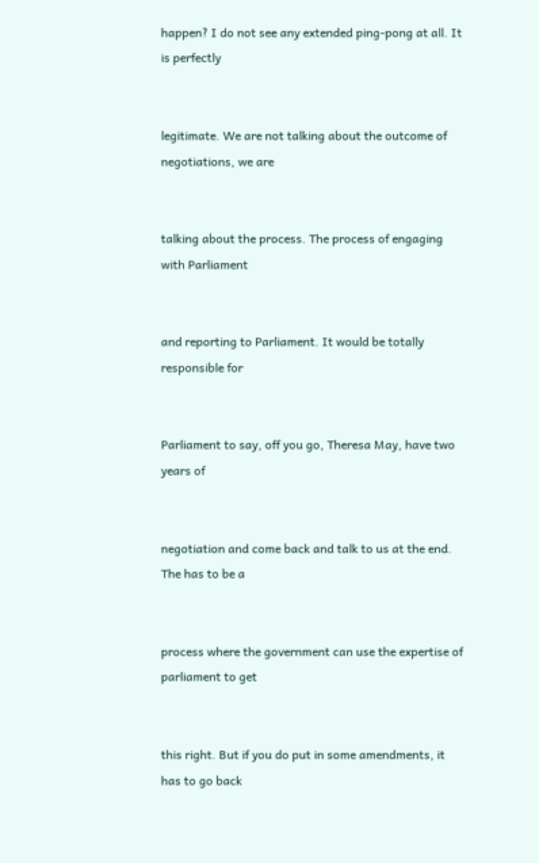happen? I do not see any extended ping-pong at all. It is perfectly


legitimate. We are not talking about the outcome of negotiations, we are


talking about the process. The process of engaging with Parliament


and reporting to Parliament. It would be totally responsible for


Parliament to say, off you go, Theresa May, have two years of


negotiation and come back and talk to us at the end. The has to be a


process where the government can use the expertise of parliament to get


this right. But if you do put in some amendments, it has to go back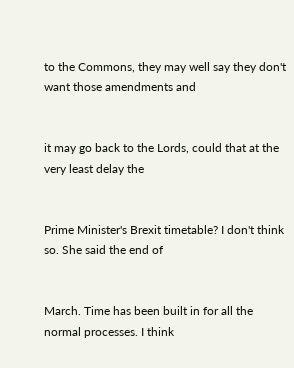to the Commons, they may well say they don't want those amendments and


it may go back to the Lords, could that at the very least delay the


Prime Minister's Brexit timetable? I don't think so. She said the end of


March. Time has been built in for all the normal processes. I think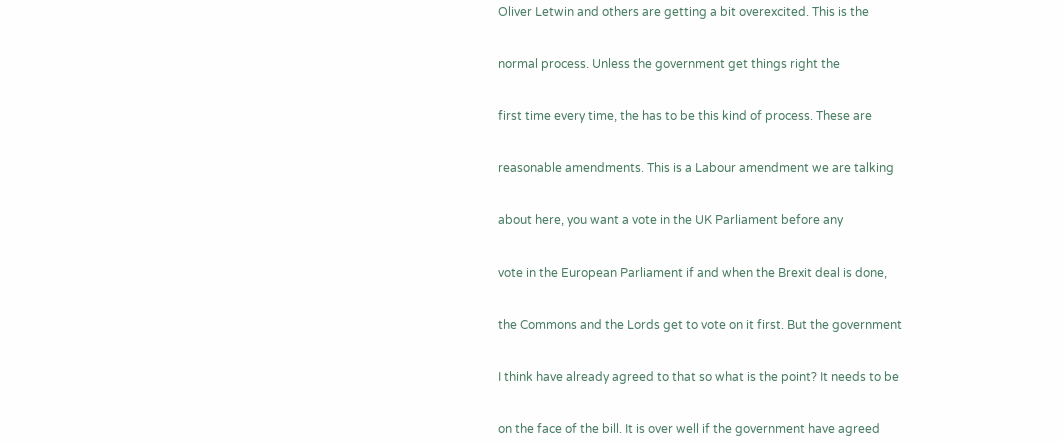Oliver Letwin and others are getting a bit overexcited. This is the


normal process. Unless the government get things right the


first time every time, the has to be this kind of process. These are


reasonable amendments. This is a Labour amendment we are talking


about here, you want a vote in the UK Parliament before any


vote in the European Parliament if and when the Brexit deal is done,


the Commons and the Lords get to vote on it first. But the government


I think have already agreed to that so what is the point? It needs to be


on the face of the bill. It is over well if the government have agreed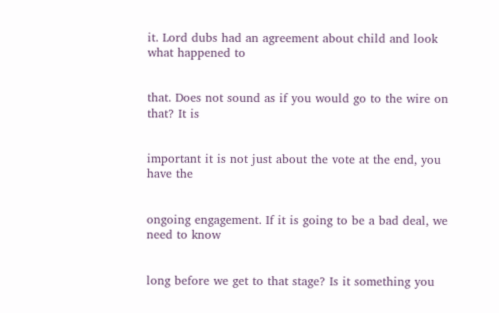it. Lord dubs had an agreement about child and look what happened to


that. Does not sound as if you would go to the wire on that? It is


important it is not just about the vote at the end, you have the


ongoing engagement. If it is going to be a bad deal, we need to know


long before we get to that stage? Is it something you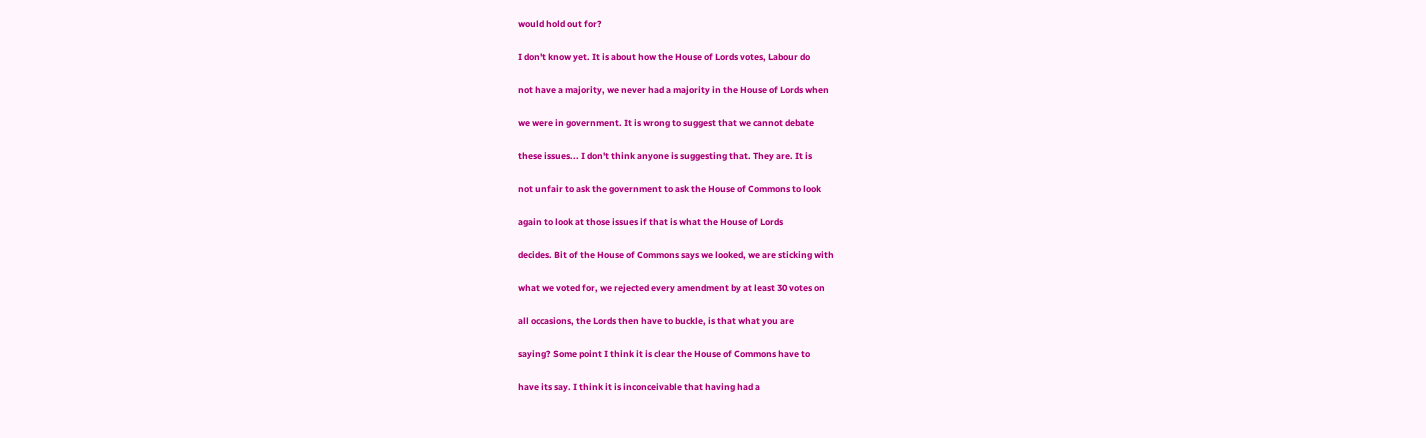would hold out for?


I don't know yet. It is about how the House of Lords votes, Labour do


not have a majority, we never had a majority in the House of Lords when


we were in government. It is wrong to suggest that we cannot debate


these issues... I don't think anyone is suggesting that. They are. It is


not unfair to ask the government to ask the House of Commons to look


again to look at those issues if that is what the House of Lords


decides. Bit of the House of Commons says we looked, we are sticking with


what we voted for, we rejected every amendment by at least 30 votes on


all occasions, the Lords then have to buckle, is that what you are


saying? Some point I think it is clear the House of Commons have to


have its say. I think it is inconceivable that having had a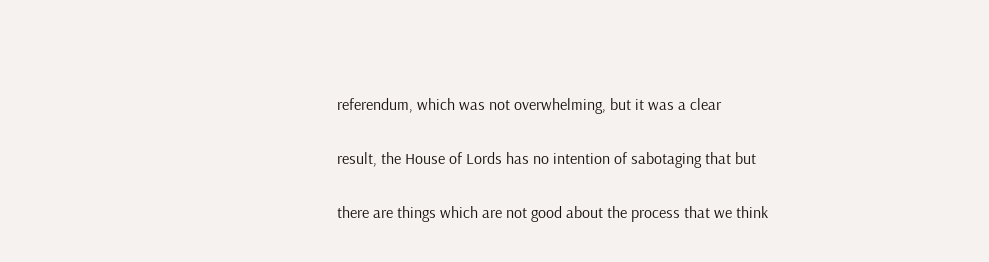referendum, which was not overwhelming, but it was a clear


result, the House of Lords has no intention of sabotaging that but


there are things which are not good about the process that we think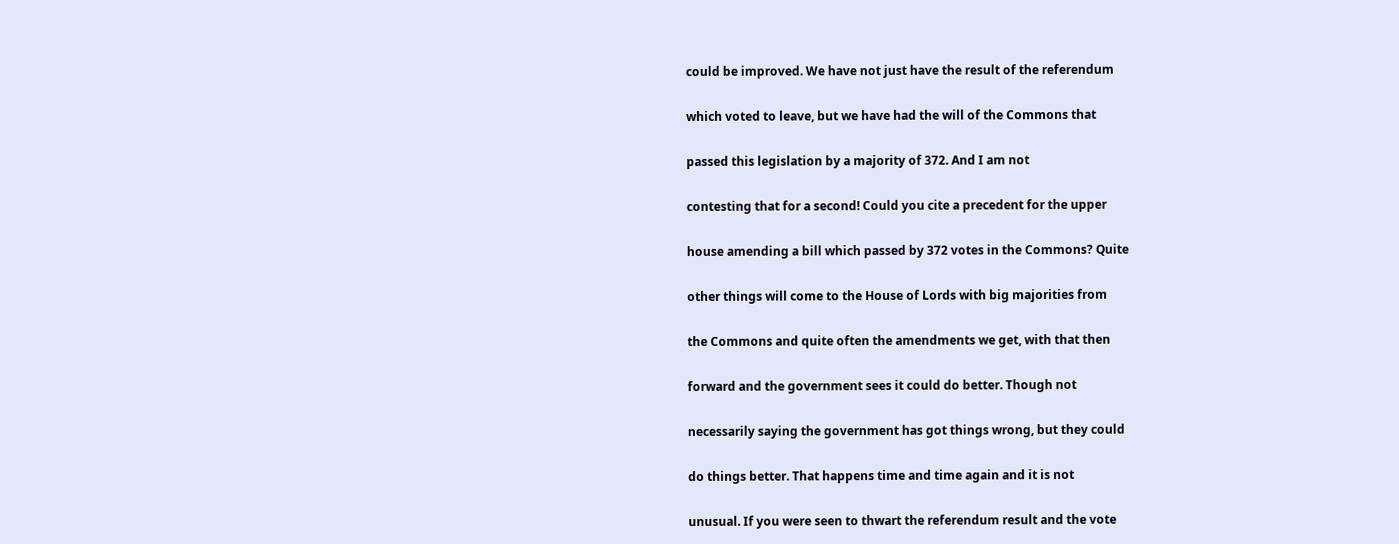could be improved. We have not just have the result of the referendum


which voted to leave, but we have had the will of the Commons that


passed this legislation by a majority of 372. And I am not


contesting that for a second! Could you cite a precedent for the upper


house amending a bill which passed by 372 votes in the Commons? Quite


other things will come to the House of Lords with big majorities from


the Commons and quite often the amendments we get, with that then


forward and the government sees it could do better. Though not


necessarily saying the government has got things wrong, but they could


do things better. That happens time and time again and it is not


unusual. If you were seen to thwart the referendum result and the vote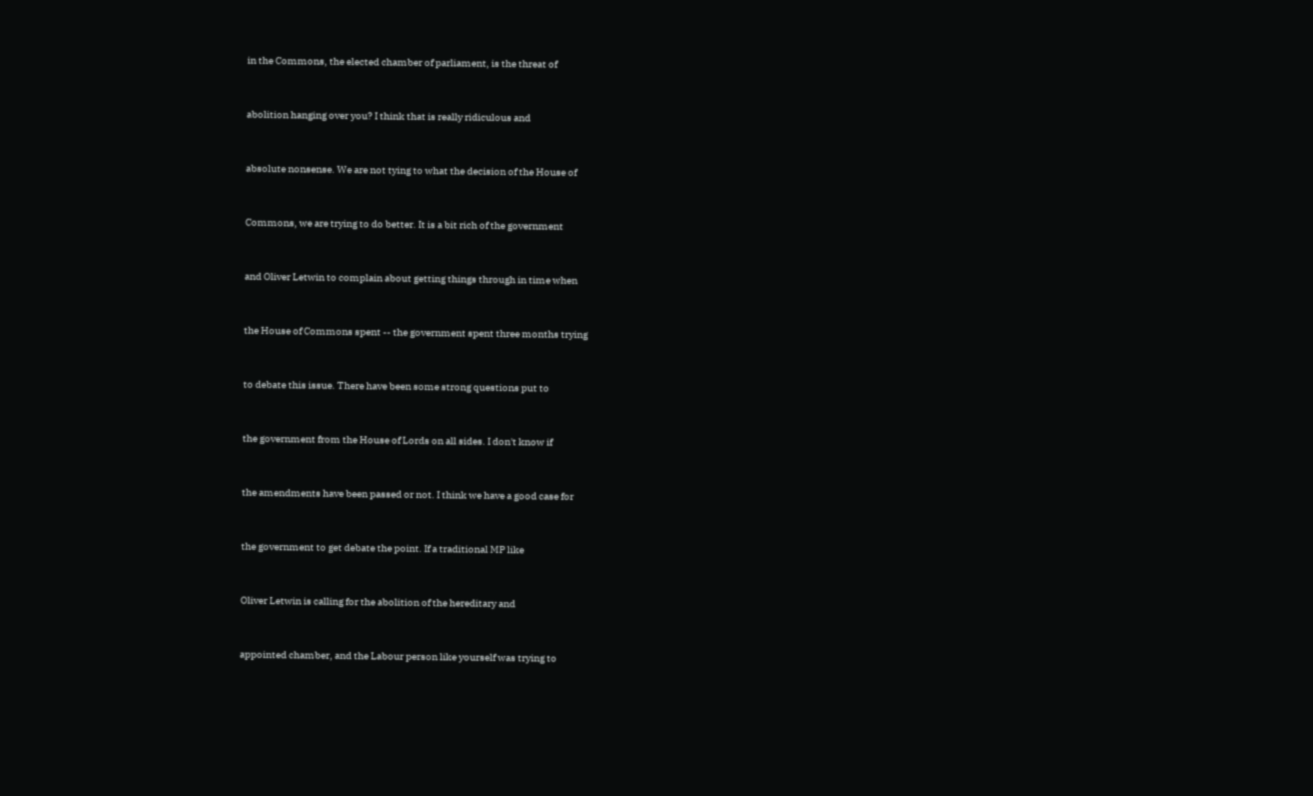in the Commons, the elected chamber of parliament, is the threat of


abolition hanging over you? I think that is really ridiculous and


absolute nonsense. We are not tying to what the decision of the House of


Commons, we are trying to do better. It is a bit rich of the government


and Oliver Letwin to complain about getting things through in time when


the House of Commons spent -- the government spent three months trying


to debate this issue. There have been some strong questions put to


the government from the House of Lords on all sides. I don't know if


the amendments have been passed or not. I think we have a good case for


the government to get debate the point. If a traditional MP like


Oliver Letwin is calling for the abolition of the hereditary and


appointed chamber, and the Labour person like yourself was trying to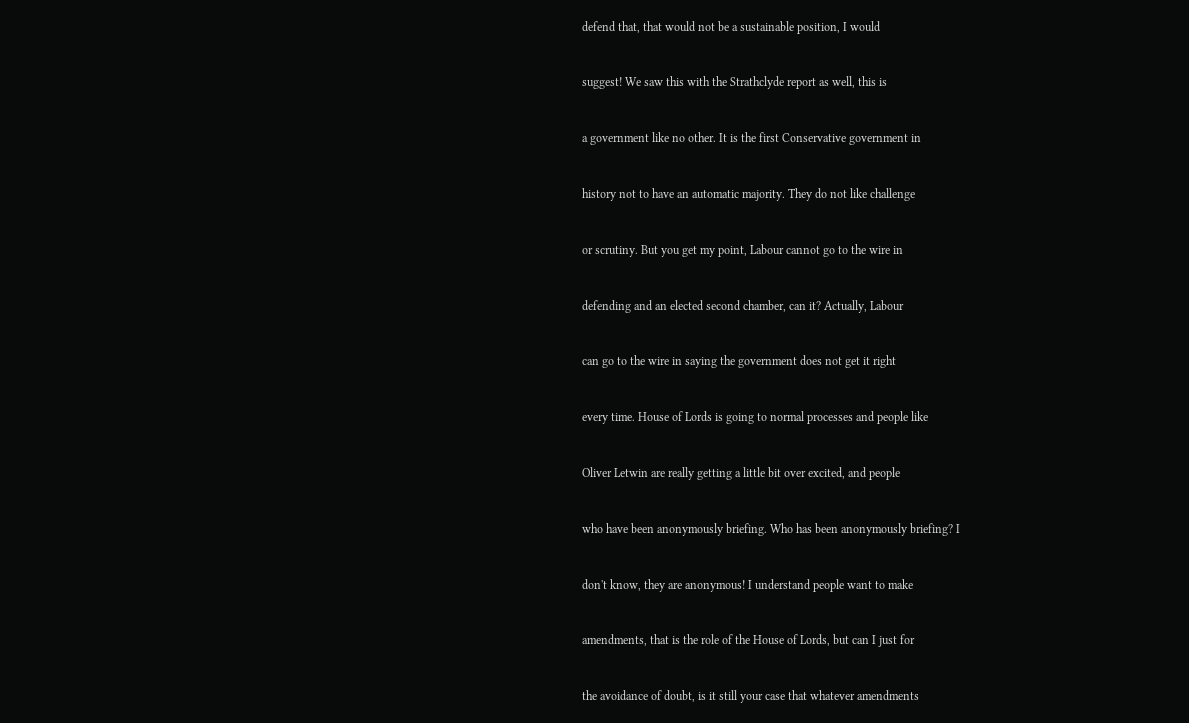defend that, that would not be a sustainable position, I would


suggest! We saw this with the Strathclyde report as well, this is


a government like no other. It is the first Conservative government in


history not to have an automatic majority. They do not like challenge


or scrutiny. But you get my point, Labour cannot go to the wire in


defending and an elected second chamber, can it? Actually, Labour


can go to the wire in saying the government does not get it right


every time. House of Lords is going to normal processes and people like


Oliver Letwin are really getting a little bit over excited, and people


who have been anonymously briefing. Who has been anonymously briefing? I


don't know, they are anonymous! I understand people want to make


amendments, that is the role of the House of Lords, but can I just for


the avoidance of doubt, is it still your case that whatever amendments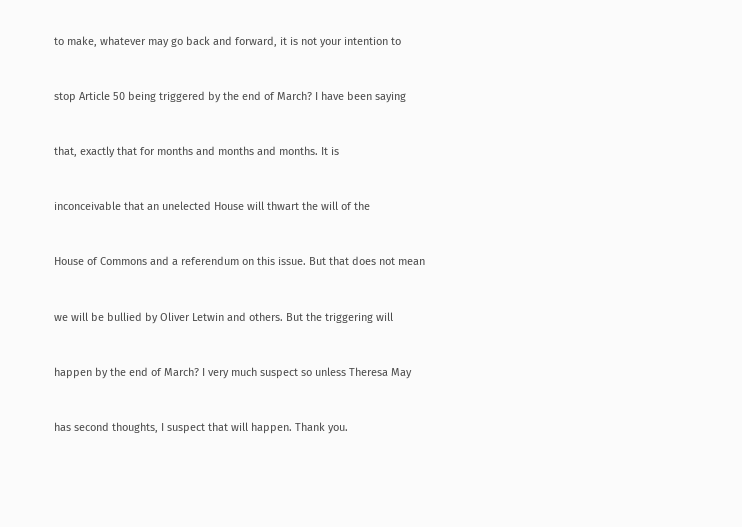to make, whatever may go back and forward, it is not your intention to


stop Article 50 being triggered by the end of March? I have been saying


that, exactly that for months and months and months. It is


inconceivable that an unelected House will thwart the will of the


House of Commons and a referendum on this issue. But that does not mean


we will be bullied by Oliver Letwin and others. But the triggering will


happen by the end of March? I very much suspect so unless Theresa May


has second thoughts, I suspect that will happen. Thank you.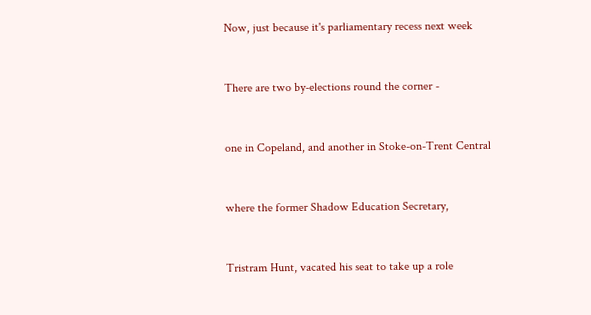Now, just because it's parliamentary recess next week


There are two by-elections round the corner -


one in Copeland, and another in Stoke-on-Trent Central


where the former Shadow Education Secretary,


Tristram Hunt, vacated his seat to take up a role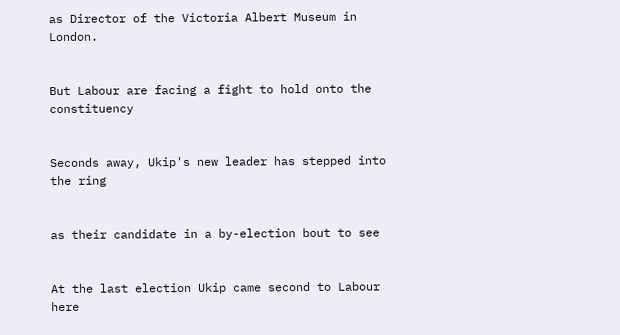as Director of the Victoria Albert Museum in London.


But Labour are facing a fight to hold onto the constituency


Seconds away, Ukip's new leader has stepped into the ring


as their candidate in a by-election bout to see


At the last election Ukip came second to Labour here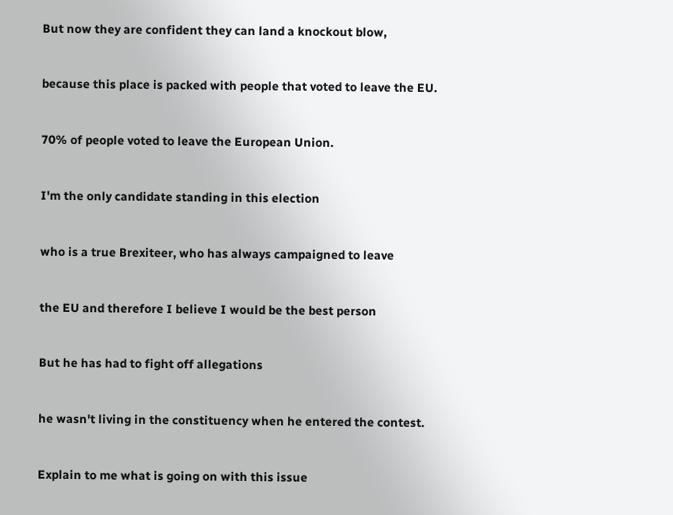But now they are confident they can land a knockout blow,


because this place is packed with people that voted to leave the EU.


70% of people voted to leave the European Union.


I'm the only candidate standing in this election


who is a true Brexiteer, who has always campaigned to leave


the EU and therefore I believe I would be the best person


But he has had to fight off allegations


he wasn't living in the constituency when he entered the contest.


Explain to me what is going on with this issue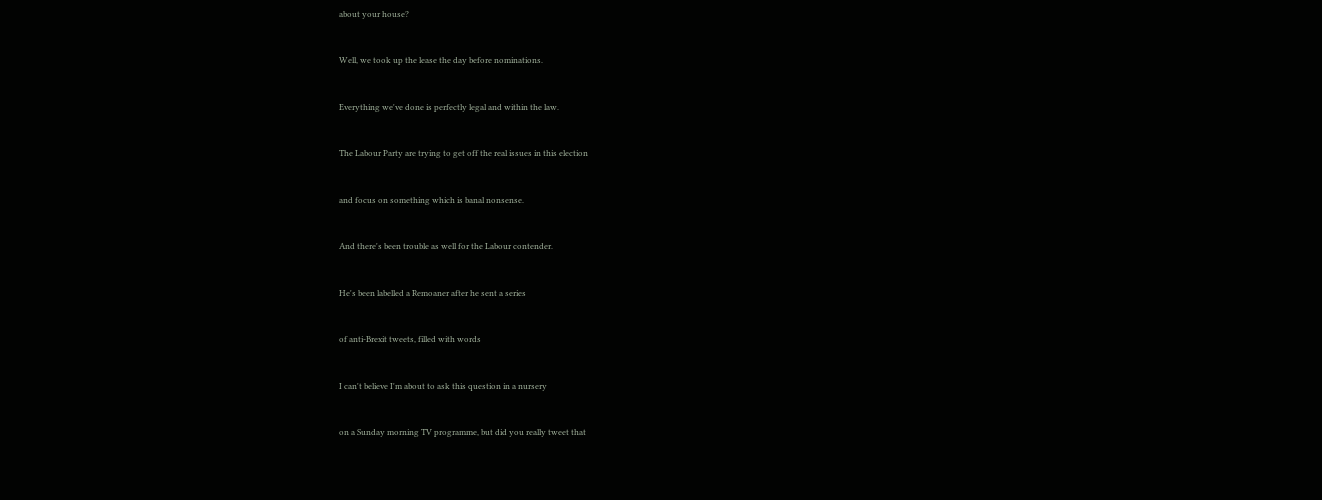about your house?


Well, we took up the lease the day before nominations.


Everything we've done is perfectly legal and within the law.


The Labour Party are trying to get off the real issues in this election


and focus on something which is banal nonsense.


And there's been trouble as well for the Labour contender.


He's been labelled a Remoaner after he sent a series


of anti-Brexit tweets, filled with words


I can't believe I'm about to ask this question in a nursery


on a Sunday morning TV programme, but did you really tweet that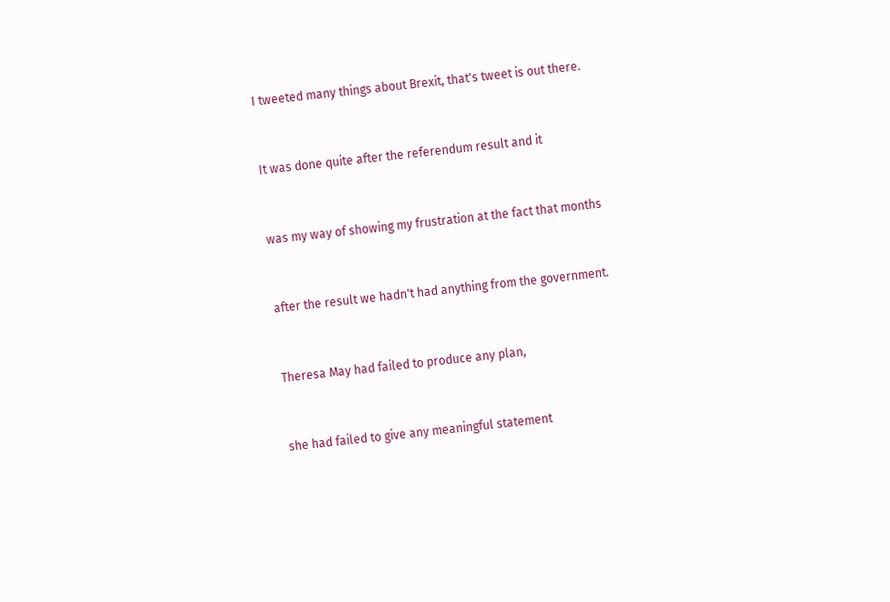I tweeted many things about Brexit, that's tweet is out there.


It was done quite after the referendum result and it


was my way of showing my frustration at the fact that months


after the result we hadn't had anything from the government.


Theresa May had failed to produce any plan,


she had failed to give any meaningful statement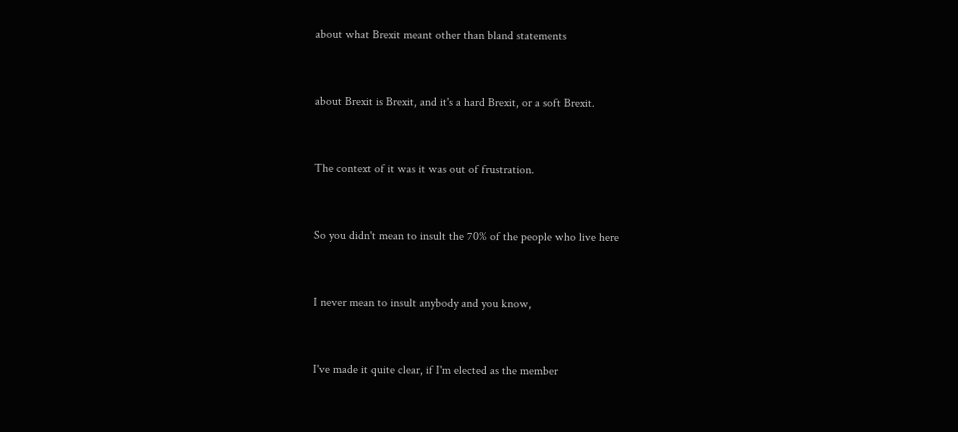about what Brexit meant other than bland statements


about Brexit is Brexit, and it's a hard Brexit, or a soft Brexit.


The context of it was it was out of frustration.


So you didn't mean to insult the 70% of the people who live here


I never mean to insult anybody and you know,


I've made it quite clear, if I'm elected as the member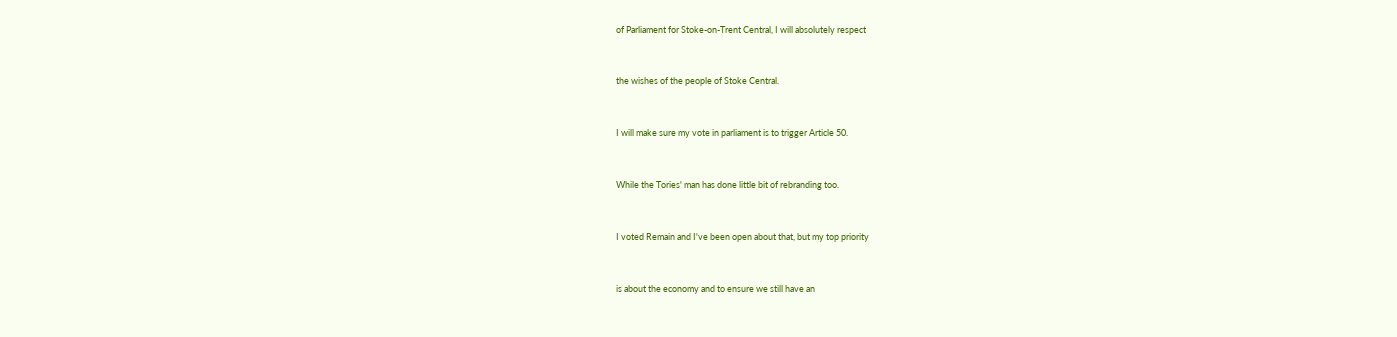of Parliament for Stoke-on-Trent Central, I will absolutely respect


the wishes of the people of Stoke Central.


I will make sure my vote in parliament is to trigger Article 50.


While the Tories' man has done little bit of rebranding too.


I voted Remain and I've been open about that, but my top priority


is about the economy and to ensure we still have an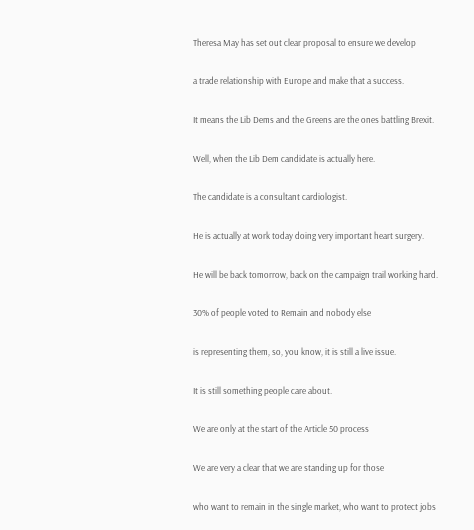Theresa May has set out clear proposal to ensure we develop


a trade relationship with Europe and make that a success.


It means the Lib Dems and the Greens are the ones battling Brexit.


Well, when the Lib Dem candidate is actually here.


The candidate is a consultant cardiologist.


He is actually at work today doing very important heart surgery.


He will be back tomorrow, back on the campaign trail working hard.


30% of people voted to Remain and nobody else


is representing them, so, you know, it is still a live issue.


It is still something people care about.


We are only at the start of the Article 50 process


We are very a clear that we are standing up for those


who want to remain in the single market, who want to protect jobs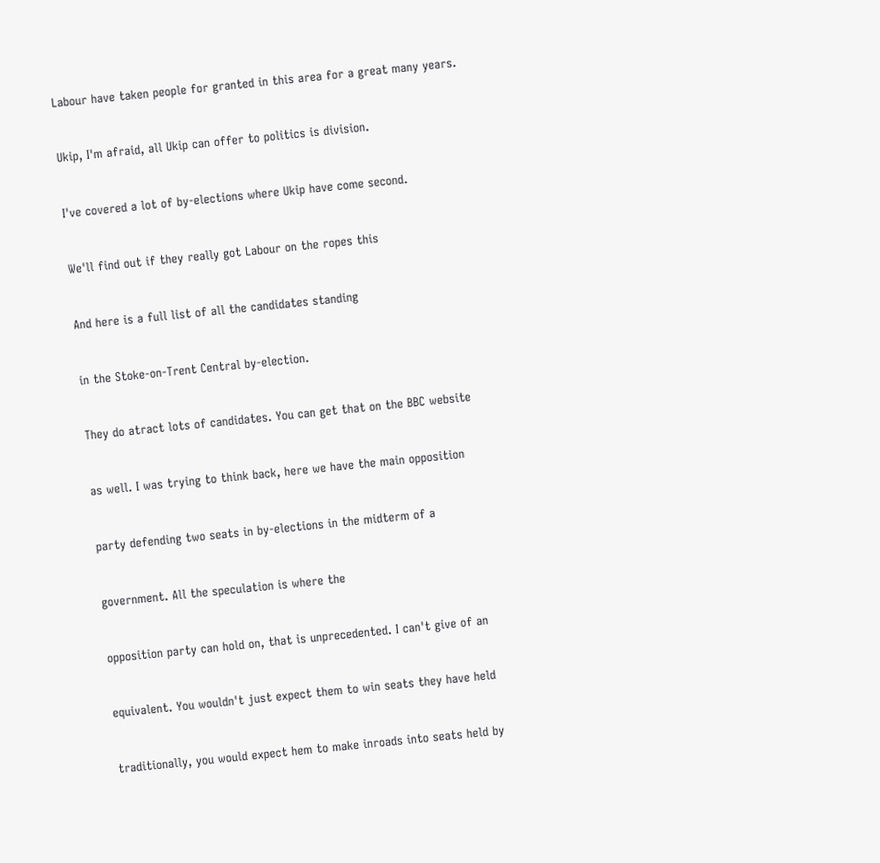Labour have taken people for granted in this area for a great many years.


Ukip, I'm afraid, all Ukip can offer to politics is division.


I've covered a lot of by-elections where Ukip have come second.


We'll find out if they really got Labour on the ropes this


And here is a full list of all the candidates standing


in the Stoke-on-Trent Central by-election.


They do atract lots of candidates. You can get that on the BBC website


as well. I was trying to think back, here we have the main opposition


party defending two seats in by-elections in the midterm of a


government. All the speculation is where the


opposition party can hold on, that is unprecedented. I can't give of an


equivalent. You wouldn't just expect them to win seats they have held


traditionally, you would expect hem to make inroads into seats held by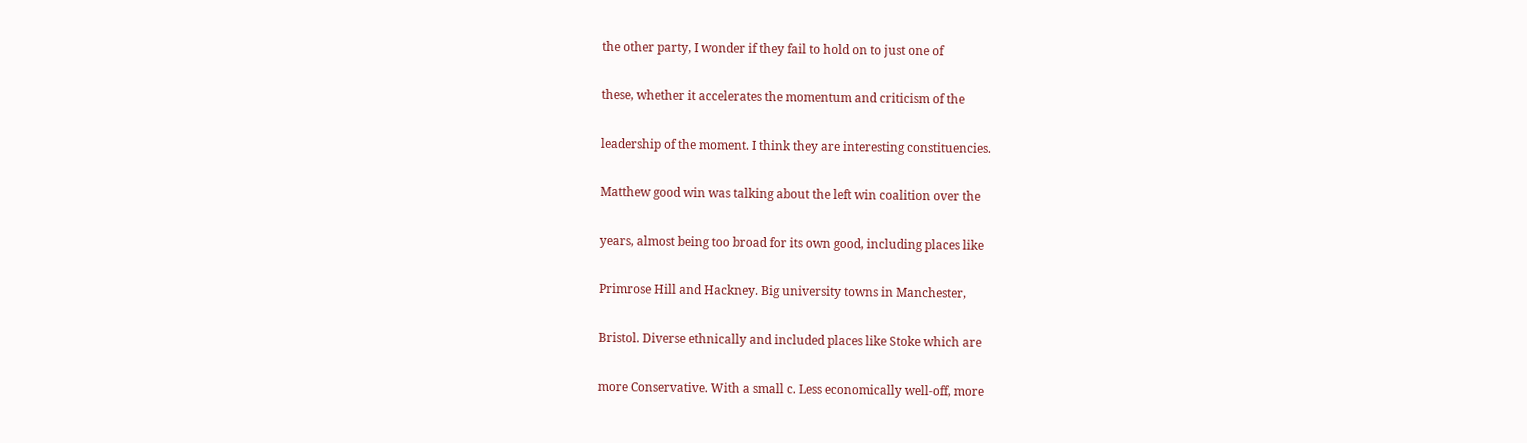the other party, I wonder if they fail to hold on to just one of


these, whether it accelerates the momentum and criticism of the


leadership of the moment. I think they are interesting constituencies.


Matthew good win was talking about the left win coalition over the


years, almost being too broad for its own good, including places like


Primrose Hill and Hackney. Big university towns in Manchester,


Bristol. Diverse ethnically and included places like Stoke which are


more Conservative. With a small c. Less economically well-off, more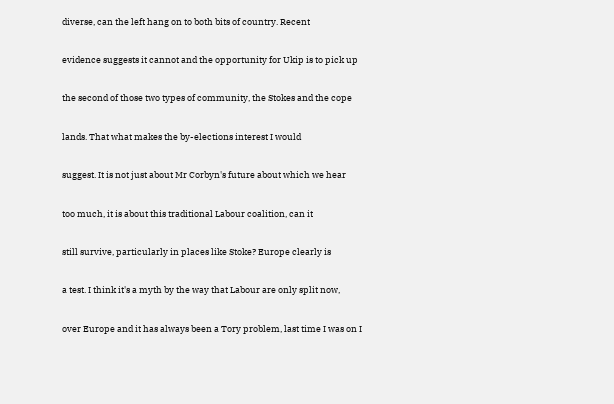diverse, can the left hang on to both bits of country. Recent


evidence suggests it cannot and the opportunity for Ukip is to pick up


the second of those two types of community, the Stokes and the cope


lands. That what makes the by-elections interest I would


suggest. It is not just about Mr Corbyn's future about which we hear


too much, it is about this traditional Labour coalition, can it


still survive, particularly in places like Stoke? Europe clearly is


a test. I think it's a myth by the way that Labour are only split now,


over Europe and it has always been a Tory problem, last time I was on I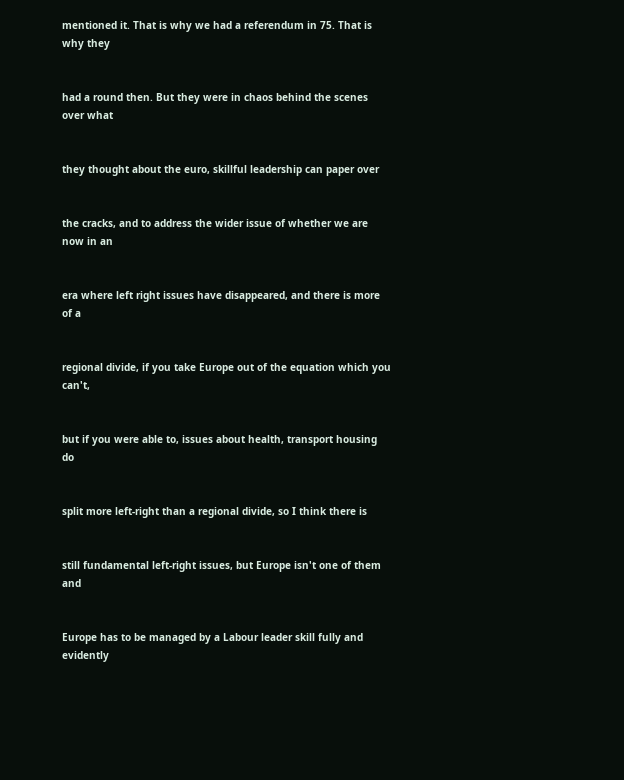mentioned it. That is why we had a referendum in 75. That is why they


had a round then. But they were in chaos behind the scenes over what


they thought about the euro, skillful leadership can paper over


the cracks, and to address the wider issue of whether we are now in an


era where left right issues have disappeared, and there is more of a


regional divide, if you take Europe out of the equation which you can't,


but if you were able to, issues about health, transport housing do


split more left-right than a regional divide, so I think there is


still fundamental left-right issues, but Europe isn't one of them and


Europe has to be managed by a Labour leader skill fully and evidently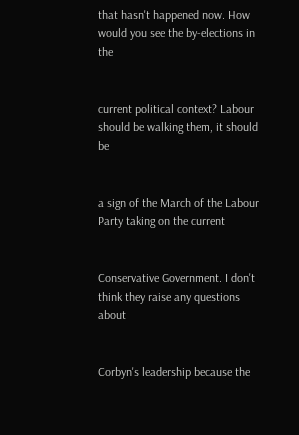that hasn't happened now. How would you see the by-elections in the


current political context? Labour should be walking them, it should be


a sign of the March of the Labour Party taking on the current


Conservative Government. I don't think they raise any questions about


Corbyn's leadership because the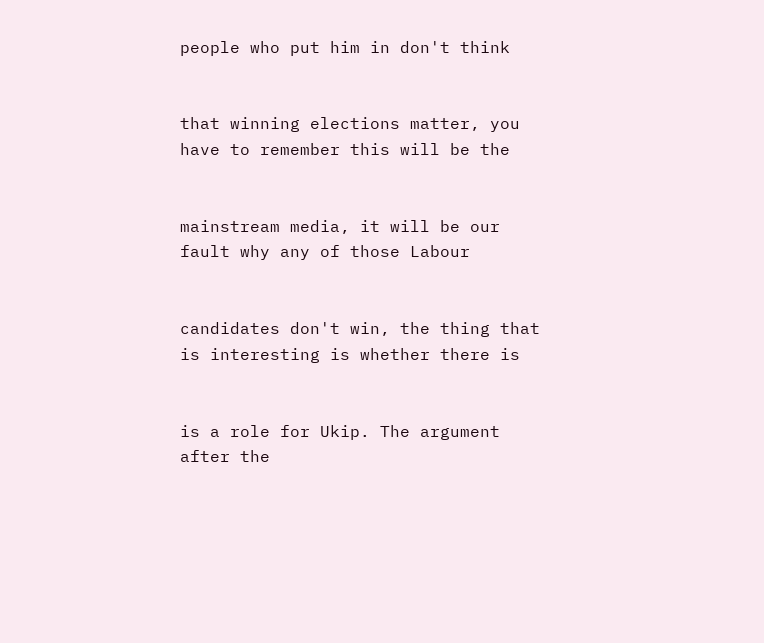people who put him in don't think


that winning elections matter, you have to remember this will be the


mainstream media, it will be our fault why any of those Labour


candidates don't win, the thing that is interesting is whether there is


is a role for Ukip. The argument after the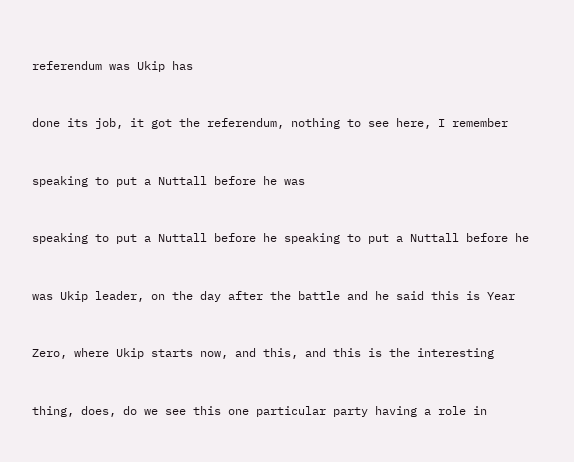referendum was Ukip has


done its job, it got the referendum, nothing to see here, I remember


speaking to put a Nuttall before he was


speaking to put a Nuttall before he speaking to put a Nuttall before he


was Ukip leader, on the day after the battle and he said this is Year


Zero, where Ukip starts now, and this, and this is the interesting


thing, does, do we see this one particular party having a role in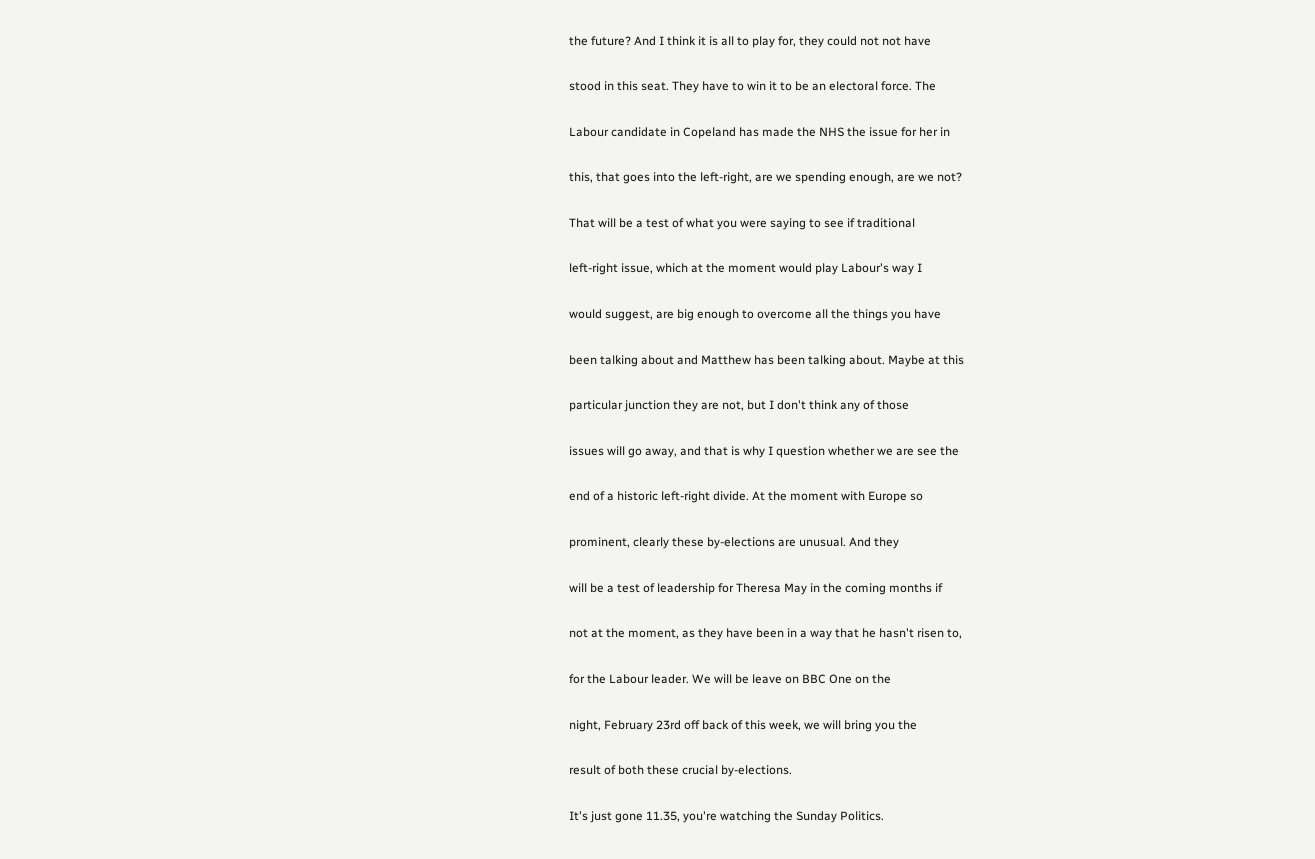the future? And I think it is all to play for, they could not not have


stood in this seat. They have to win it to be an electoral force. The


Labour candidate in Copeland has made the NHS the issue for her in


this, that goes into the left-right, are we spending enough, are we not?


That will be a test of what you were saying to see if traditional


left-right issue, which at the moment would play Labour's way I


would suggest, are big enough to overcome all the things you have


been talking about and Matthew has been talking about. Maybe at this


particular junction they are not, but I don't think any of those


issues will go away, and that is why I question whether we are see the


end of a historic left-right divide. At the moment with Europe so


prominent, clearly these by-elections are unusual. And they


will be a test of leadership for Theresa May in the coming months if


not at the moment, as they have been in a way that he hasn't risen to,


for the Labour leader. We will be leave on BBC One on the


night, February 23rd off back of this week, we will bring you the


result of both these crucial by-elections.


It's just gone 11.35, you're watching the Sunday Politics.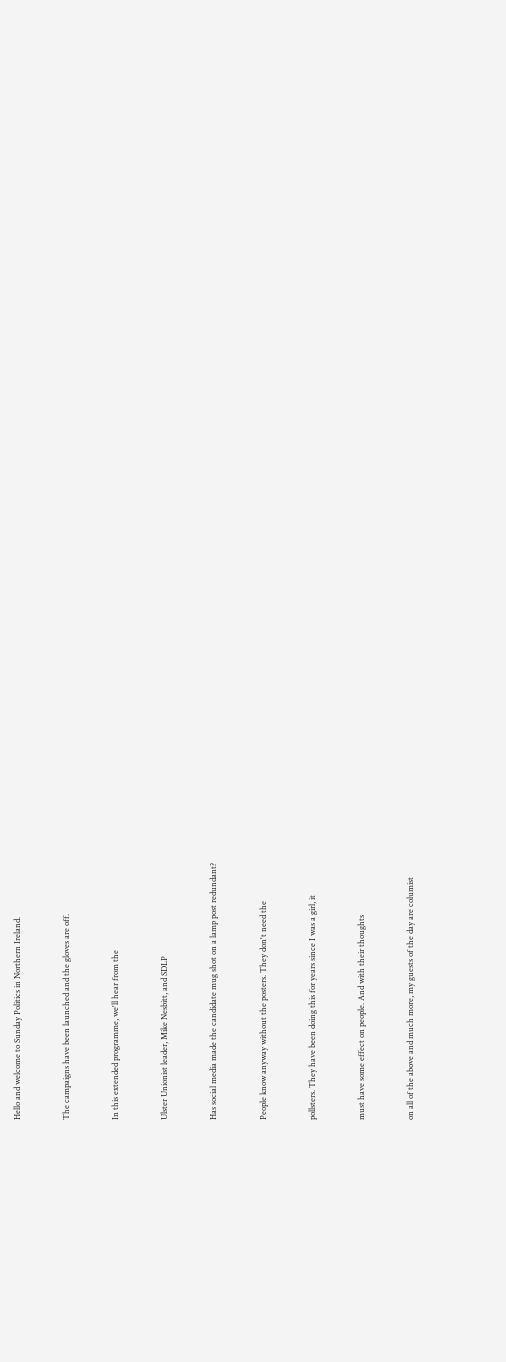Hello and welcome to Sunday Politics in Northern Ireland.


The campaigns have been launched and the gloves are off.


In this extended programme, we'll hear from the


Ulster Unionist leader, Mike Nesbitt, and SDLP


Has social media made the candidate mug shot on a lamp post redundant?


People know anyway without the posters. They don't need the


pollsters. They have been doing this for years since I was a girl, it


must have some effect on people. And with their thoughts


on all of the above and much more, my guests of the day are columist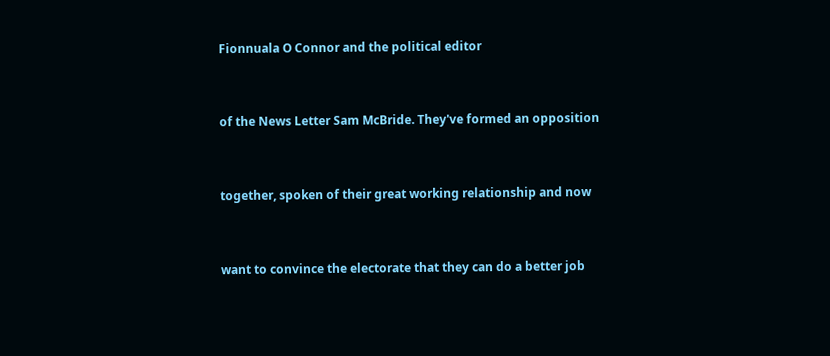Fionnuala O Connor and the political editor


of the News Letter Sam McBride. They've formed an opposition


together, spoken of their great working relationship and now


want to convince the electorate that they can do a better job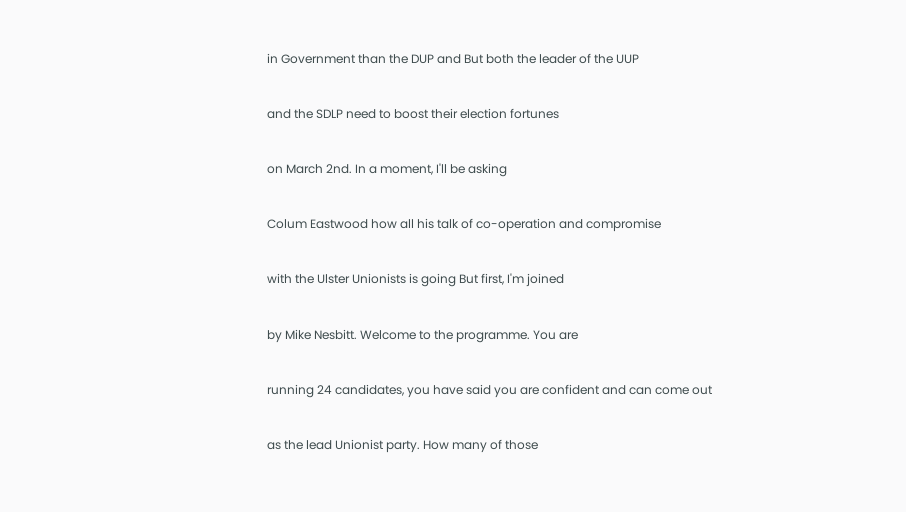in Government than the DUP and But both the leader of the UUP


and the SDLP need to boost their election fortunes


on March 2nd. In a moment, I'll be asking


Colum Eastwood how all his talk of co-operation and compromise


with the Ulster Unionists is going But first, I'm joined


by Mike Nesbitt. Welcome to the programme. You are


running 24 candidates, you have said you are confident and can come out


as the lead Unionist party. How many of those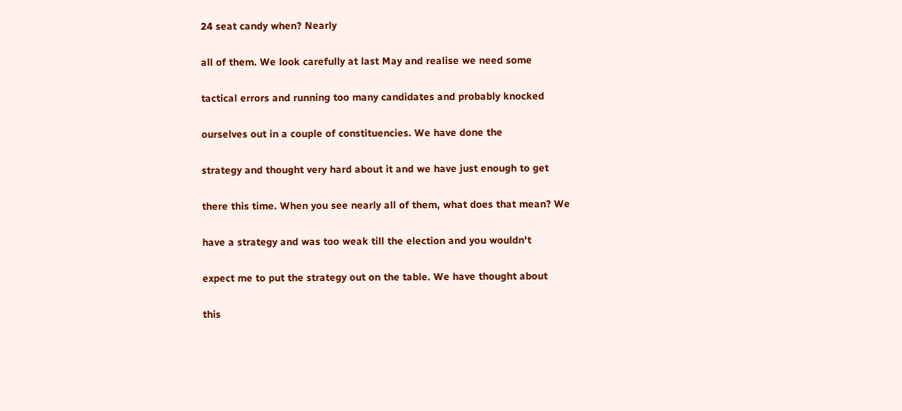24 seat candy when? Nearly


all of them. We look carefully at last May and realise we need some


tactical errors and running too many candidates and probably knocked


ourselves out in a couple of constituencies. We have done the


strategy and thought very hard about it and we have just enough to get


there this time. When you see nearly all of them, what does that mean? We


have a strategy and was too weak till the election and you wouldn't


expect me to put the strategy out on the table. We have thought about


this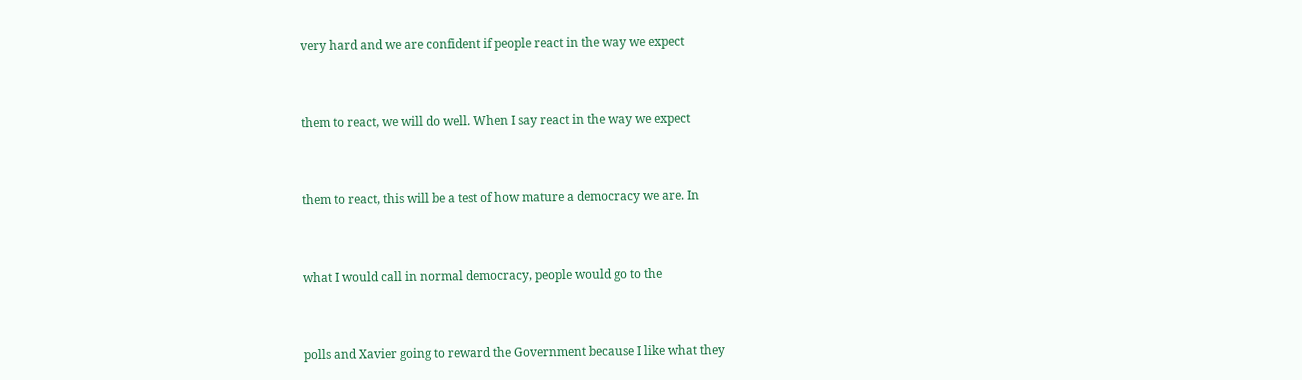very hard and we are confident if people react in the way we expect


them to react, we will do well. When I say react in the way we expect


them to react, this will be a test of how mature a democracy we are. In


what I would call in normal democracy, people would go to the


polls and Xavier going to reward the Government because I like what they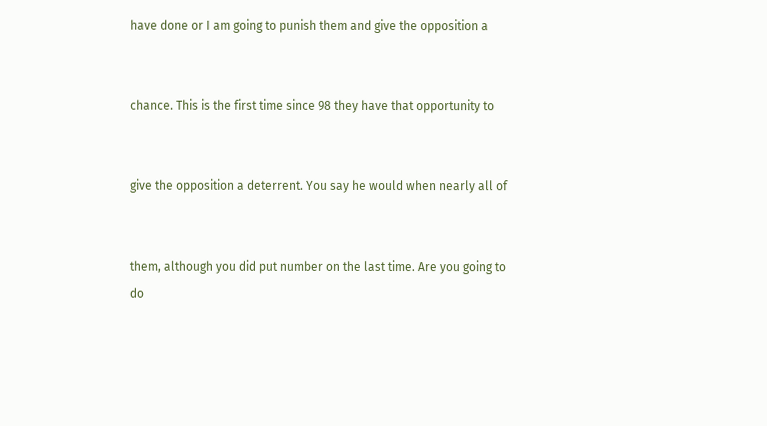have done or I am going to punish them and give the opposition a


chance. This is the first time since 98 they have that opportunity to


give the opposition a deterrent. You say he would when nearly all of


them, although you did put number on the last time. Are you going to do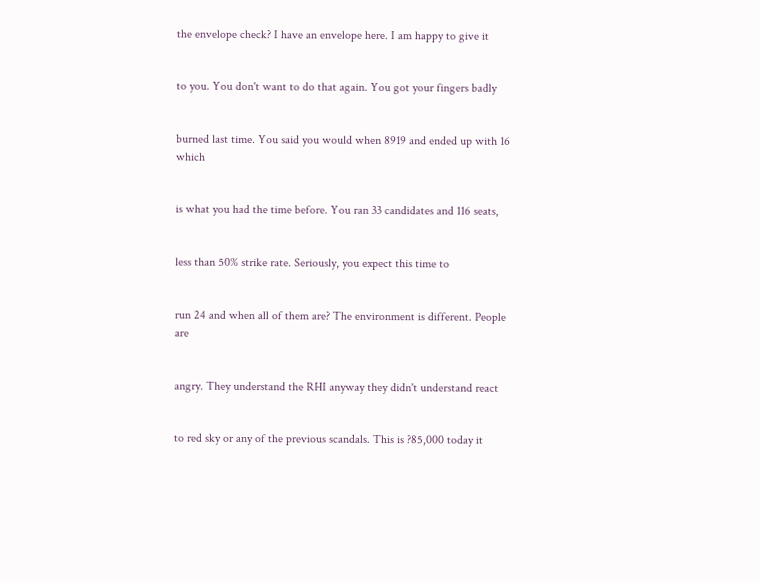the envelope check? I have an envelope here. I am happy to give it


to you. You don't want to do that again. You got your fingers badly


burned last time. You said you would when 8919 and ended up with 16 which


is what you had the time before. You ran 33 candidates and 116 seats,


less than 50% strike rate. Seriously, you expect this time to


run 24 and when all of them are? The environment is different. People are


angry. They understand the RHI anyway they didn't understand react


to red sky or any of the previous scandals. This is ?85,000 today it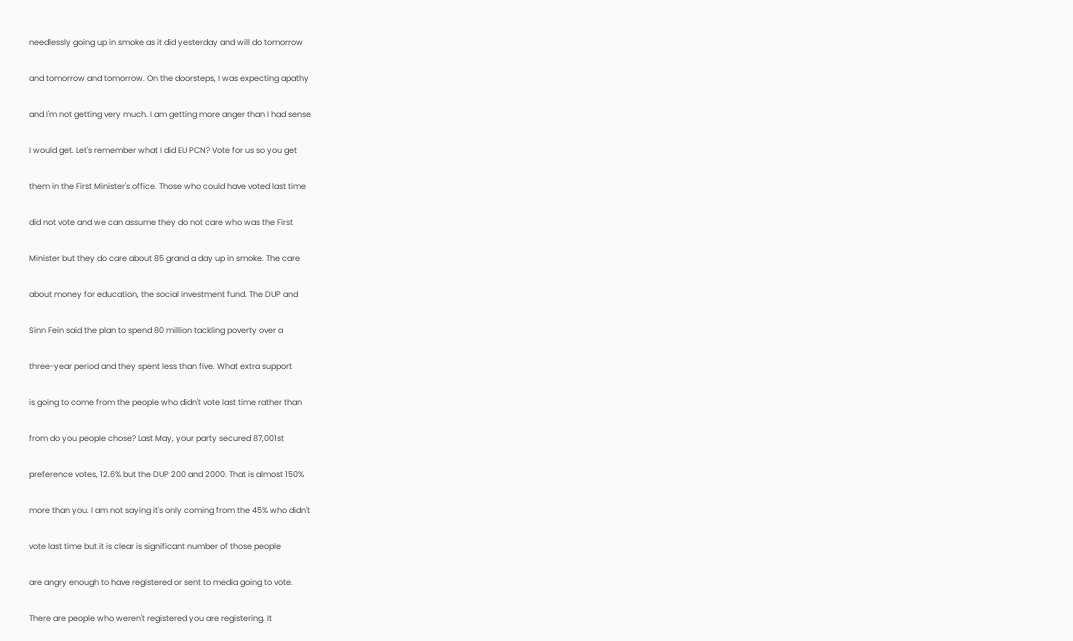needlessly going up in smoke as it did yesterday and will do tomorrow


and tomorrow and tomorrow. On the doorsteps, I was expecting apathy


and I'm not getting very much. I am getting more anger than I had sense


I would get. Let's remember what I did EU PCN? Vote for us so you get


them in the First Minister's office. Those who could have voted last time


did not vote and we can assume they do not care who was the First


Minister but they do care about 85 grand a day up in smoke. The care


about money for education, the social investment fund. The DUP and


Sinn Fein said the plan to spend 80 million tackling poverty over a


three-year period and they spent less than five. What extra support


is going to come from the people who didn't vote last time rather than


from do you people chose? Last May, your party secured 87,001st


preference votes, 12.6% but the DUP 200 and 2000. That is almost 150%


more than you. I am not saying it's only coming from the 45% who didn't


vote last time but it is clear is significant number of those people


are angry enough to have registered or sent to media going to vote.


There are people who weren't registered you are registering. It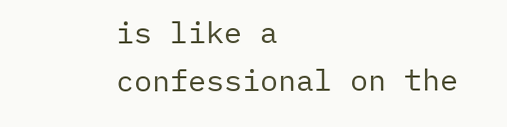is like a confessional on the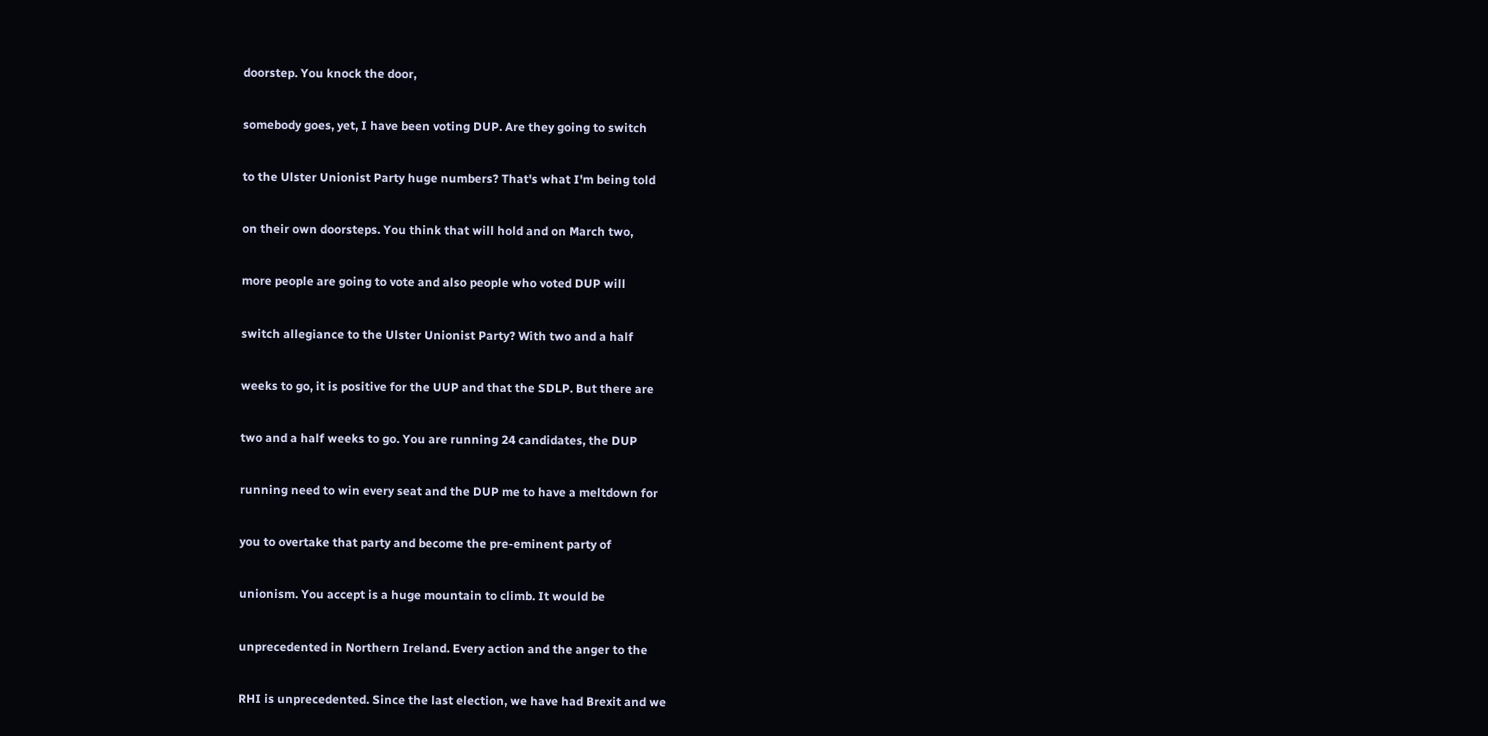doorstep. You knock the door,


somebody goes, yet, I have been voting DUP. Are they going to switch


to the Ulster Unionist Party huge numbers? That's what I'm being told


on their own doorsteps. You think that will hold and on March two,


more people are going to vote and also people who voted DUP will


switch allegiance to the Ulster Unionist Party? With two and a half


weeks to go, it is positive for the UUP and that the SDLP. But there are


two and a half weeks to go. You are running 24 candidates, the DUP


running need to win every seat and the DUP me to have a meltdown for


you to overtake that party and become the pre-eminent party of


unionism. You accept is a huge mountain to climb. It would be


unprecedented in Northern Ireland. Every action and the anger to the


RHI is unprecedented. Since the last election, we have had Brexit and we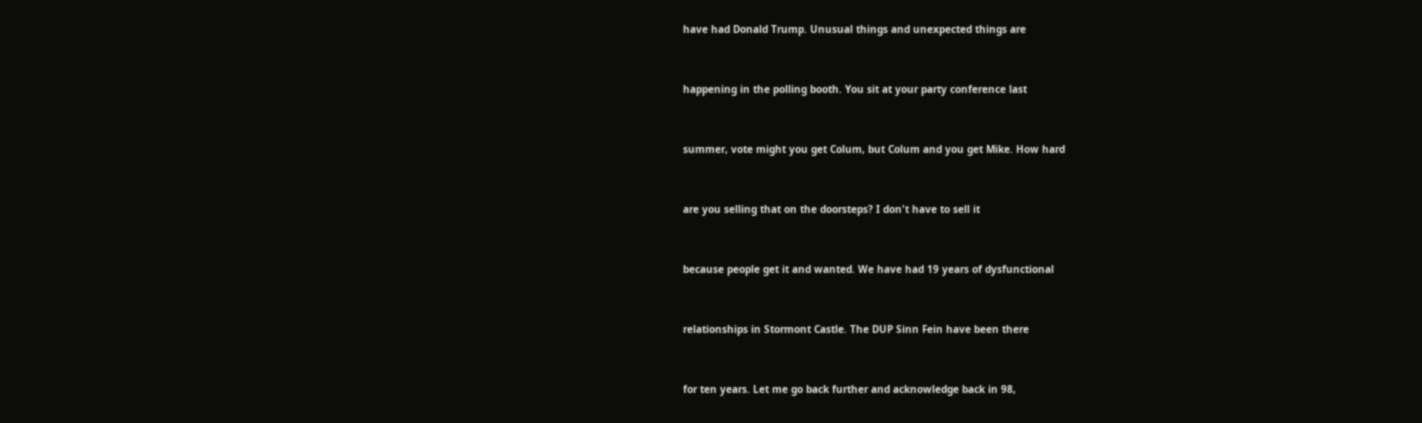have had Donald Trump. Unusual things and unexpected things are


happening in the polling booth. You sit at your party conference last


summer, vote might you get Colum, but Colum and you get Mike. How hard


are you selling that on the doorsteps? I don't have to sell it


because people get it and wanted. We have had 19 years of dysfunctional


relationships in Stormont Castle. The DUP Sinn Fein have been there


for ten years. Let me go back further and acknowledge back in 98,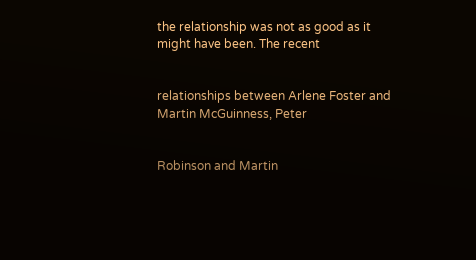the relationship was not as good as it might have been. The recent


relationships between Arlene Foster and Martin McGuinness, Peter


Robinson and Martin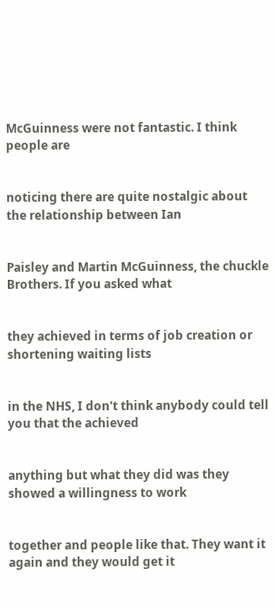McGuinness were not fantastic. I think people are


noticing there are quite nostalgic about the relationship between Ian


Paisley and Martin McGuinness, the chuckle Brothers. If you asked what


they achieved in terms of job creation or shortening waiting lists


in the NHS, I don't think anybody could tell you that the achieved


anything but what they did was they showed a willingness to work


together and people like that. They want it again and they would get it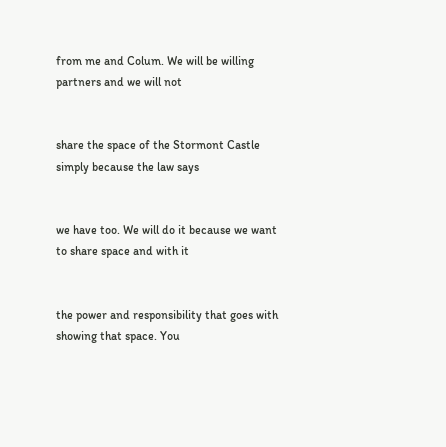from me and Colum. We will be willing partners and we will not


share the space of the Stormont Castle simply because the law says


we have too. We will do it because we want to share space and with it


the power and responsibility that goes with showing that space. You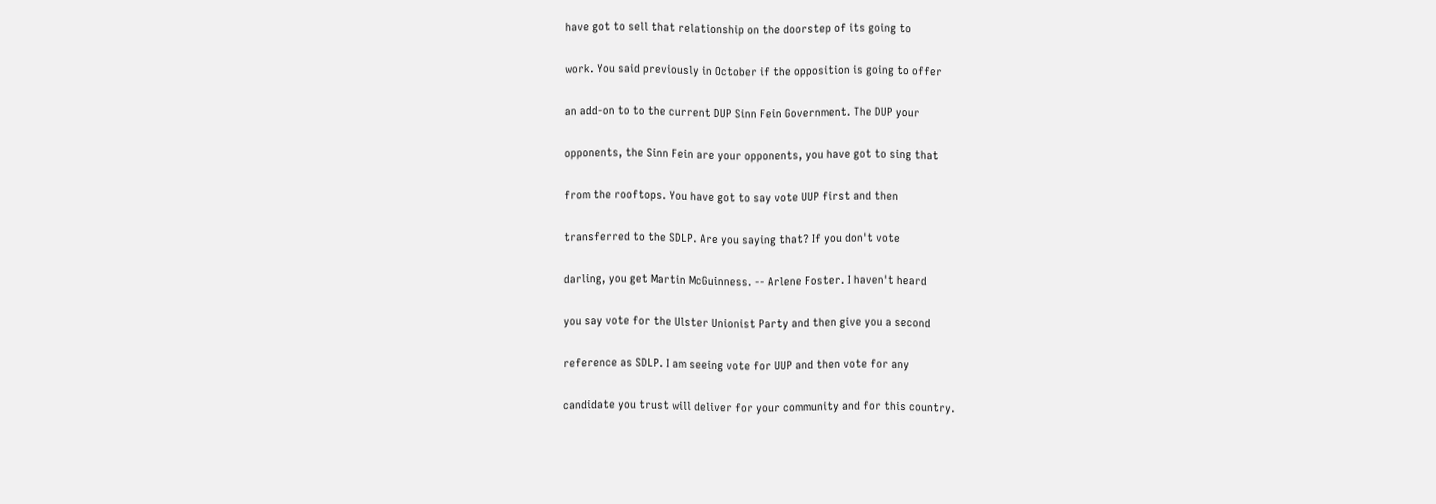have got to sell that relationship on the doorstep of its going to


work. You said previously in October if the opposition is going to offer


an add-on to to the current DUP Sinn Fein Government. The DUP your


opponents, the Sinn Fein are your opponents, you have got to sing that


from the rooftops. You have got to say vote UUP first and then


transferred to the SDLP. Are you saying that? If you don't vote


darling, you get Martin McGuinness. -- Arlene Foster. I haven't heard


you say vote for the Ulster Unionist Party and then give you a second


reference as SDLP. I am seeing vote for UUP and then vote for any


candidate you trust will deliver for your community and for this country.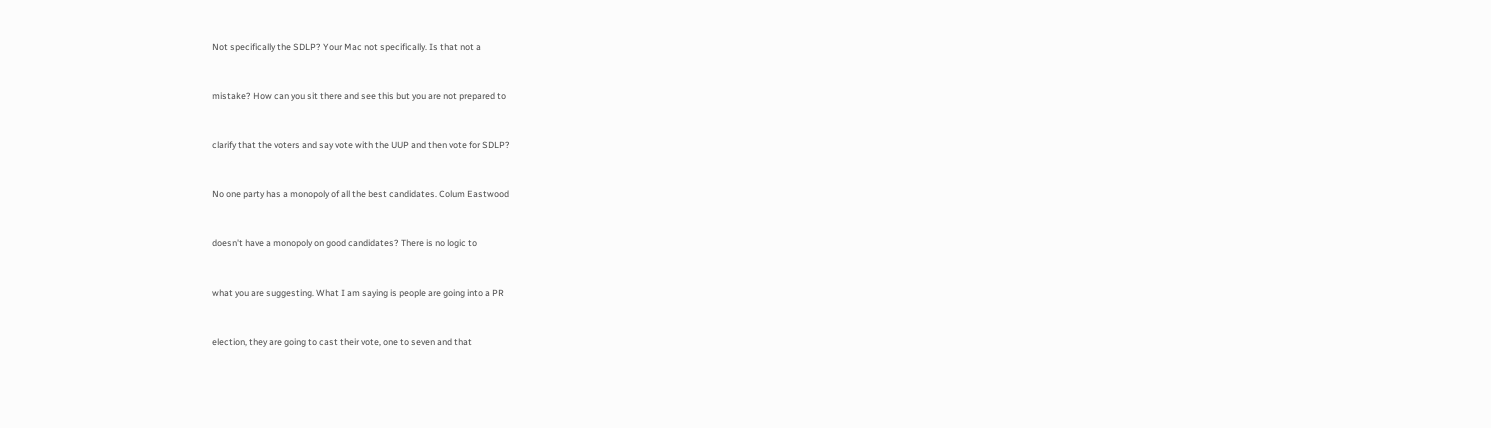Not specifically the SDLP? Your Mac not specifically. Is that not a


mistake? How can you sit there and see this but you are not prepared to


clarify that the voters and say vote with the UUP and then vote for SDLP?


No one party has a monopoly of all the best candidates. Colum Eastwood


doesn't have a monopoly on good candidates? There is no logic to


what you are suggesting. What I am saying is people are going into a PR


election, they are going to cast their vote, one to seven and that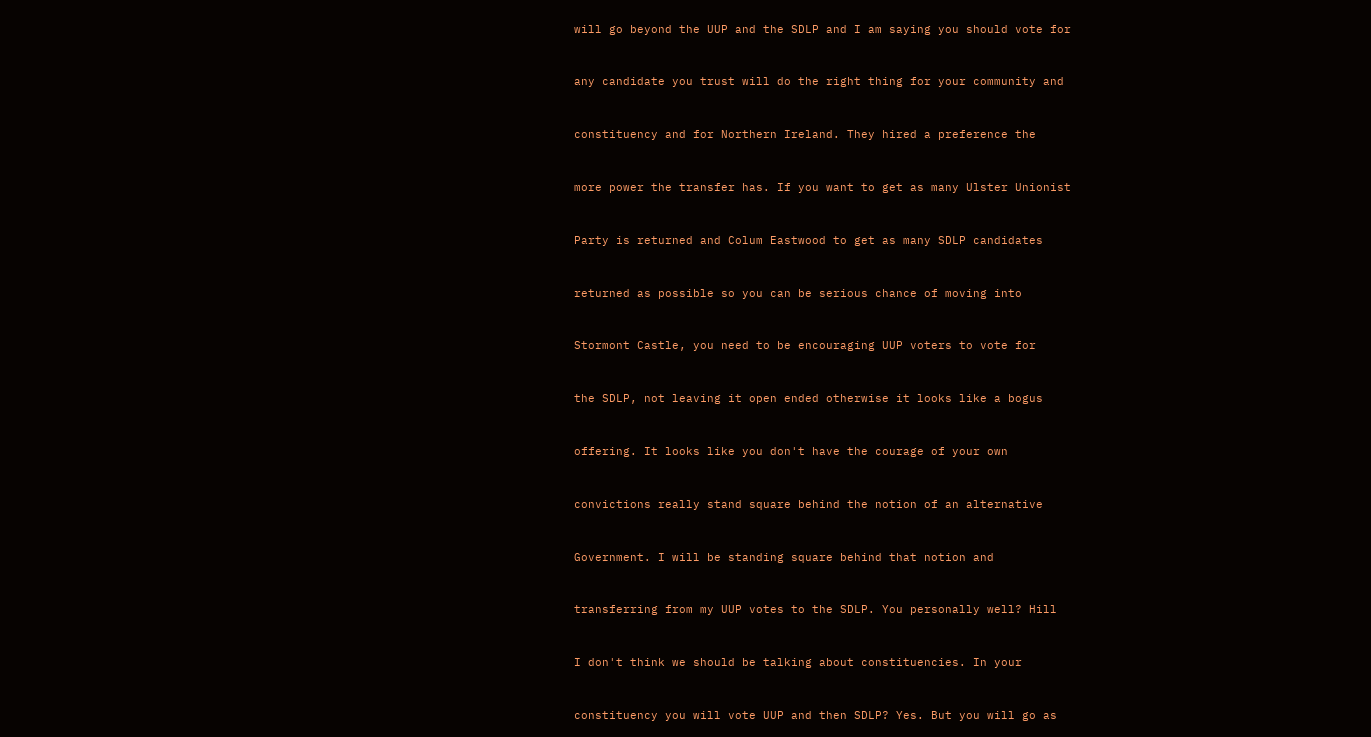will go beyond the UUP and the SDLP and I am saying you should vote for


any candidate you trust will do the right thing for your community and


constituency and for Northern Ireland. They hired a preference the


more power the transfer has. If you want to get as many Ulster Unionist


Party is returned and Colum Eastwood to get as many SDLP candidates


returned as possible so you can be serious chance of moving into


Stormont Castle, you need to be encouraging UUP voters to vote for


the SDLP, not leaving it open ended otherwise it looks like a bogus


offering. It looks like you don't have the courage of your own


convictions really stand square behind the notion of an alternative


Government. I will be standing square behind that notion and


transferring from my UUP votes to the SDLP. You personally well? Hill


I don't think we should be talking about constituencies. In your


constituency you will vote UUP and then SDLP? Yes. But you will go as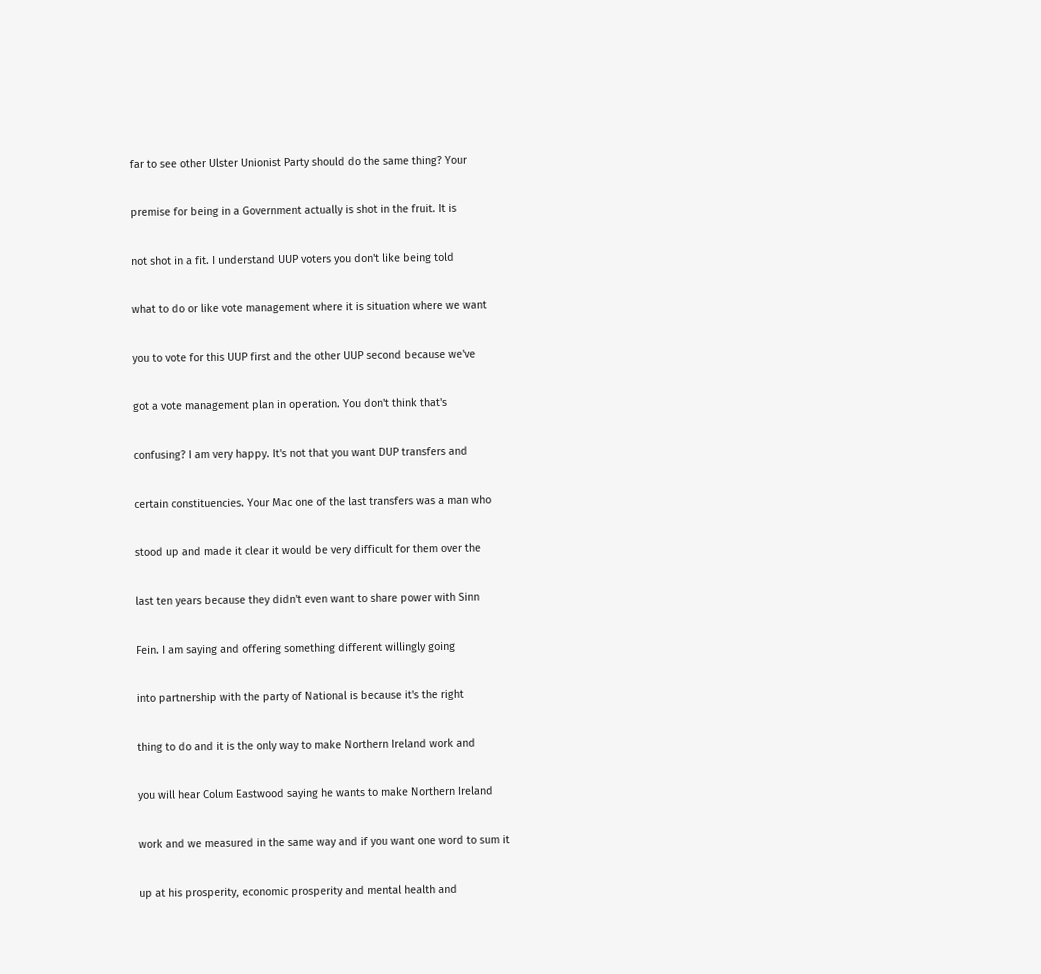far to see other Ulster Unionist Party should do the same thing? Your


premise for being in a Government actually is shot in the fruit. It is


not shot in a fit. I understand UUP voters you don't like being told


what to do or like vote management where it is situation where we want


you to vote for this UUP first and the other UUP second because we've


got a vote management plan in operation. You don't think that's


confusing? I am very happy. It's not that you want DUP transfers and


certain constituencies. Your Mac one of the last transfers was a man who


stood up and made it clear it would be very difficult for them over the


last ten years because they didn't even want to share power with Sinn


Fein. I am saying and offering something different willingly going


into partnership with the party of National is because it's the right


thing to do and it is the only way to make Northern Ireland work and


you will hear Colum Eastwood saying he wants to make Northern Ireland


work and we measured in the same way and if you want one word to sum it


up at his prosperity, economic prosperity and mental health and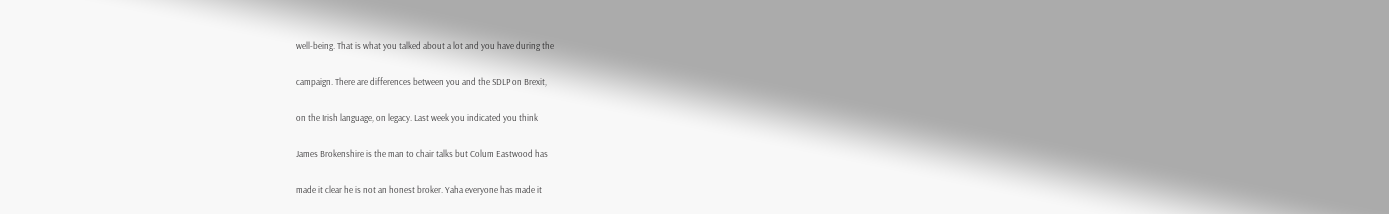well-being. That is what you talked about a lot and you have during the


campaign. There are differences between you and the SDLP on Brexit,


on the Irish language, on legacy. Last week you indicated you think


James Brokenshire is the man to chair talks but Colum Eastwood has


made it clear he is not an honest broker. Yaha everyone has made it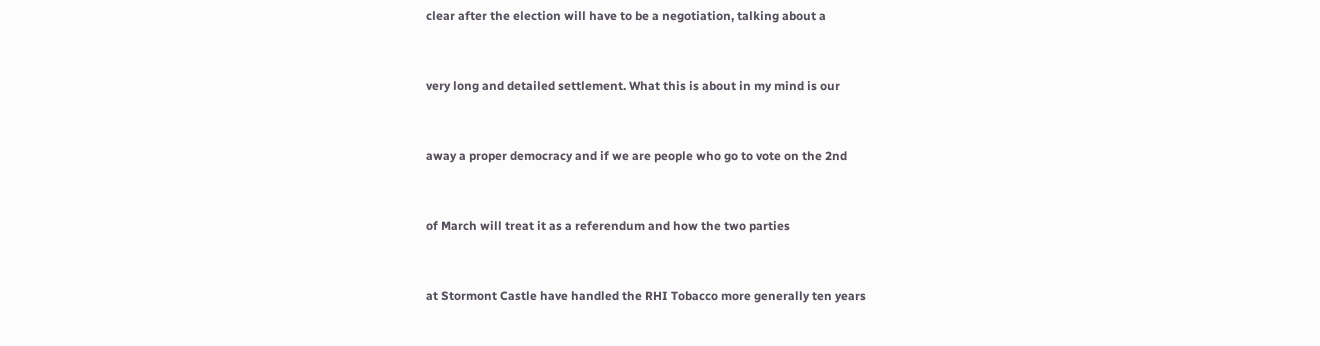clear after the election will have to be a negotiation, talking about a


very long and detailed settlement. What this is about in my mind is our


away a proper democracy and if we are people who go to vote on the 2nd


of March will treat it as a referendum and how the two parties


at Stormont Castle have handled the RHI Tobacco more generally ten years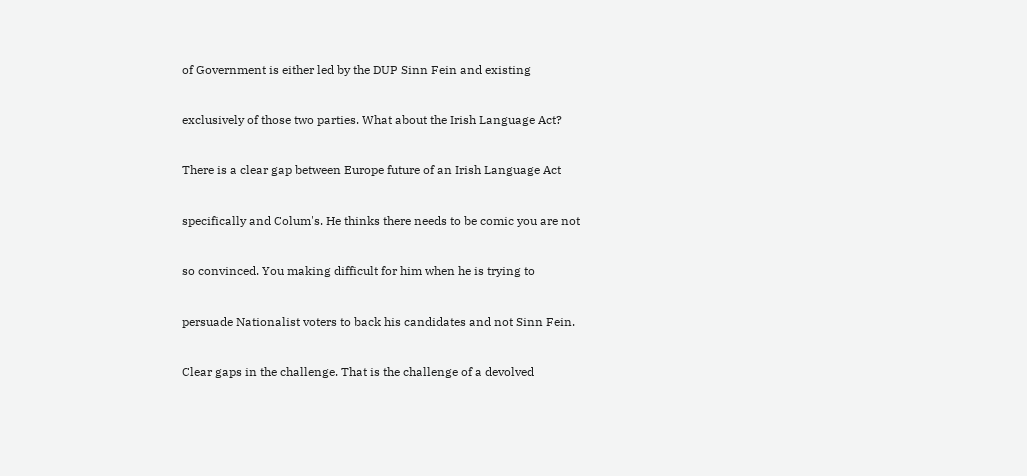of Government is either led by the DUP Sinn Fein and existing


exclusively of those two parties. What about the Irish Language Act?


There is a clear gap between Europe future of an Irish Language Act


specifically and Colum's. He thinks there needs to be comic you are not


so convinced. You making difficult for him when he is trying to


persuade Nationalist voters to back his candidates and not Sinn Fein.


Clear gaps in the challenge. That is the challenge of a devolved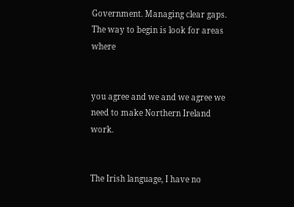Government. Managing clear gaps. The way to begin is look for areas where


you agree and we and we agree we need to make Northern Ireland work.


The Irish language, I have no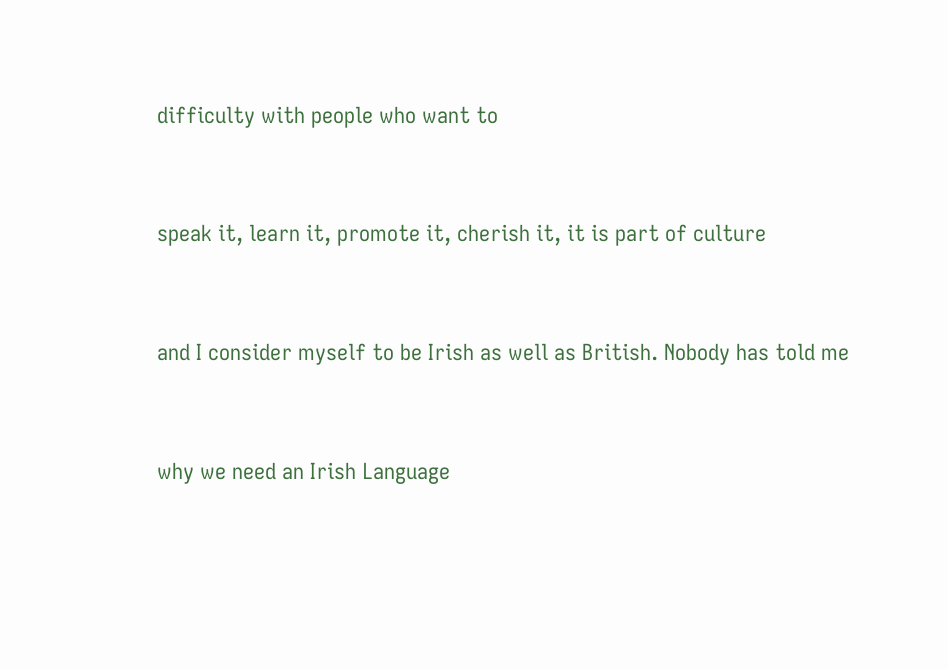difficulty with people who want to


speak it, learn it, promote it, cherish it, it is part of culture


and I consider myself to be Irish as well as British. Nobody has told me


why we need an Irish Language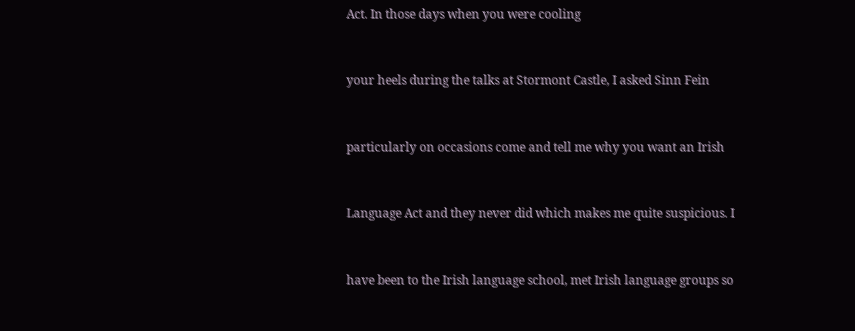Act. In those days when you were cooling


your heels during the talks at Stormont Castle, I asked Sinn Fein


particularly on occasions come and tell me why you want an Irish


Language Act and they never did which makes me quite suspicious. I


have been to the Irish language school, met Irish language groups so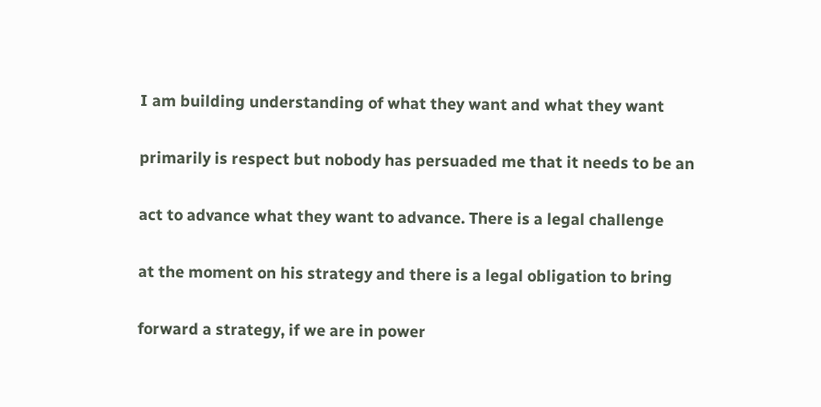I am building understanding of what they want and what they want


primarily is respect but nobody has persuaded me that it needs to be an


act to advance what they want to advance. There is a legal challenge


at the moment on his strategy and there is a legal obligation to bring


forward a strategy, if we are in power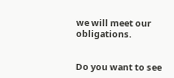we will meet our obligations.


Do you want to see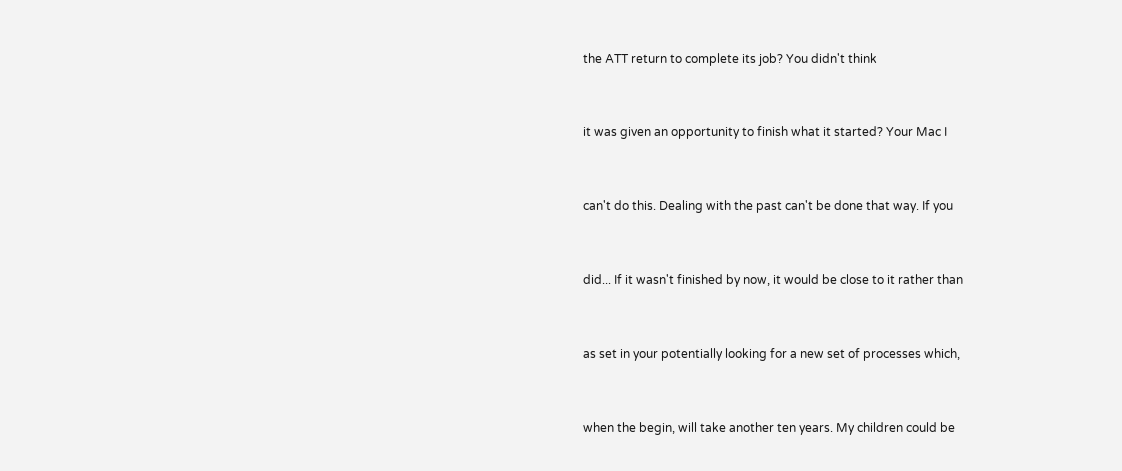the ATT return to complete its job? You didn't think


it was given an opportunity to finish what it started? Your Mac I


can't do this. Dealing with the past can't be done that way. If you


did... If it wasn't finished by now, it would be close to it rather than


as set in your potentially looking for a new set of processes which,


when the begin, will take another ten years. My children could be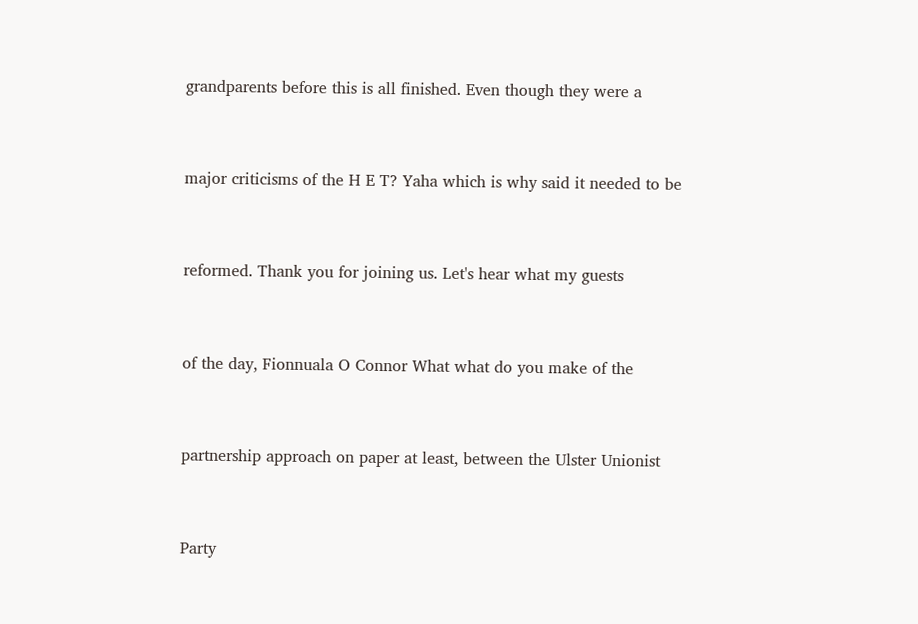grandparents before this is all finished. Even though they were a


major criticisms of the H E T? Yaha which is why said it needed to be


reformed. Thank you for joining us. Let's hear what my guests


of the day, Fionnuala O Connor What what do you make of the


partnership approach on paper at least, between the Ulster Unionist


Party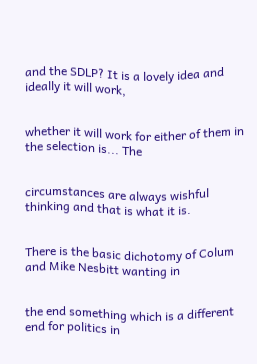and the SDLP? It is a lovely idea and ideally it will work,


whether it will work for either of them in the selection is... The


circumstances are always wishful thinking and that is what it is.


There is the basic dichotomy of Colum and Mike Nesbitt wanting in


the end something which is a different end for politics in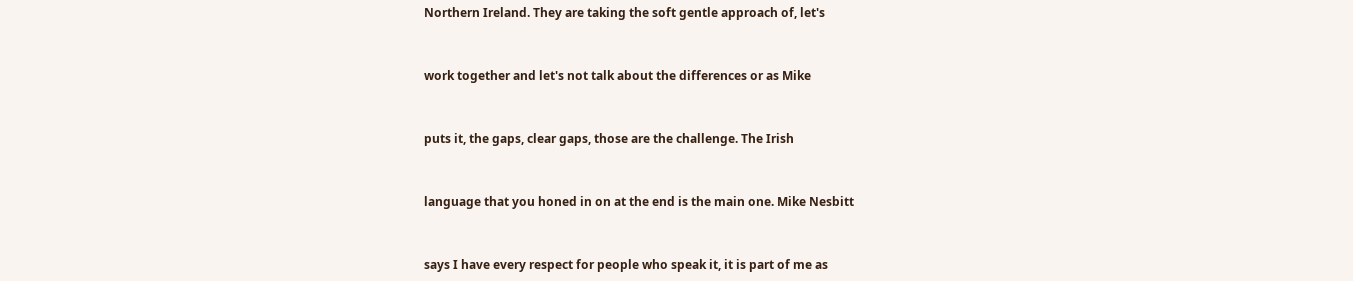Northern Ireland. They are taking the soft gentle approach of, let's


work together and let's not talk about the differences or as Mike


puts it, the gaps, clear gaps, those are the challenge. The Irish


language that you honed in on at the end is the main one. Mike Nesbitt


says I have every respect for people who speak it, it is part of me as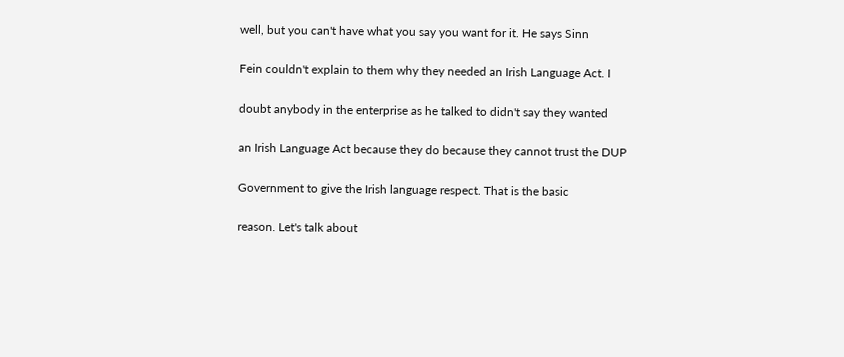well, but you can't have what you say you want for it. He says Sinn


Fein couldn't explain to them why they needed an Irish Language Act. I


doubt anybody in the enterprise as he talked to didn't say they wanted


an Irish Language Act because they do because they cannot trust the DUP


Government to give the Irish language respect. That is the basic


reason. Let's talk about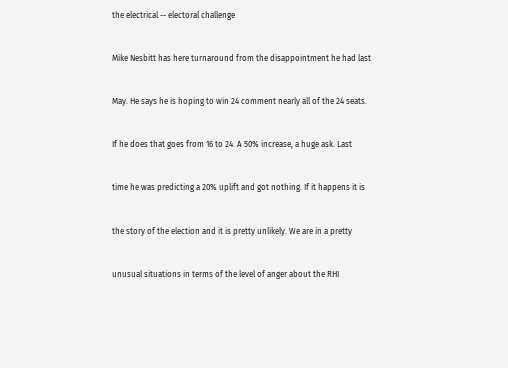the electrical -- electoral challenge


Mike Nesbitt has here turnaround from the disappointment he had last


May. He says he is hoping to win 24 comment nearly all of the 24 seats.


If he does that goes from 16 to 24. A 50% increase, a huge ask. Last


time he was predicting a 20% uplift and got nothing. If it happens it is


the story of the election and it is pretty unlikely. We are in a pretty


unusual situations in terms of the level of anger about the RHI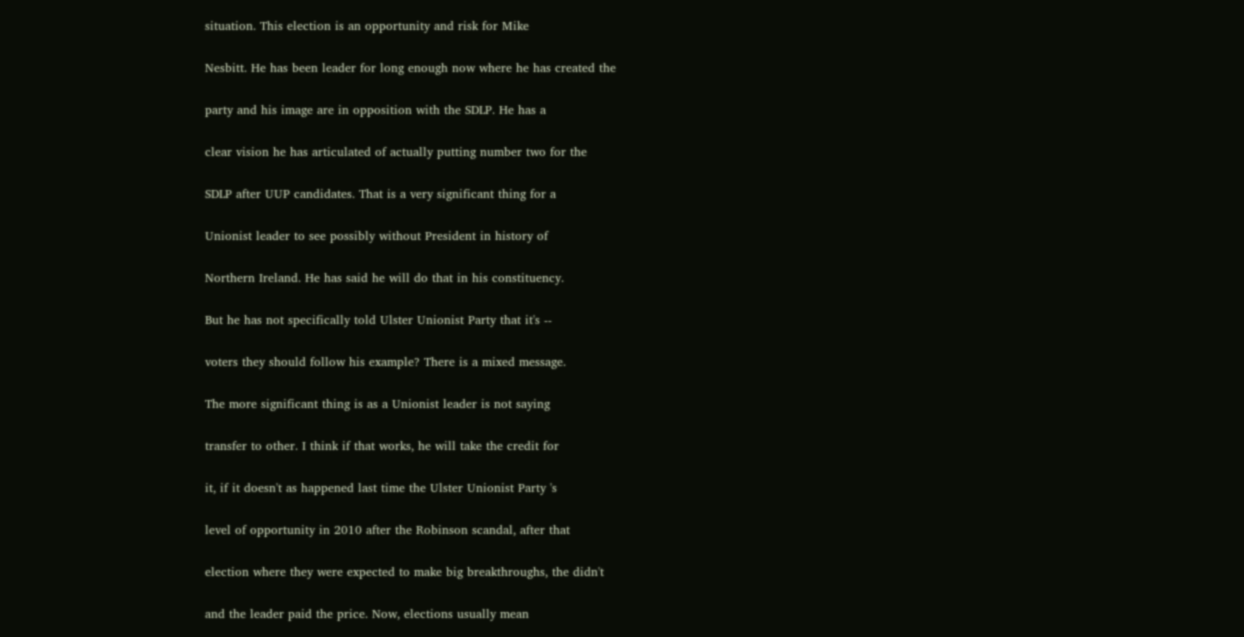situation. This election is an opportunity and risk for Mike


Nesbitt. He has been leader for long enough now where he has created the


party and his image are in opposition with the SDLP. He has a


clear vision he has articulated of actually putting number two for the


SDLP after UUP candidates. That is a very significant thing for a


Unionist leader to see possibly without President in history of


Northern Ireland. He has said he will do that in his constituency.


But he has not specifically told Ulster Unionist Party that it's --


voters they should follow his example? There is a mixed message.


The more significant thing is as a Unionist leader is not saying


transfer to other. I think if that works, he will take the credit for


it, if it doesn't as happened last time the Ulster Unionist Party 's


level of opportunity in 2010 after the Robinson scandal, after that


election where they were expected to make big breakthroughs, the didn't


and the leader paid the price. Now, elections usually mean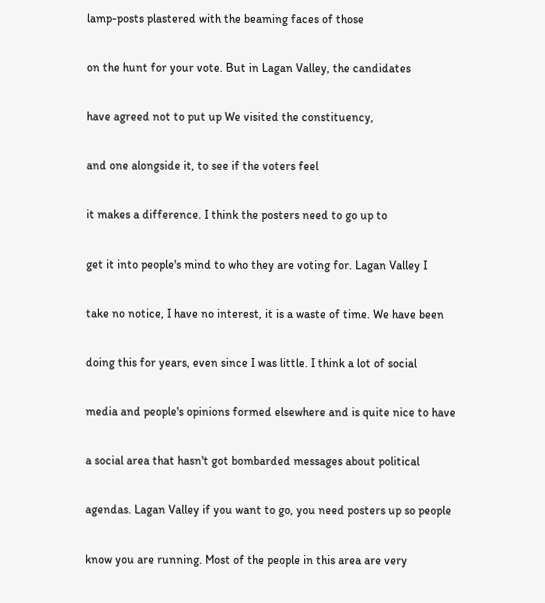lamp-posts plastered with the beaming faces of those


on the hunt for your vote. But in Lagan Valley, the candidates


have agreed not to put up We visited the constituency,


and one alongside it, to see if the voters feel


it makes a difference. I think the posters need to go up to


get it into people's mind to who they are voting for. Lagan Valley I


take no notice, I have no interest, it is a waste of time. We have been


doing this for years, even since I was little. I think a lot of social


media and people's opinions formed elsewhere and is quite nice to have


a social area that hasn't got bombarded messages about political


agendas. Lagan Valley if you want to go, you need posters up so people


know you are running. Most of the people in this area are very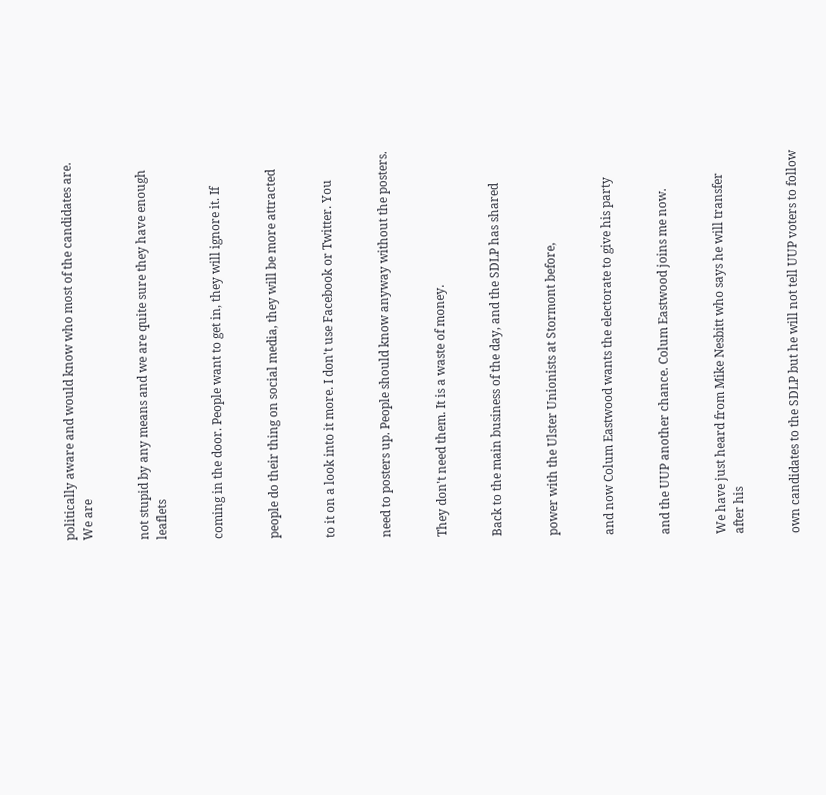politically aware and would know who most of the candidates are. We are


not stupid by any means and we are quite sure they have enough leaflets


coming in the door. People want to get in, they will ignore it. If


people do their thing on social media, they will be more attracted


to it on a look into it more. I don't use Facebook or Twitter. You


need to posters up. People should know anyway without the posters.


They don't need them. It is a waste of money.


Back to the main business of the day, and the SDLP has shared


power with the Ulster Unionists at Stormont before,


and now Colum Eastwood wants the electorate to give his party


and the UUP another chance. Colum Eastwood joins me now.


We have just heard from Mike Nesbitt who says he will transfer after his


own candidates to the SDLP but he will not tell UUP voters to follow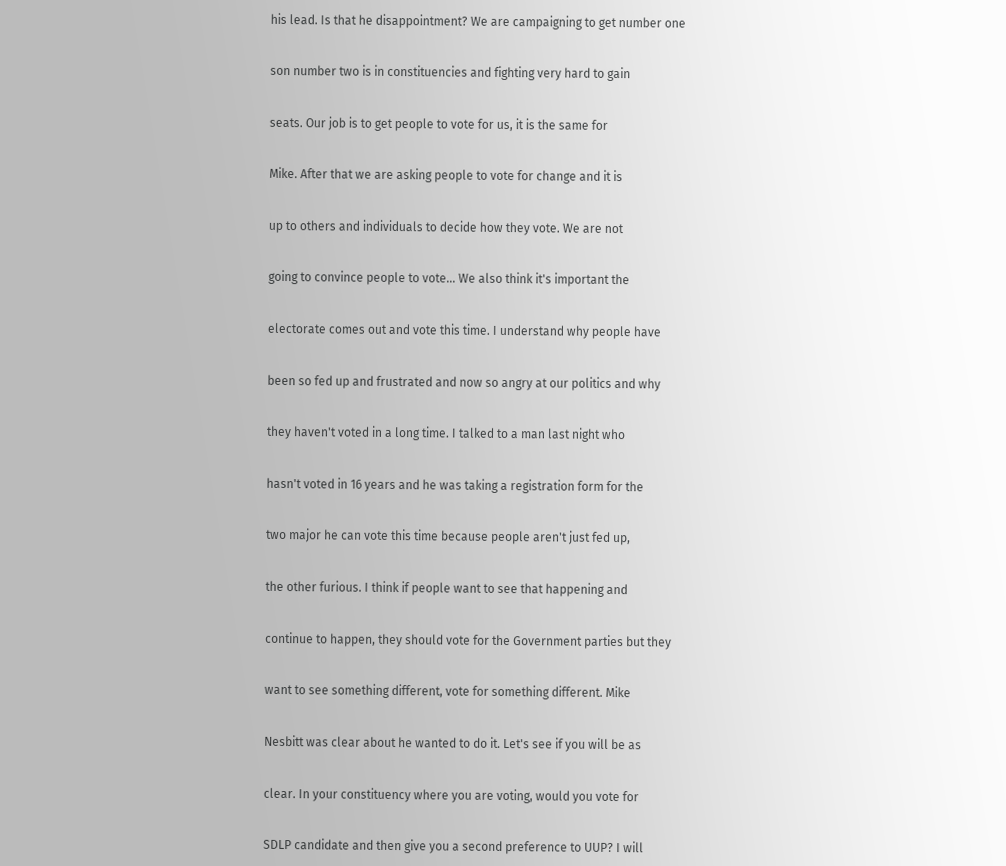his lead. Is that he disappointment? We are campaigning to get number one


son number two is in constituencies and fighting very hard to gain


seats. Our job is to get people to vote for us, it is the same for


Mike. After that we are asking people to vote for change and it is


up to others and individuals to decide how they vote. We are not


going to convince people to vote... We also think it's important the


electorate comes out and vote this time. I understand why people have


been so fed up and frustrated and now so angry at our politics and why


they haven't voted in a long time. I talked to a man last night who


hasn't voted in 16 years and he was taking a registration form for the


two major he can vote this time because people aren't just fed up,


the other furious. I think if people want to see that happening and


continue to happen, they should vote for the Government parties but they


want to see something different, vote for something different. Mike


Nesbitt was clear about he wanted to do it. Let's see if you will be as


clear. In your constituency where you are voting, would you vote for


SDLP candidate and then give you a second preference to UUP? I will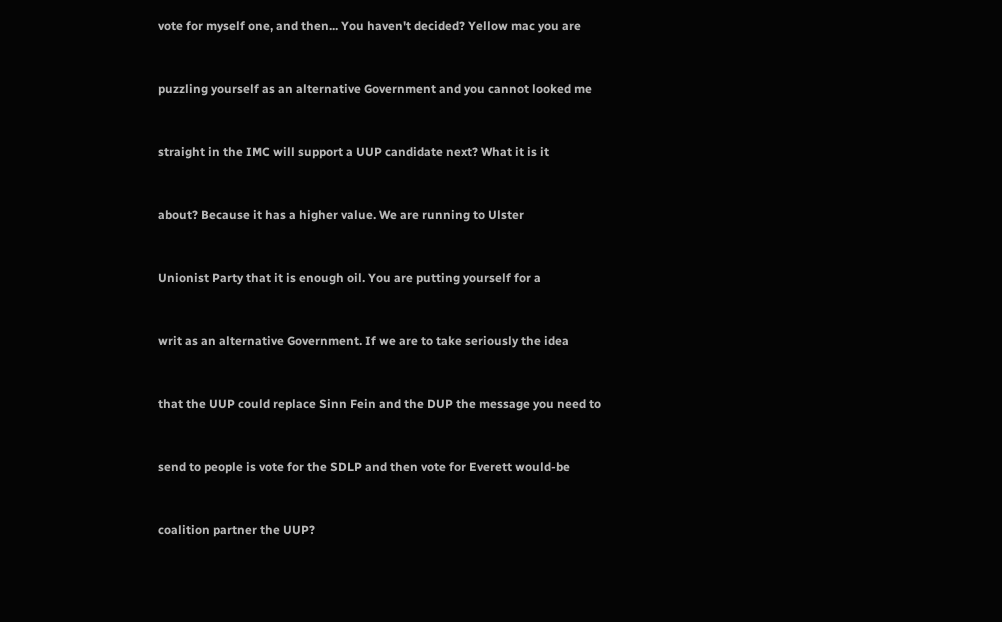vote for myself one, and then... You haven't decided? Yellow mac you are


puzzling yourself as an alternative Government and you cannot looked me


straight in the IMC will support a UUP candidate next? What it is it


about? Because it has a higher value. We are running to Ulster


Unionist Party that it is enough oil. You are putting yourself for a


writ as an alternative Government. If we are to take seriously the idea


that the UUP could replace Sinn Fein and the DUP the message you need to


send to people is vote for the SDLP and then vote for Everett would-be


coalition partner the UUP?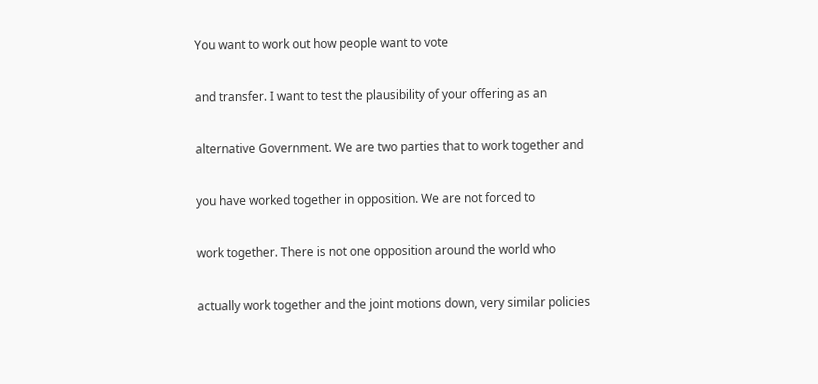You want to work out how people want to vote


and transfer. I want to test the plausibility of your offering as an


alternative Government. We are two parties that to work together and


you have worked together in opposition. We are not forced to


work together. There is not one opposition around the world who


actually work together and the joint motions down, very similar policies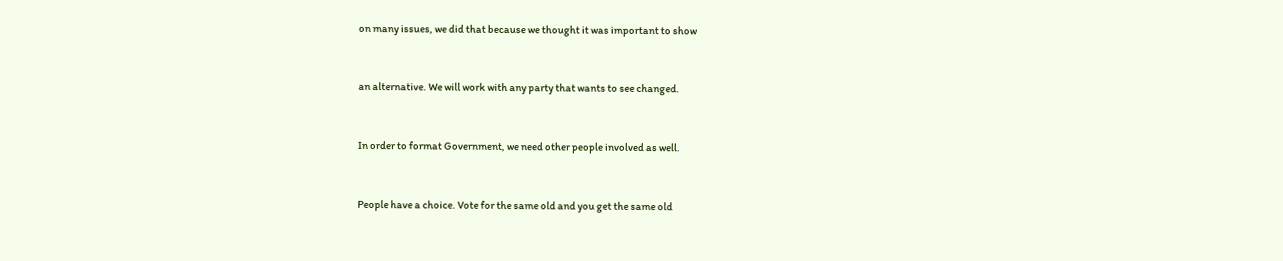on many issues, we did that because we thought it was important to show


an alternative. We will work with any party that wants to see changed.


In order to format Government, we need other people involved as well.


People have a choice. Vote for the same old and you get the same old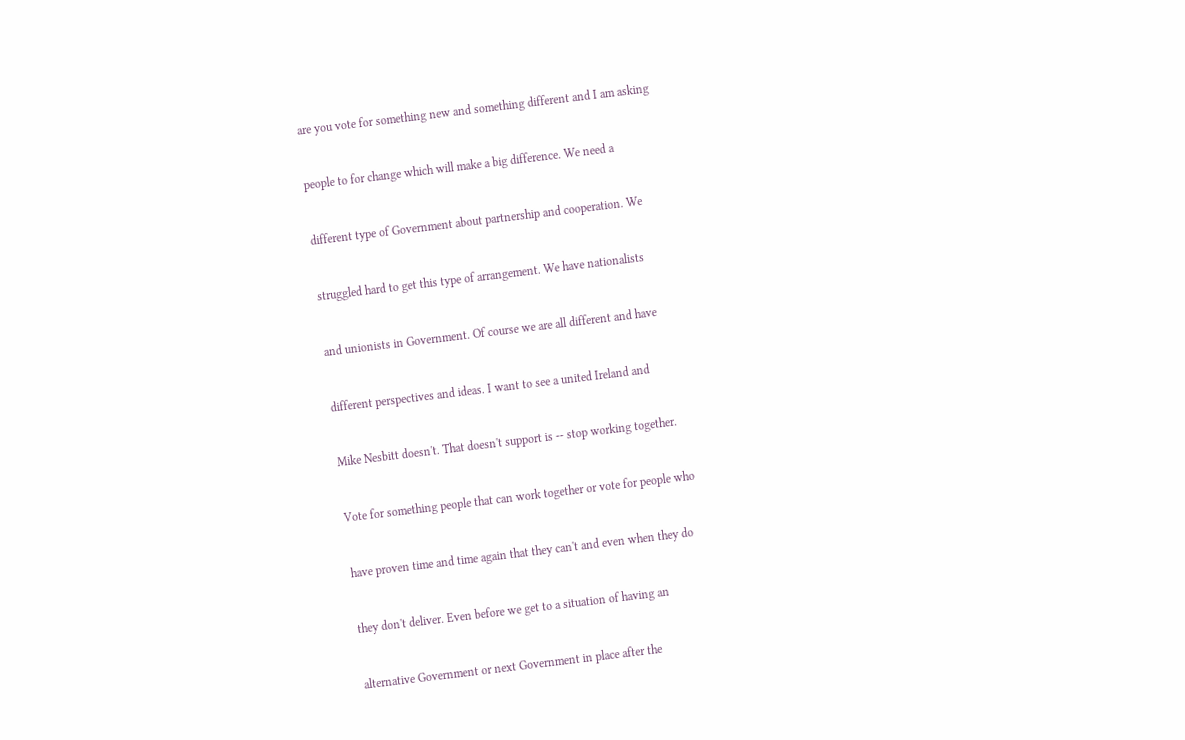are you vote for something new and something different and I am asking


people to for change which will make a big difference. We need a


different type of Government about partnership and cooperation. We


struggled hard to get this type of arrangement. We have nationalists


and unionists in Government. Of course we are all different and have


different perspectives and ideas. I want to see a united Ireland and


Mike Nesbitt doesn't. That doesn't support is -- stop working together.


Vote for something people that can work together or vote for people who


have proven time and time again that they can't and even when they do


they don't deliver. Even before we get to a situation of having an


alternative Government or next Government in place after the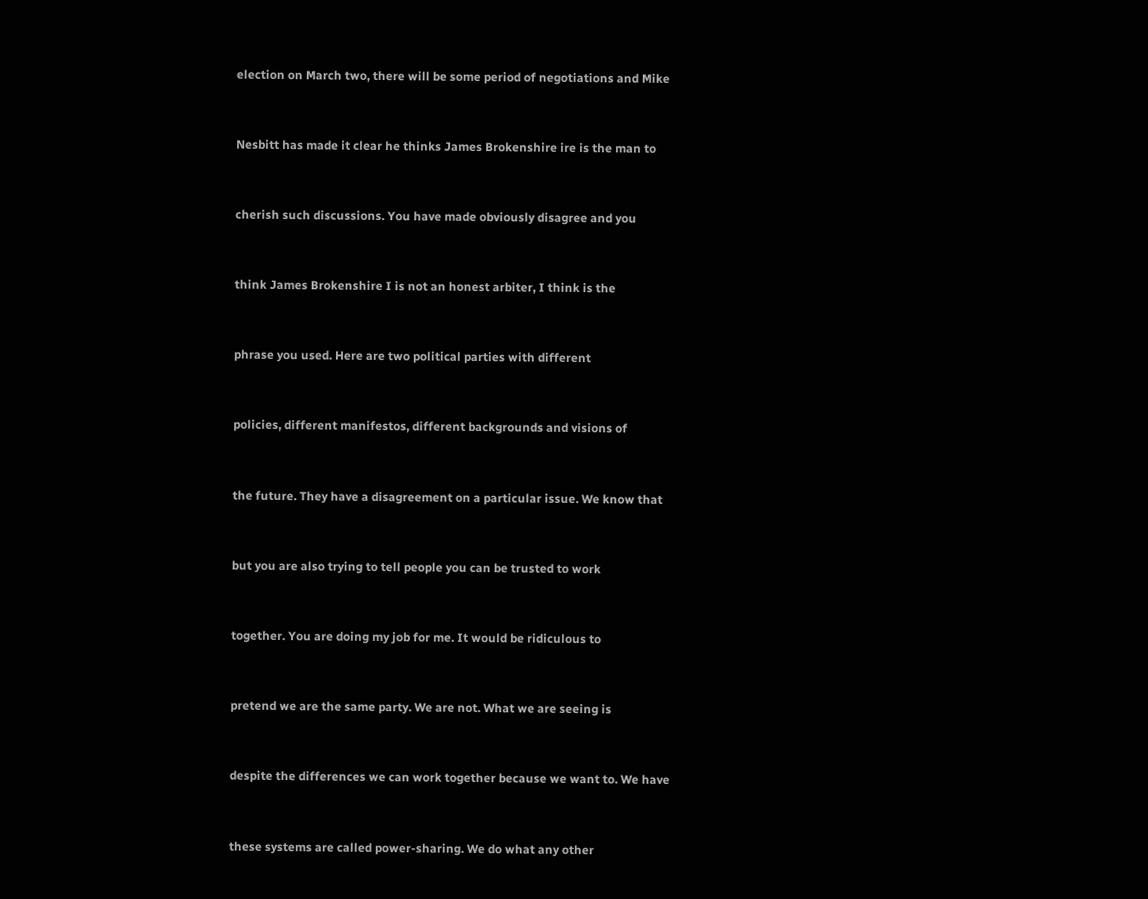election on March two, there will be some period of negotiations and Mike


Nesbitt has made it clear he thinks James Brokenshire ire is the man to


cherish such discussions. You have made obviously disagree and you


think James Brokenshire I is not an honest arbiter, I think is the


phrase you used. Here are two political parties with different


policies, different manifestos, different backgrounds and visions of


the future. They have a disagreement on a particular issue. We know that


but you are also trying to tell people you can be trusted to work


together. You are doing my job for me. It would be ridiculous to


pretend we are the same party. We are not. What we are seeing is


despite the differences we can work together because we want to. We have


these systems are called power-sharing. We do what any other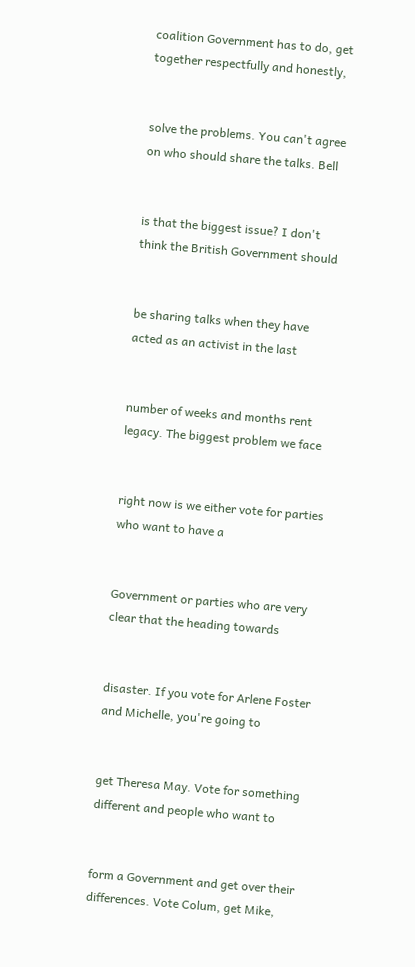coalition Government has to do, get together respectfully and honestly,


solve the problems. You can't agree on who should share the talks. Bell


is that the biggest issue? I don't think the British Government should


be sharing talks when they have acted as an activist in the last


number of weeks and months rent legacy. The biggest problem we face


right now is we either vote for parties who want to have a


Government or parties who are very clear that the heading towards


disaster. If you vote for Arlene Foster and Michelle, you're going to


get Theresa May. Vote for something different and people who want to


form a Government and get over their differences. Vote Colum, get Mike,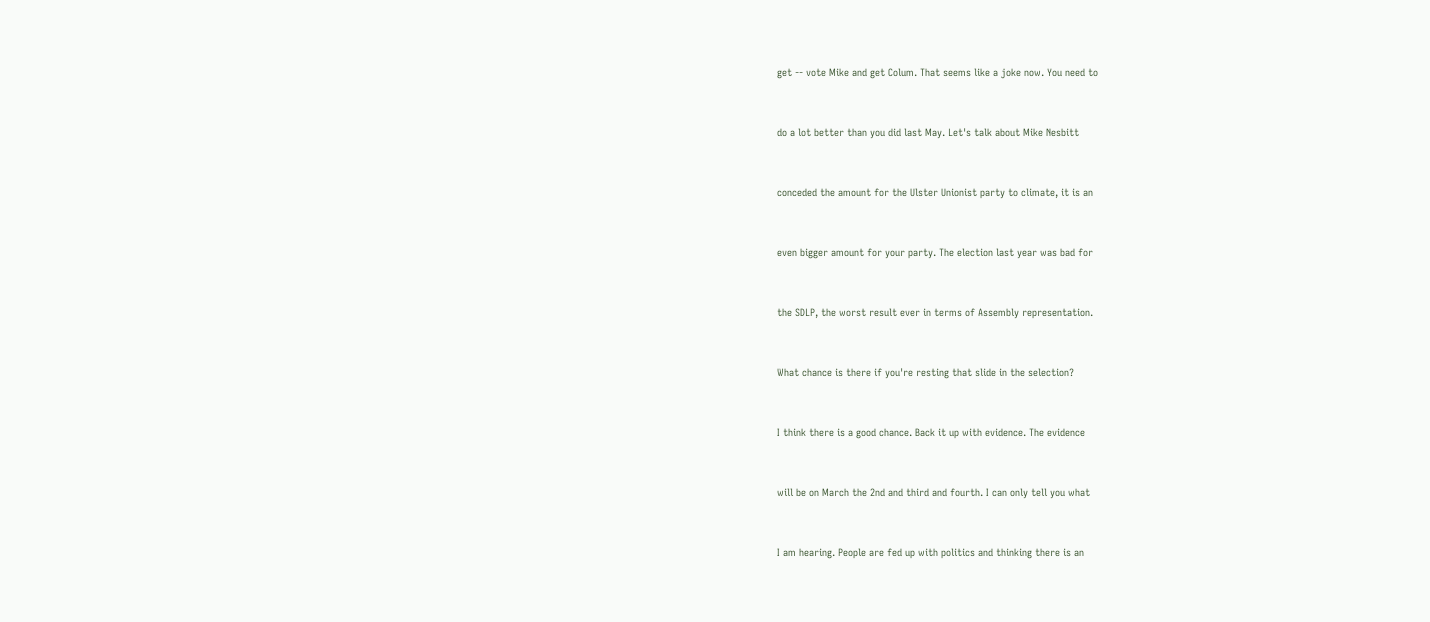get -- vote Mike and get Colum. That seems like a joke now. You need to


do a lot better than you did last May. Let's talk about Mike Nesbitt


conceded the amount for the Ulster Unionist party to climate, it is an


even bigger amount for your party. The election last year was bad for


the SDLP, the worst result ever in terms of Assembly representation.


What chance is there if you're resting that slide in the selection?


I think there is a good chance. Back it up with evidence. The evidence


will be on March the 2nd and third and fourth. I can only tell you what


I am hearing. People are fed up with politics and thinking there is an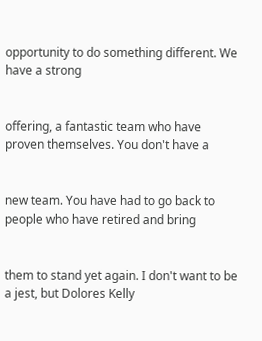opportunity to do something different. We have a strong


offering, a fantastic team who have proven themselves. You don't have a


new team. You have had to go back to people who have retired and bring


them to stand yet again. I don't want to be a jest, but Dolores Kelly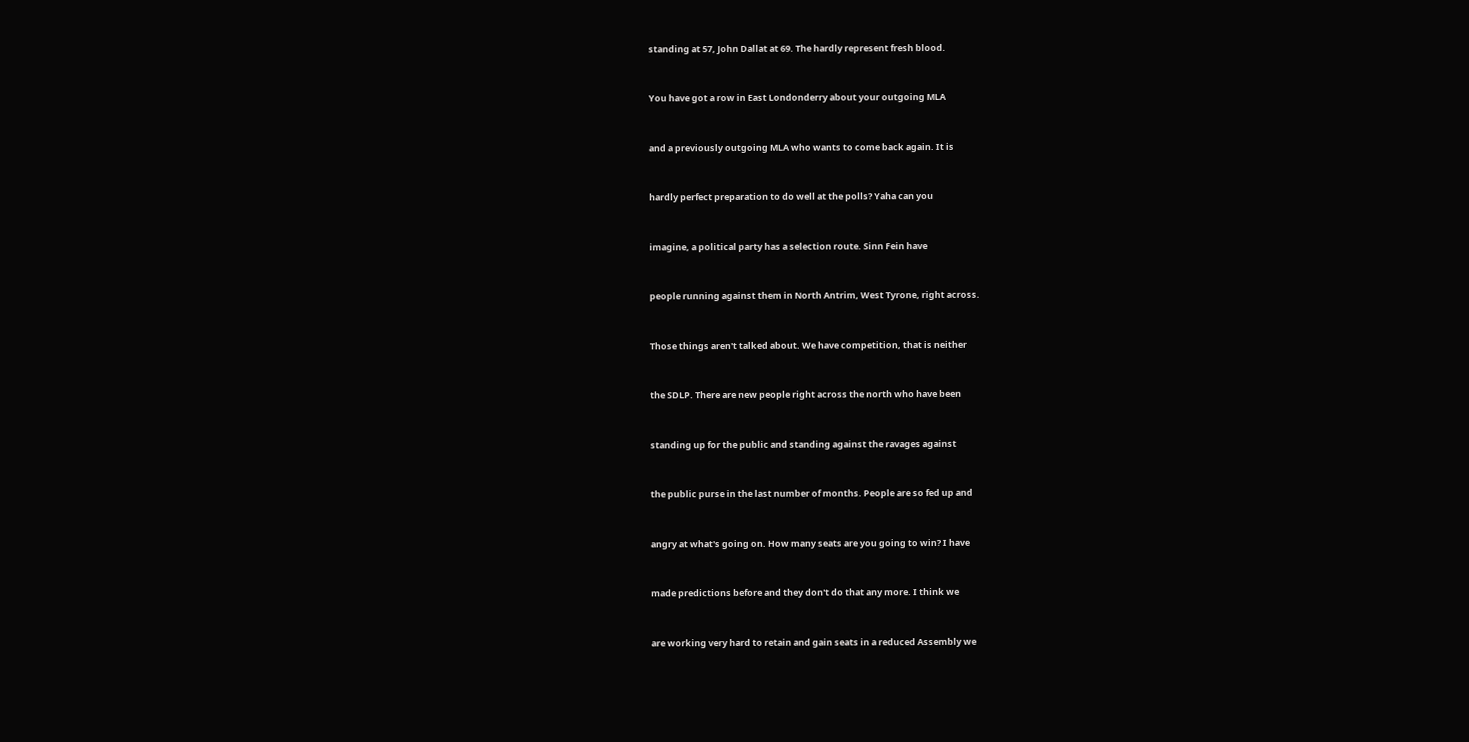standing at 57, John Dallat at 69. The hardly represent fresh blood.


You have got a row in East Londonderry about your outgoing MLA


and a previously outgoing MLA who wants to come back again. It is


hardly perfect preparation to do well at the polls? Yaha can you


imagine, a political party has a selection route. Sinn Fein have


people running against them in North Antrim, West Tyrone, right across.


Those things aren't talked about. We have competition, that is neither


the SDLP. There are new people right across the north who have been


standing up for the public and standing against the ravages against


the public purse in the last number of months. People are so fed up and


angry at what's going on. How many seats are you going to win? I have


made predictions before and they don't do that any more. I think we


are working very hard to retain and gain seats in a reduced Assembly we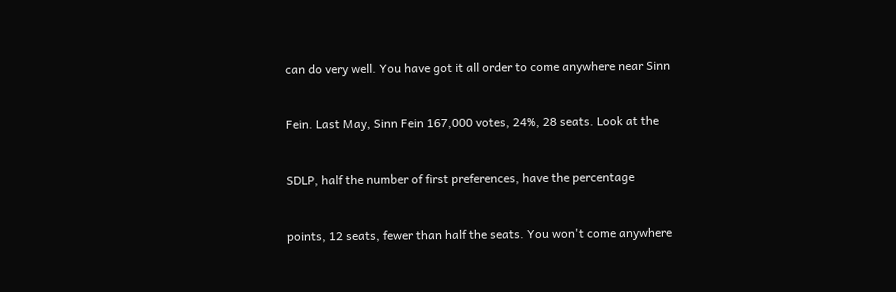can do very well. You have got it all order to come anywhere near Sinn


Fein. Last May, Sinn Fein 167,000 votes, 24%, 28 seats. Look at the


SDLP, half the number of first preferences, have the percentage


points, 12 seats, fewer than half the seats. You won't come anywhere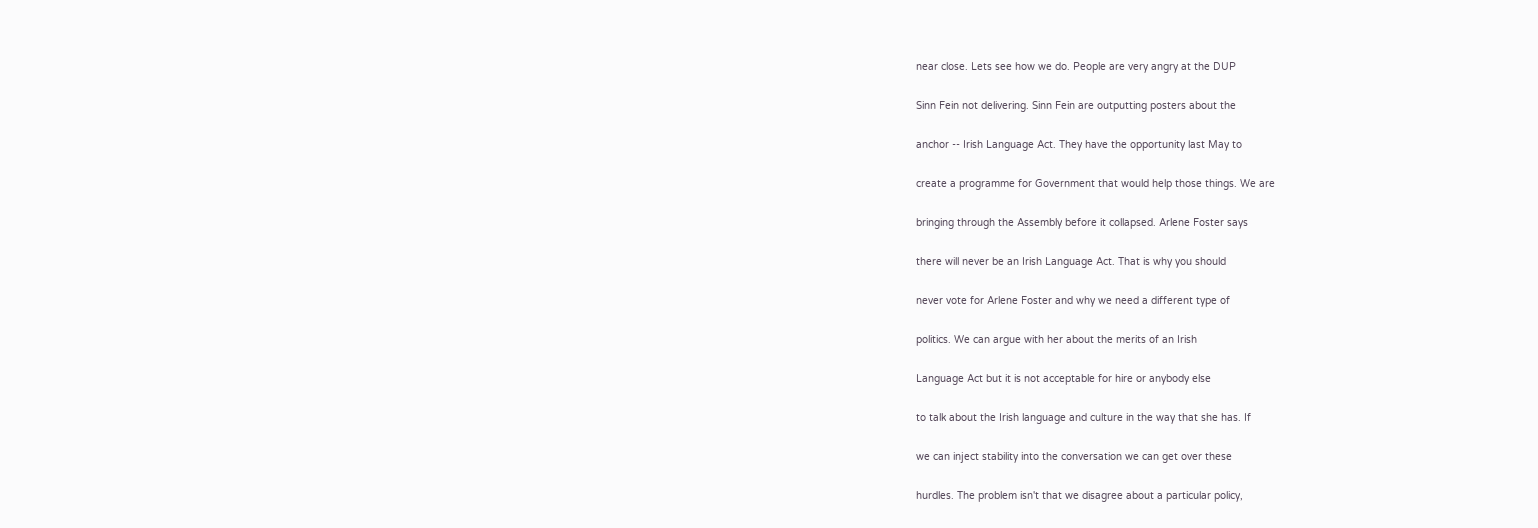near close. Lets see how we do. People are very angry at the DUP


Sinn Fein not delivering. Sinn Fein are outputting posters about the


anchor -- Irish Language Act. They have the opportunity last May to


create a programme for Government that would help those things. We are


bringing through the Assembly before it collapsed. Arlene Foster says


there will never be an Irish Language Act. That is why you should


never vote for Arlene Foster and why we need a different type of


politics. We can argue with her about the merits of an Irish


Language Act but it is not acceptable for hire or anybody else


to talk about the Irish language and culture in the way that she has. If


we can inject stability into the conversation we can get over these


hurdles. The problem isn't that we disagree about a particular policy,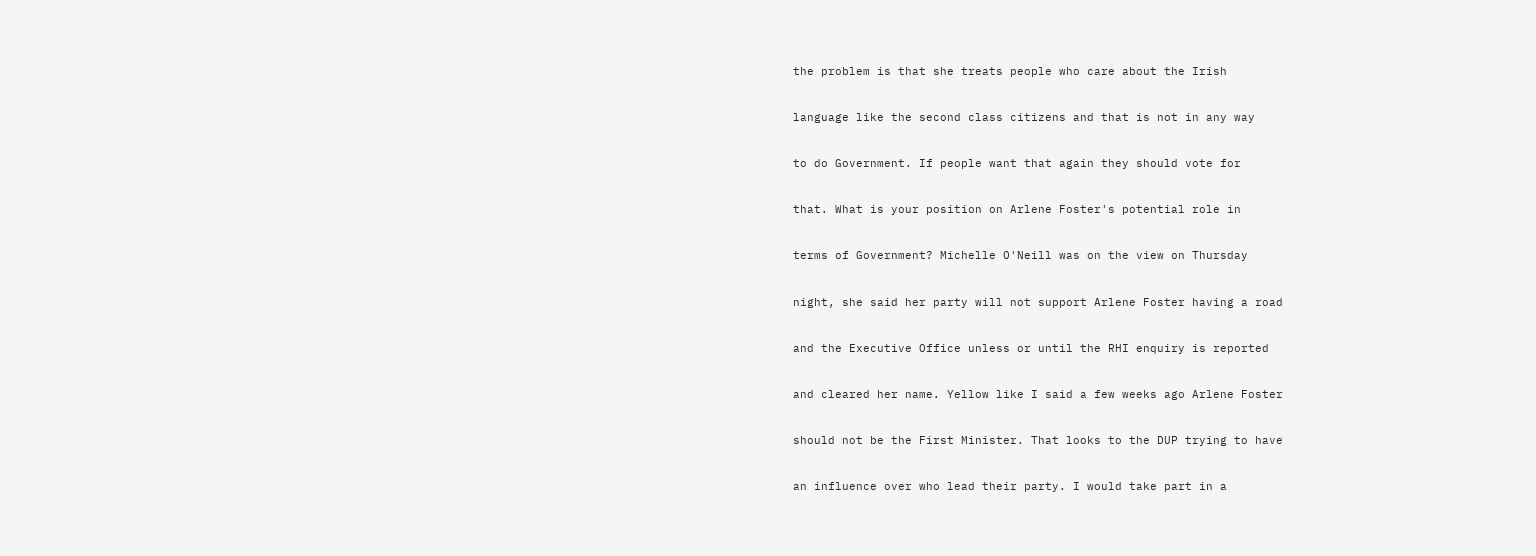the problem is that she treats people who care about the Irish


language like the second class citizens and that is not in any way


to do Government. If people want that again they should vote for


that. What is your position on Arlene Foster's potential role in


terms of Government? Michelle O'Neill was on the view on Thursday


night, she said her party will not support Arlene Foster having a road


and the Executive Office unless or until the RHI enquiry is reported


and cleared her name. Yellow like I said a few weeks ago Arlene Foster


should not be the First Minister. That looks to the DUP trying to have


an influence over who lead their party. I would take part in a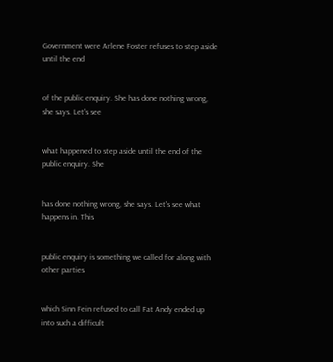Government were Arlene Foster refuses to step aside until the end


of the public enquiry. She has done nothing wrong, she says. Let's see


what happened to step aside until the end of the public enquiry. She


has done nothing wrong, she says. Let's see what happens in. This


public enquiry is something we called for along with other parties


which Sinn Fein refused to call Fat Andy ended up into such a difficult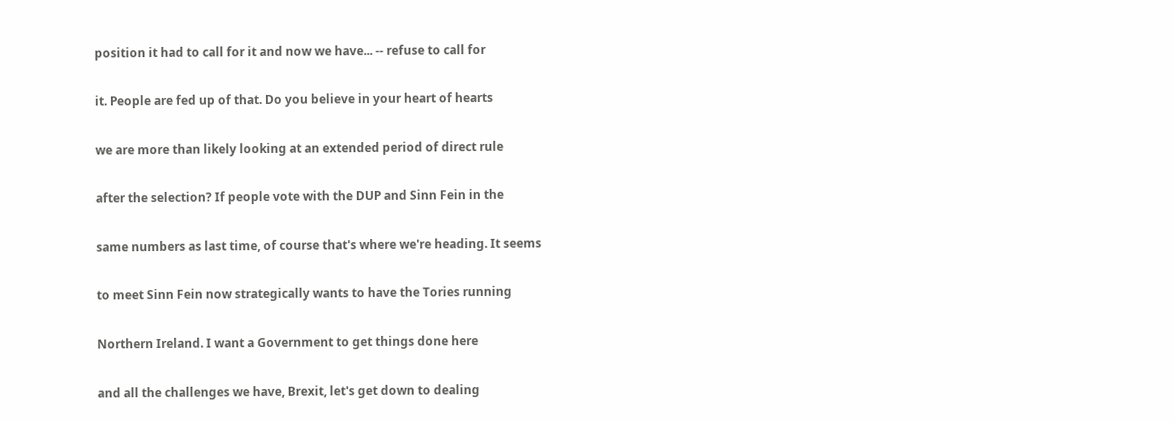position it had to call for it and now we have... -- refuse to call for


it. People are fed up of that. Do you believe in your heart of hearts


we are more than likely looking at an extended period of direct rule


after the selection? If people vote with the DUP and Sinn Fein in the


same numbers as last time, of course that's where we're heading. It seems


to meet Sinn Fein now strategically wants to have the Tories running


Northern Ireland. I want a Government to get things done here


and all the challenges we have, Brexit, let's get down to dealing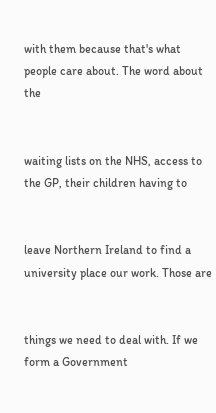with them because that's what people care about. The word about the


waiting lists on the NHS, access to the GP, their children having to


leave Northern Ireland to find a university place our work. Those are


things we need to deal with. If we form a Government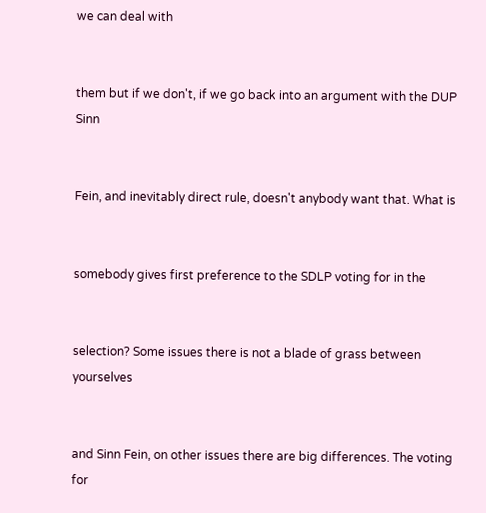we can deal with


them but if we don't, if we go back into an argument with the DUP Sinn


Fein, and inevitably direct rule, doesn't anybody want that. What is


somebody gives first preference to the SDLP voting for in the


selection? Some issues there is not a blade of grass between yourselves


and Sinn Fein, on other issues there are big differences. The voting for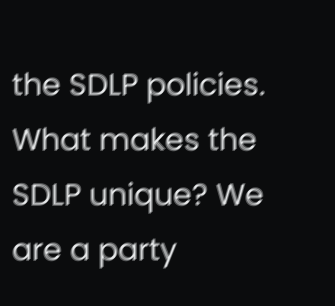the SDLP policies. What makes the SDLP unique? We are a party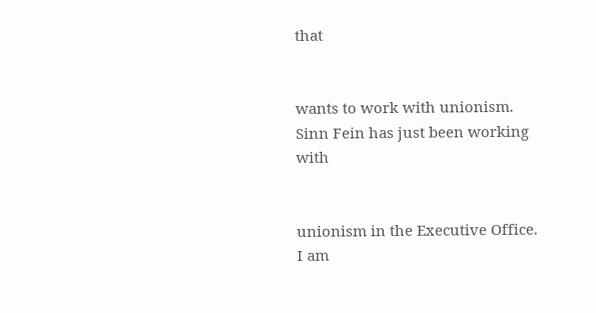that


wants to work with unionism. Sinn Fein has just been working with


unionism in the Executive Office. I am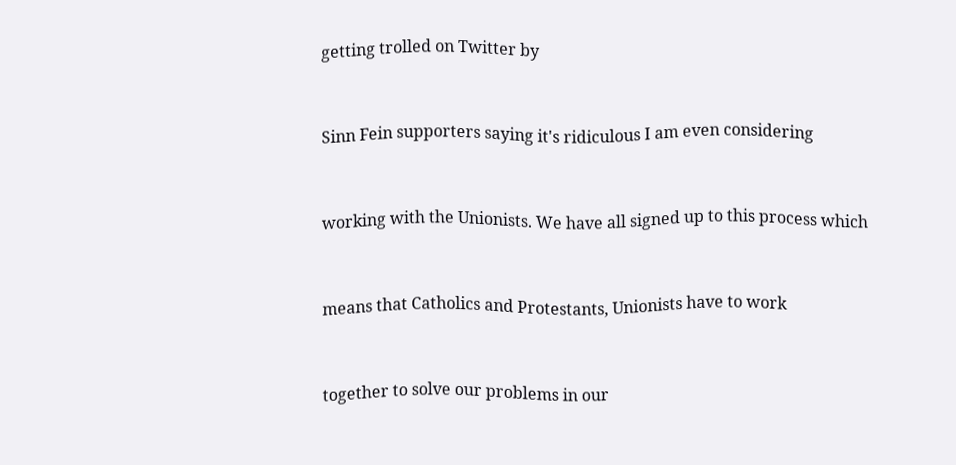getting trolled on Twitter by


Sinn Fein supporters saying it's ridiculous I am even considering


working with the Unionists. We have all signed up to this process which


means that Catholics and Protestants, Unionists have to work


together to solve our problems in our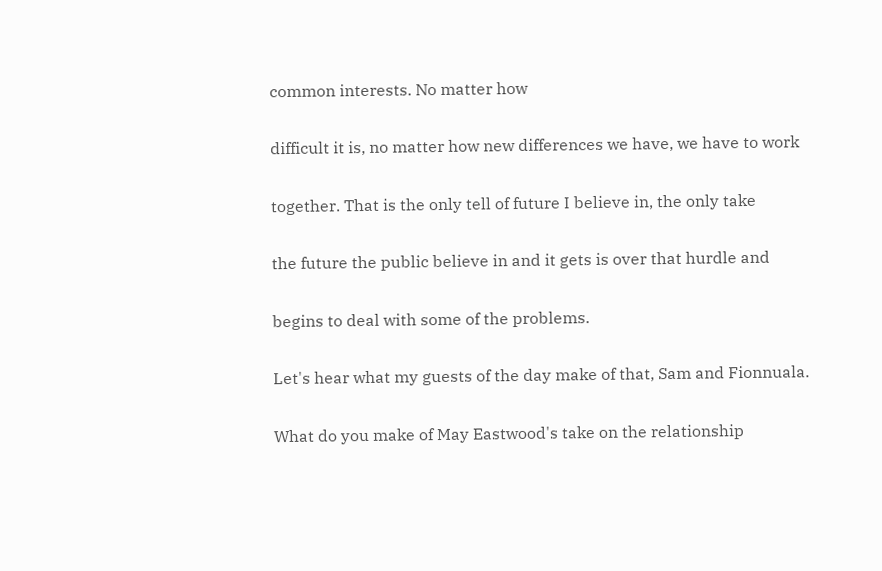common interests. No matter how


difficult it is, no matter how new differences we have, we have to work


together. That is the only tell of future I believe in, the only take


the future the public believe in and it gets is over that hurdle and


begins to deal with some of the problems.


Let's hear what my guests of the day make of that, Sam and Fionnuala.


What do you make of May Eastwood's take on the relationship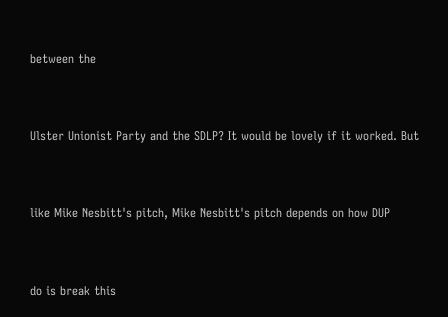between the


Ulster Unionist Party and the SDLP? It would be lovely if it worked. But


like Mike Nesbitt's pitch, Mike Nesbitt's pitch depends on how DUP


do is break this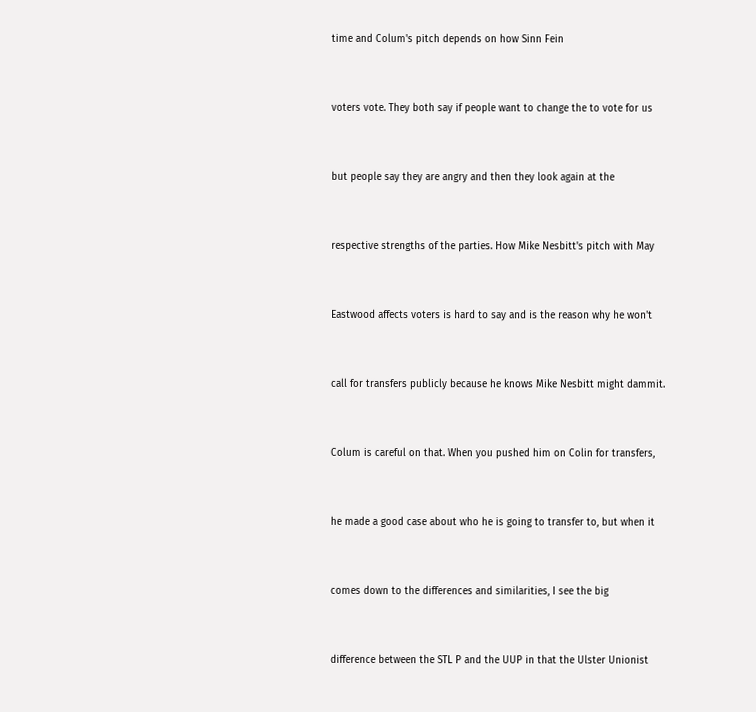time and Colum's pitch depends on how Sinn Fein


voters vote. They both say if people want to change the to vote for us


but people say they are angry and then they look again at the


respective strengths of the parties. How Mike Nesbitt's pitch with May


Eastwood affects voters is hard to say and is the reason why he won't


call for transfers publicly because he knows Mike Nesbitt might dammit.


Colum is careful on that. When you pushed him on Colin for transfers,


he made a good case about who he is going to transfer to, but when it


comes down to the differences and similarities, I see the big


difference between the STL P and the UUP in that the Ulster Unionist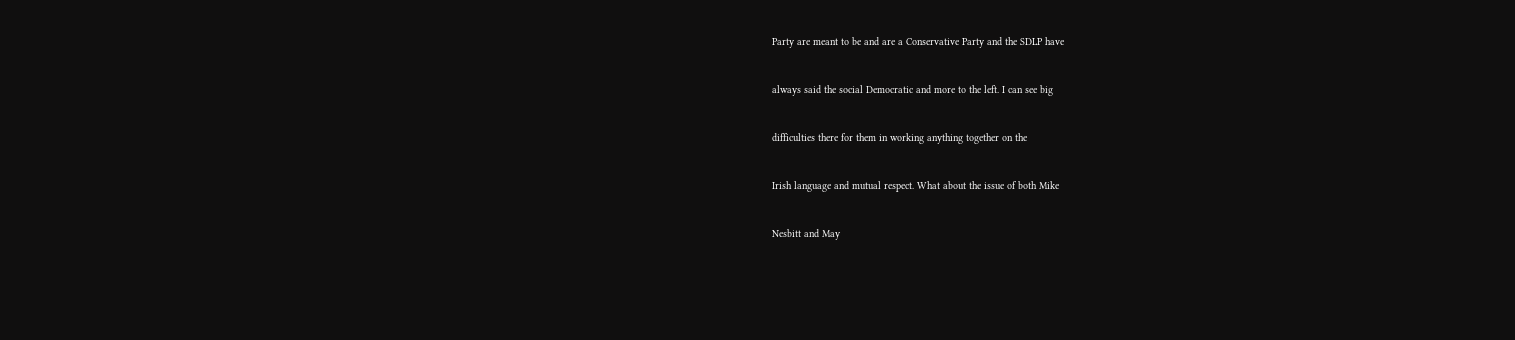Party are meant to be and are a Conservative Party and the SDLP have


always said the social Democratic and more to the left. I can see big


difficulties there for them in working anything together on the


Irish language and mutual respect. What about the issue of both Mike


Nesbitt and May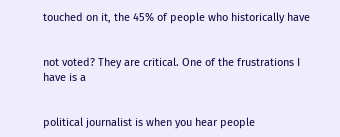touched on it, the 45% of people who historically have


not voted? They are critical. One of the frustrations I have is a


political journalist is when you hear people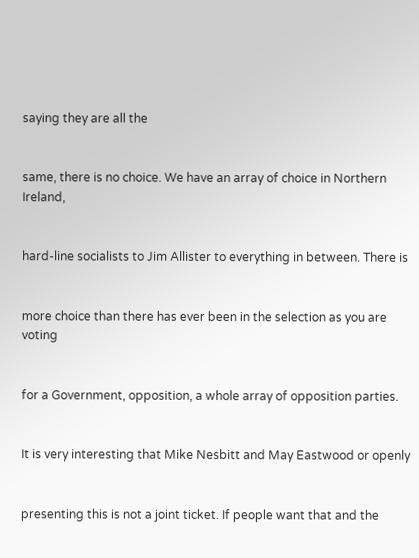saying they are all the


same, there is no choice. We have an array of choice in Northern Ireland,


hard-line socialists to Jim Allister to everything in between. There is


more choice than there has ever been in the selection as you are voting


for a Government, opposition, a whole array of opposition parties.


It is very interesting that Mike Nesbitt and May Eastwood or openly


presenting this is not a joint ticket. If people want that and the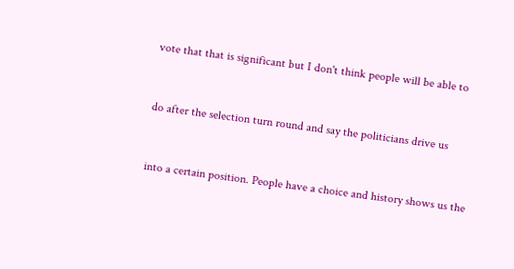vote that that is significant but I don't think people will be able to


do after the selection turn round and say the politicians drive us


into a certain position. People have a choice and history shows us the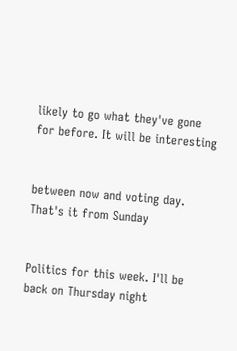likely to go what they've gone for before. It will be interesting


between now and voting day. That's it from Sunday


Politics for this week. I'll be back on Thursday night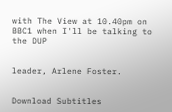with The View at 10.40pm on BBC1 when I'll be talking to the DUP


leader, Arlene Foster.


Download Subtitles